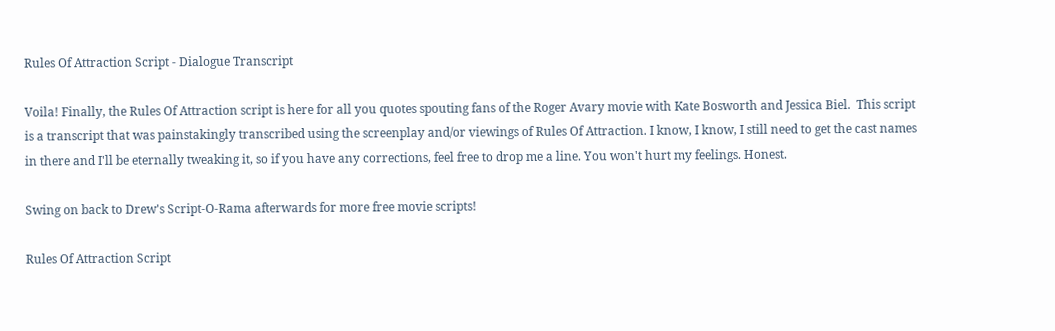Rules Of Attraction Script - Dialogue Transcript

Voila! Finally, the Rules Of Attraction script is here for all you quotes spouting fans of the Roger Avary movie with Kate Bosworth and Jessica Biel.  This script is a transcript that was painstakingly transcribed using the screenplay and/or viewings of Rules Of Attraction. I know, I know, I still need to get the cast names in there and I'll be eternally tweaking it, so if you have any corrections, feel free to drop me a line. You won't hurt my feelings. Honest.

Swing on back to Drew's Script-O-Rama afterwards for more free movie scripts!

Rules Of Attraction Script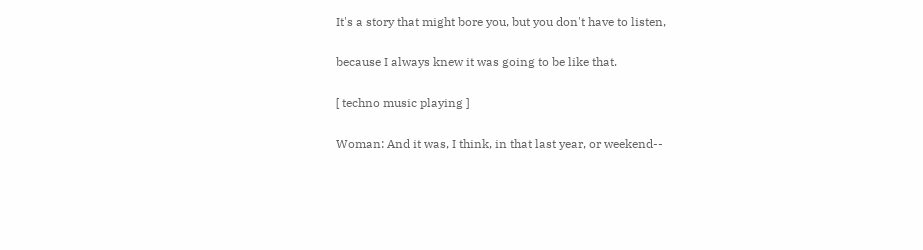It's a story that might bore you, but you don't have to listen,

because I always knew it was going to be like that.

[ techno music playing ]

Woman: And it was, I think, in that last year, or weekend--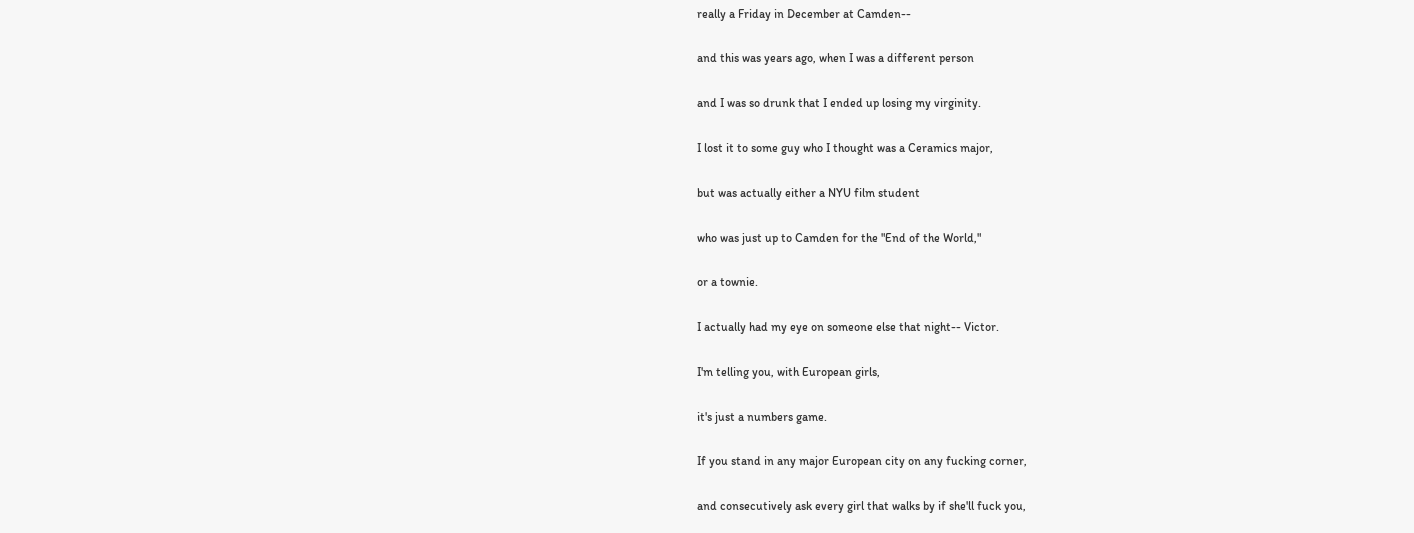really a Friday in December at Camden--

and this was years ago, when I was a different person

and I was so drunk that I ended up losing my virginity.

I lost it to some guy who I thought was a Ceramics major,

but was actually either a NYU film student

who was just up to Camden for the "End of the World,"

or a townie.

I actually had my eye on someone else that night-- Victor.

I'm telling you, with European girls,

it's just a numbers game.

If you stand in any major European city on any fucking corner,

and consecutively ask every girl that walks by if she'll fuck you,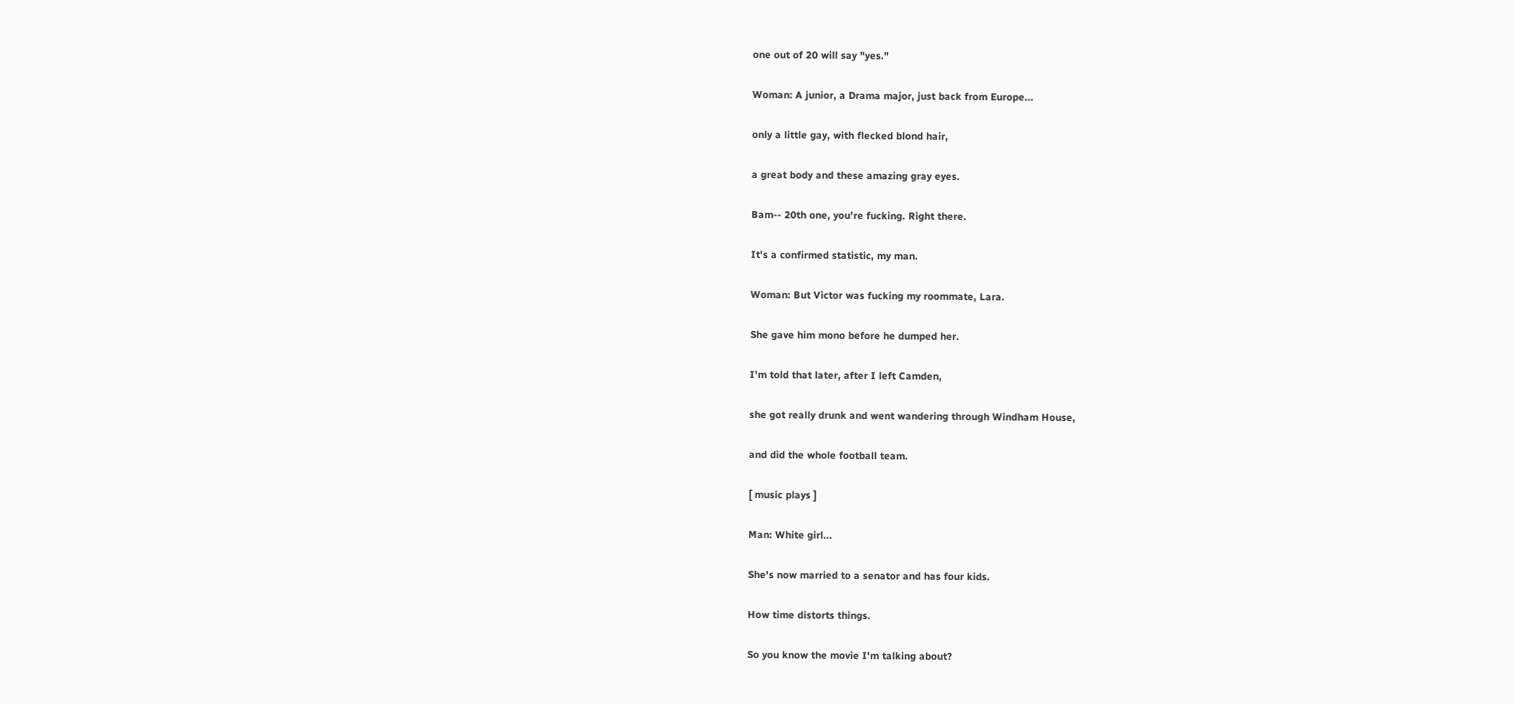one out of 20 will say "yes."

Woman: A junior, a Drama major, just back from Europe...

only a little gay, with flecked blond hair,

a great body and these amazing gray eyes.

Bam-- 20th one, you're fucking. Right there.

It's a confirmed statistic, my man.

Woman: But Victor was fucking my roommate, Lara.

She gave him mono before he dumped her.

I'm told that later, after I left Camden,

she got really drunk and went wandering through Windham House,

and did the whole football team.

[ music plays ]

Man: White girl...

She's now married to a senator and has four kids.

How time distorts things.

So you know the movie I'm talking about?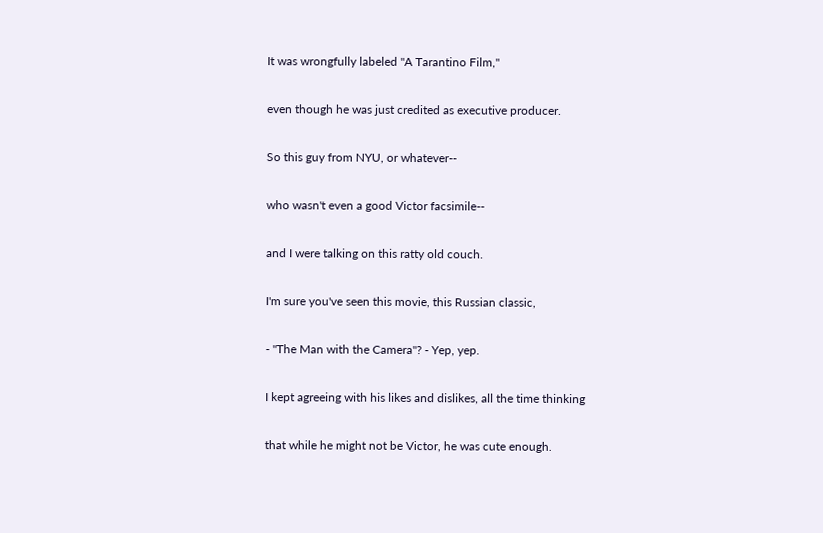It was wrongfully labeled "A Tarantino Film,"

even though he was just credited as executive producer.

So this guy from NYU, or whatever--

who wasn't even a good Victor facsimile--

and I were talking on this ratty old couch.

I'm sure you've seen this movie, this Russian classic,

- "The Man with the Camera"? - Yep, yep.

I kept agreeing with his likes and dislikes, all the time thinking

that while he might not be Victor, he was cute enough.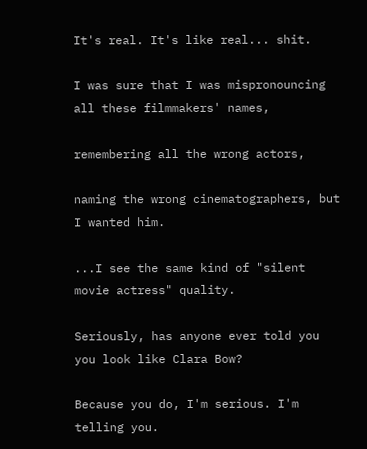It's real. It's like real... shit.

I was sure that I was mispronouncing all these filmmakers' names,

remembering all the wrong actors,

naming the wrong cinematographers, but I wanted him.

...I see the same kind of "silent movie actress" quality.

Seriously, has anyone ever told you you look like Clara Bow?

Because you do, I'm serious. I'm telling you.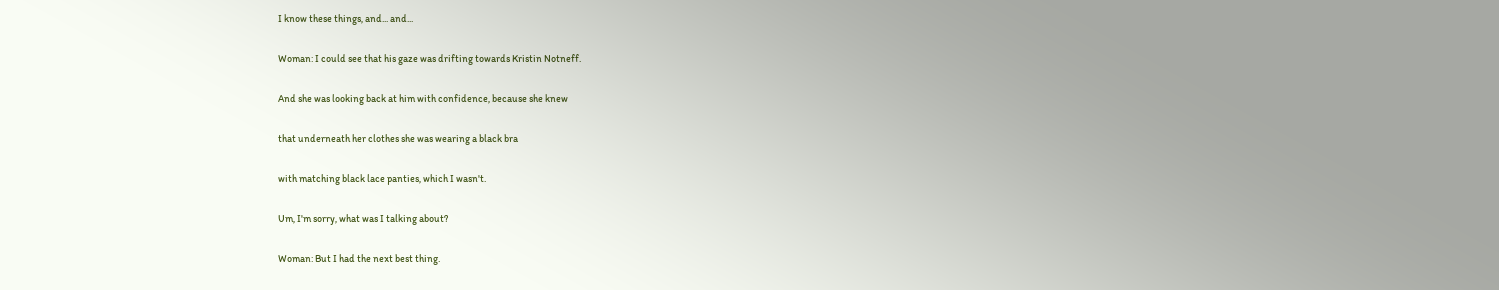I know these things, and... and...

Woman: I could see that his gaze was drifting towards Kristin Notneff.

And she was looking back at him with confidence, because she knew

that underneath her clothes she was wearing a black bra

with matching black lace panties, which I wasn't.

Um, I'm sorry, what was I talking about?

Woman: But I had the next best thing.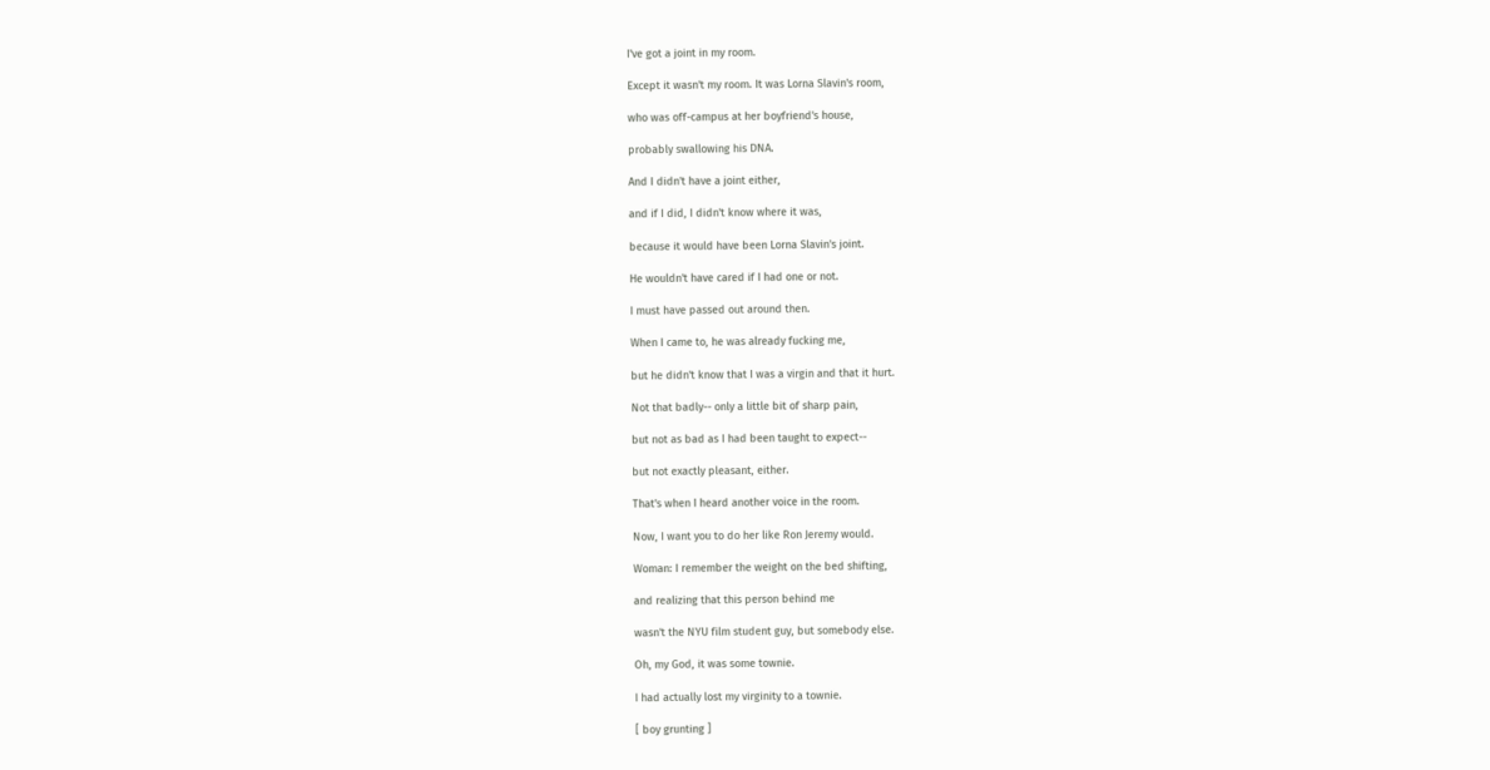I've got a joint in my room.

Except it wasn't my room. It was Lorna Slavin's room,

who was off-campus at her boyfriend's house,

probably swallowing his DNA.

And I didn't have a joint either,

and if I did, I didn't know where it was,

because it would have been Lorna Slavin's joint.

He wouldn't have cared if I had one or not.

I must have passed out around then.

When I came to, he was already fucking me,

but he didn't know that I was a virgin and that it hurt.

Not that badly-- only a little bit of sharp pain,

but not as bad as I had been taught to expect--

but not exactly pleasant, either.

That's when I heard another voice in the room.

Now, I want you to do her like Ron Jeremy would.

Woman: I remember the weight on the bed shifting,

and realizing that this person behind me

wasn't the NYU film student guy, but somebody else.

Oh, my God, it was some townie.

I had actually lost my virginity to a townie.

[ boy grunting ]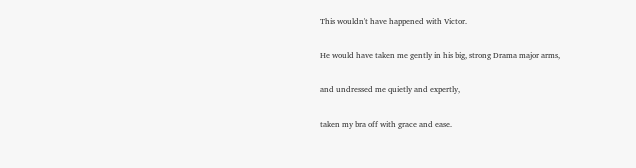This wouldn't have happened with Victor.

He would have taken me gently in his big, strong Drama major arms,

and undressed me quietly and expertly,

taken my bra off with grace and ease.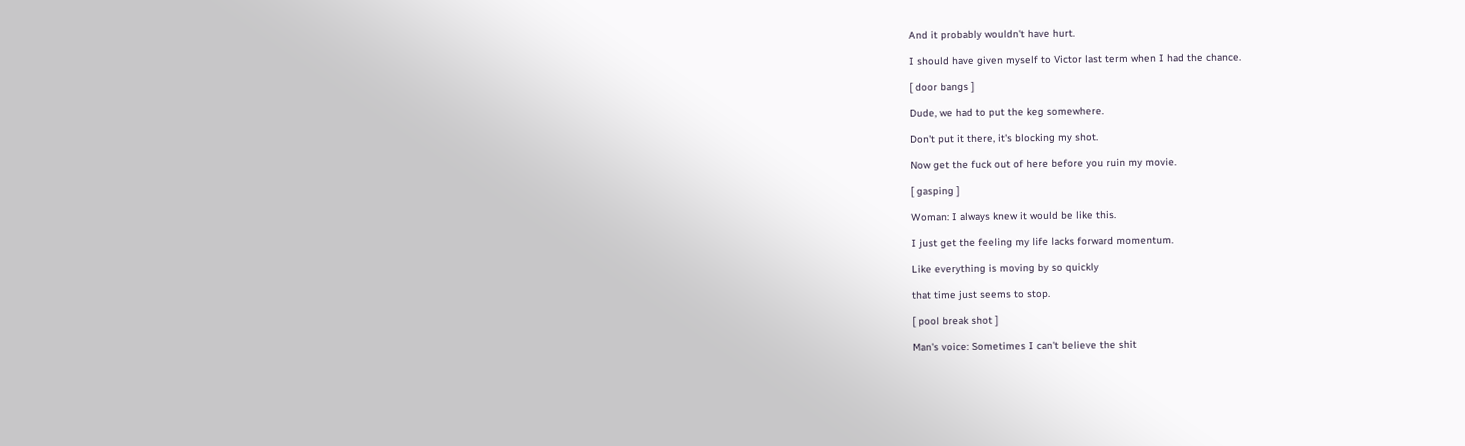And it probably wouldn't have hurt.

I should have given myself to Victor last term when I had the chance.

[ door bangs ]

Dude, we had to put the keg somewhere.

Don't put it there, it's blocking my shot.

Now get the fuck out of here before you ruin my movie.

[ gasping ]

Woman: I always knew it would be like this.

I just get the feeling my life lacks forward momentum.

Like everything is moving by so quickly

that time just seems to stop.

[ pool break shot ]

Man's voice: Sometimes I can't believe the shit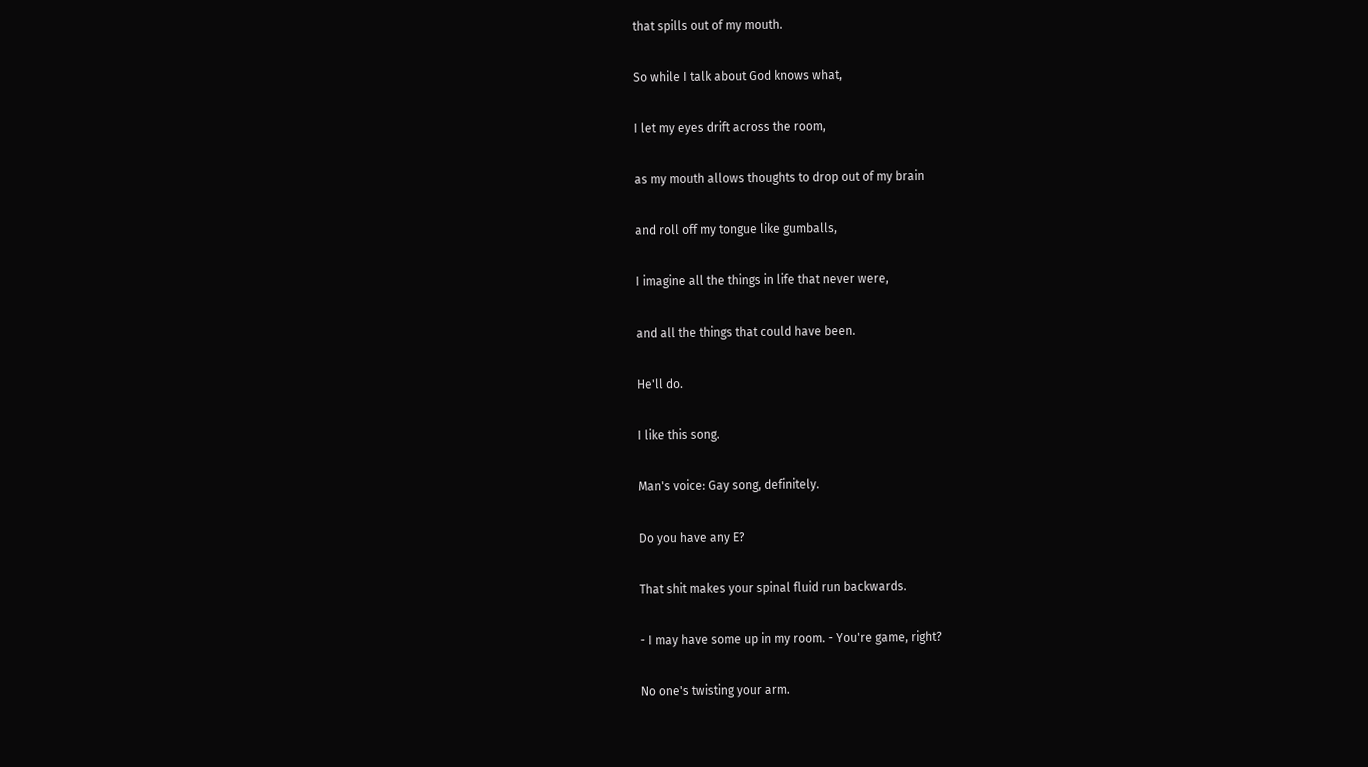that spills out of my mouth.

So while I talk about God knows what,

I let my eyes drift across the room,

as my mouth allows thoughts to drop out of my brain

and roll off my tongue like gumballs,

I imagine all the things in life that never were,

and all the things that could have been.

He'll do.

I like this song.

Man's voice: Gay song, definitely.

Do you have any E?

That shit makes your spinal fluid run backwards.

- I may have some up in my room. - You're game, right?

No one's twisting your arm.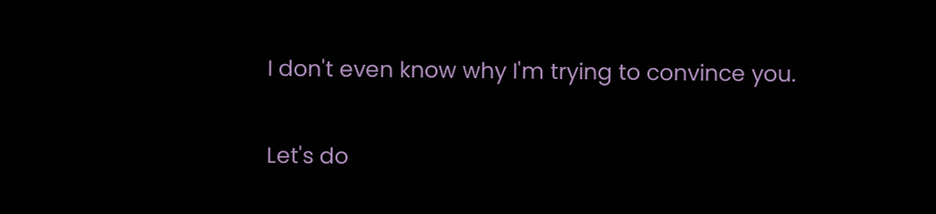I don't even know why I'm trying to convince you.

Let's do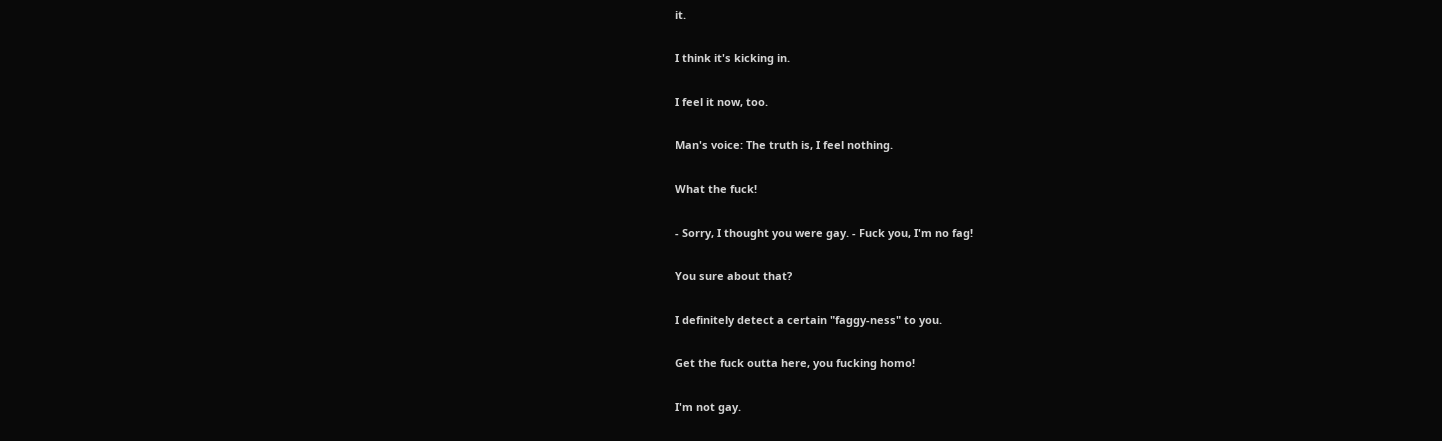it.

I think it's kicking in.

I feel it now, too.

Man's voice: The truth is, I feel nothing.

What the fuck!

- Sorry, I thought you were gay. - Fuck you, I'm no fag!

You sure about that?

I definitely detect a certain "faggy-ness" to you.

Get the fuck outta here, you fucking homo!

I'm not gay.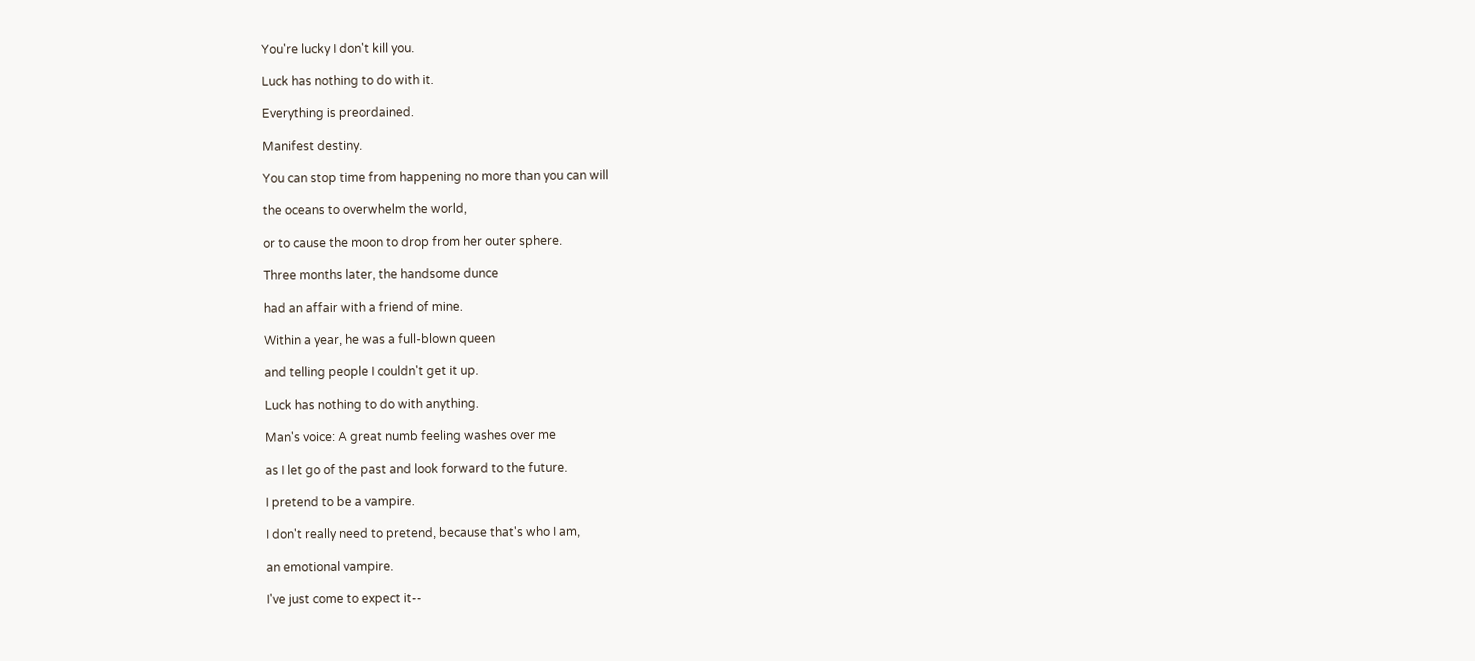You're lucky I don't kill you.

Luck has nothing to do with it.

Everything is preordained.

Manifest destiny.

You can stop time from happening no more than you can will

the oceans to overwhelm the world,

or to cause the moon to drop from her outer sphere.

Three months later, the handsome dunce

had an affair with a friend of mine.

Within a year, he was a full-blown queen

and telling people I couldn't get it up.

Luck has nothing to do with anything.

Man's voice: A great numb feeling washes over me

as I let go of the past and look forward to the future.

I pretend to be a vampire.

I don't really need to pretend, because that's who I am,

an emotional vampire.

I've just come to expect it--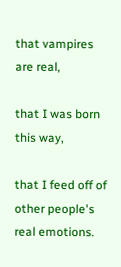that vampires are real,

that I was born this way,

that I feed off of other people's real emotions.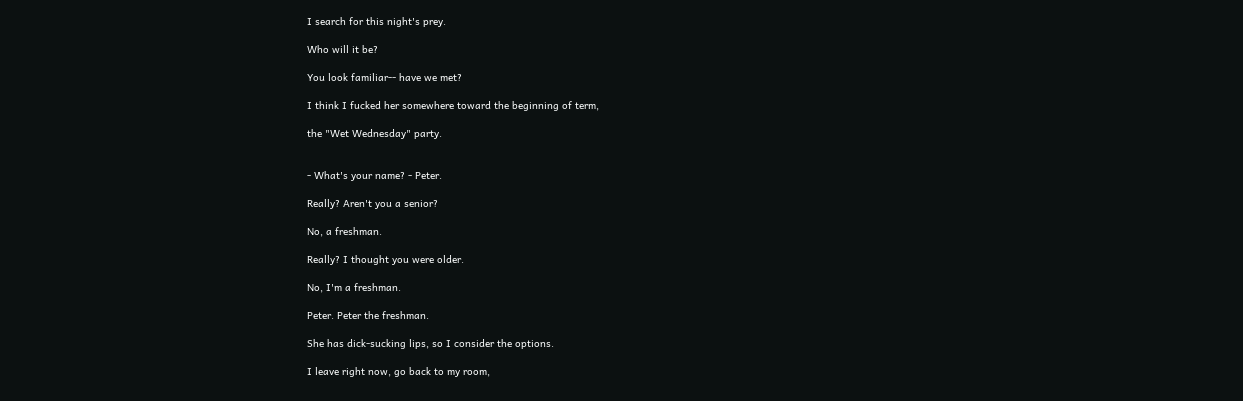I search for this night's prey.

Who will it be?

You look familiar-- have we met?

I think I fucked her somewhere toward the beginning of term,

the "Wet Wednesday" party.


- What's your name? - Peter.

Really? Aren't you a senior?

No, a freshman.

Really? I thought you were older.

No, I'm a freshman.

Peter. Peter the freshman.

She has dick-sucking lips, so I consider the options.

I leave right now, go back to my room,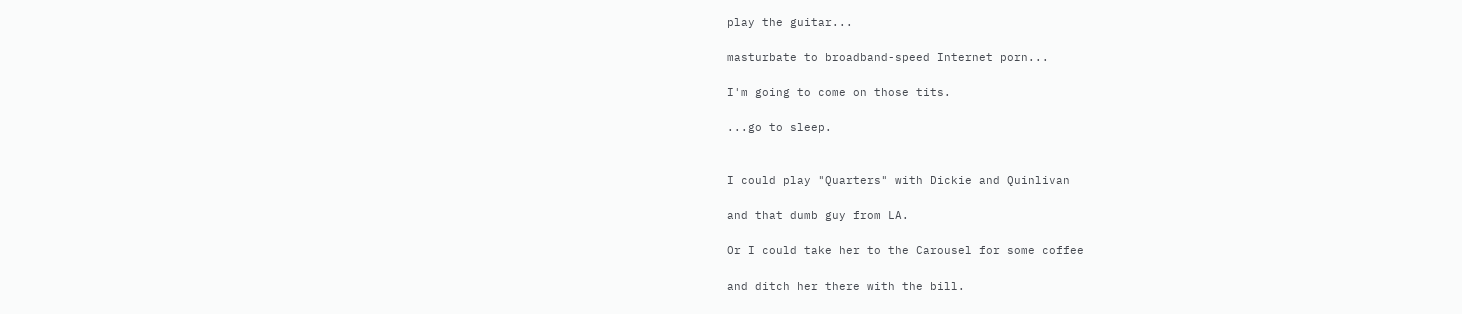play the guitar...

masturbate to broadband-speed Internet porn...

I'm going to come on those tits.

...go to sleep.


I could play "Quarters" with Dickie and Quinlivan

and that dumb guy from LA.

Or I could take her to the Carousel for some coffee

and ditch her there with the bill.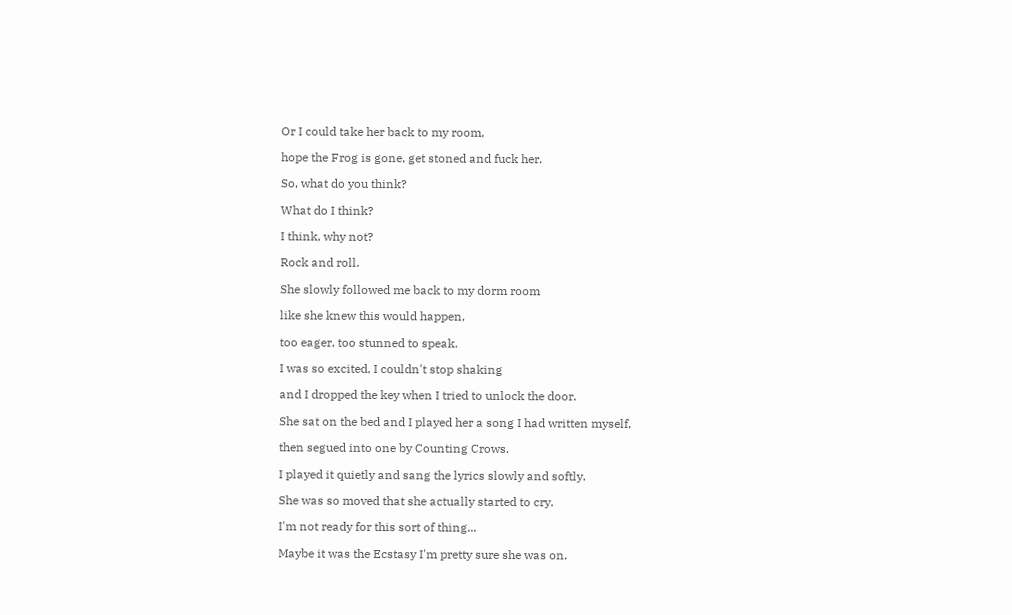Or I could take her back to my room,

hope the Frog is gone, get stoned and fuck her.

So, what do you think?

What do I think?

I think, why not?

Rock and roll.

She slowly followed me back to my dorm room

like she knew this would happen,

too eager, too stunned to speak.

I was so excited, I couldn't stop shaking

and I dropped the key when I tried to unlock the door.

She sat on the bed and I played her a song I had written myself,

then segued into one by Counting Crows.

I played it quietly and sang the lyrics slowly and softly.

She was so moved that she actually started to cry.

I'm not ready for this sort of thing...

Maybe it was the Ecstasy I'm pretty sure she was on.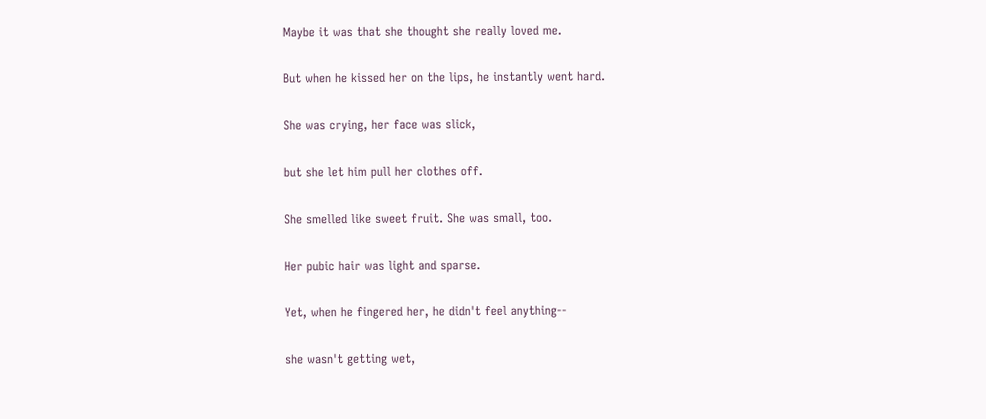Maybe it was that she thought she really loved me.

But when he kissed her on the lips, he instantly went hard.

She was crying, her face was slick,

but she let him pull her clothes off.

She smelled like sweet fruit. She was small, too.

Her pubic hair was light and sparse.

Yet, when he fingered her, he didn't feel anything--

she wasn't getting wet,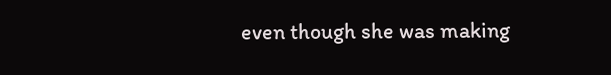even though she was making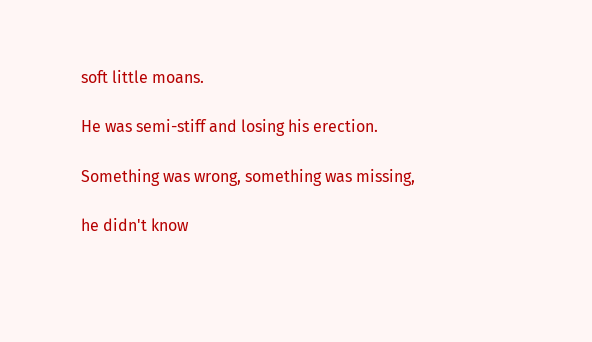soft little moans.

He was semi-stiff and losing his erection.

Something was wrong, something was missing,

he didn't know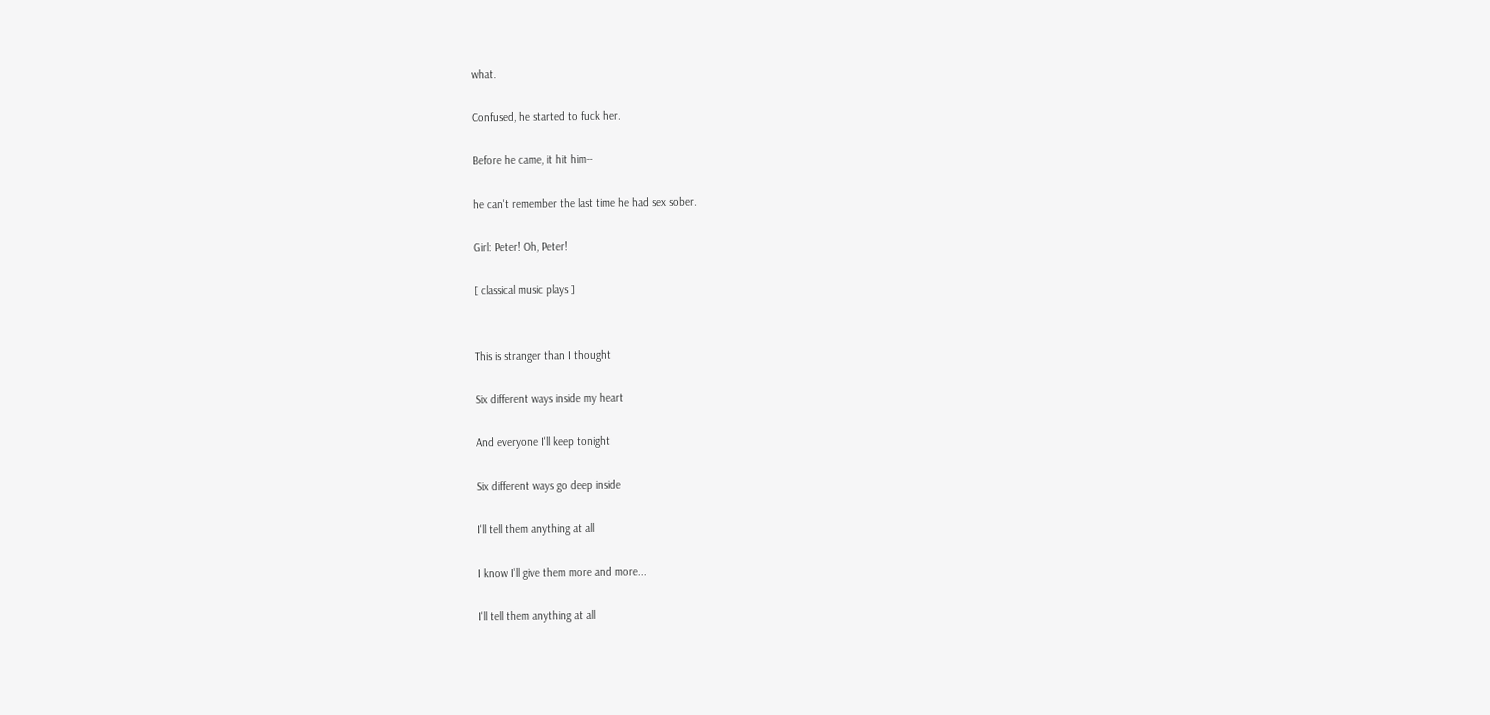what.

Confused, he started to fuck her.

Before he came, it hit him--

he can't remember the last time he had sex sober.

Girl: Peter! Oh, Peter!

[ classical music plays ]


This is stranger than I thought

Six different ways inside my heart

And everyone I'll keep tonight

Six different ways go deep inside

I'll tell them anything at all

I know I'll give them more and more...

I'll tell them anything at all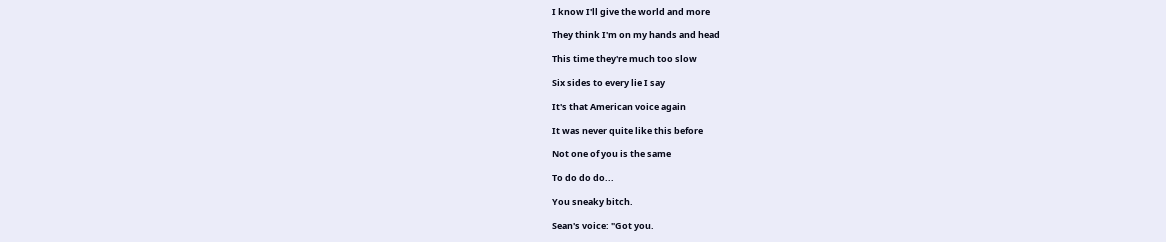I know I'll give the world and more

They think I'm on my hands and head

This time they're much too slow

Six sides to every lie I say

It's that American voice again

It was never quite like this before

Not one of you is the same

To do do do...

You sneaky bitch.

Sean's voice: "Got you.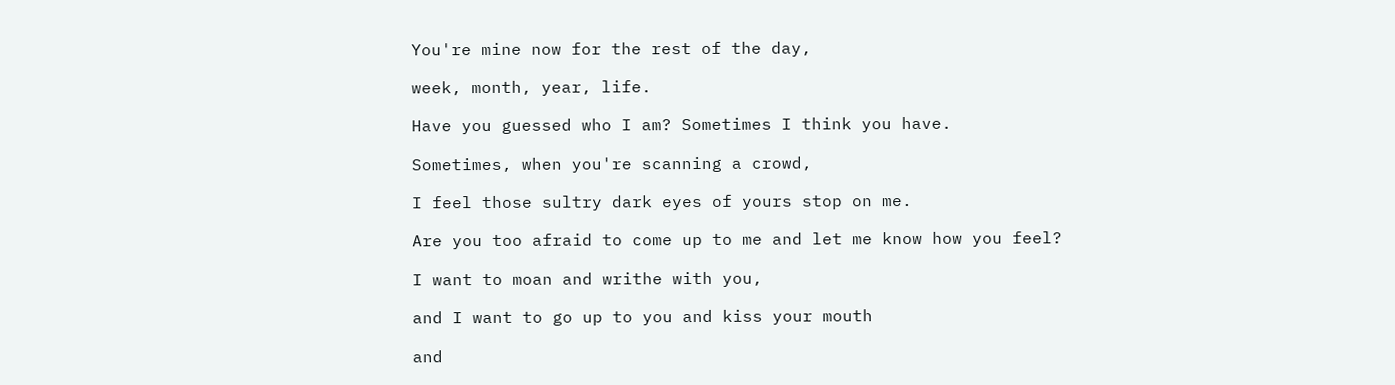You're mine now for the rest of the day,

week, month, year, life.

Have you guessed who I am? Sometimes I think you have.

Sometimes, when you're scanning a crowd,

I feel those sultry dark eyes of yours stop on me.

Are you too afraid to come up to me and let me know how you feel?

I want to moan and writhe with you,

and I want to go up to you and kiss your mouth

and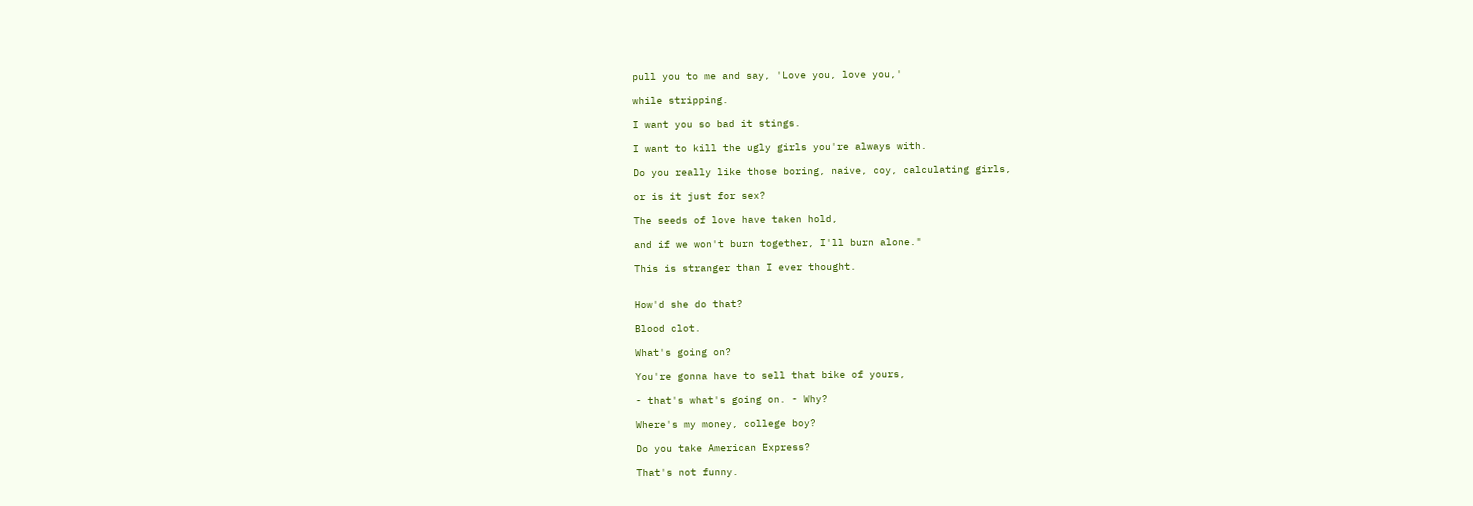pull you to me and say, 'Love you, love you,'

while stripping.

I want you so bad it stings.

I want to kill the ugly girls you're always with.

Do you really like those boring, naive, coy, calculating girls,

or is it just for sex?

The seeds of love have taken hold,

and if we won't burn together, I'll burn alone."

This is stranger than I ever thought.


How'd she do that?

Blood clot.

What's going on?

You're gonna have to sell that bike of yours,

- that's what's going on. - Why?

Where's my money, college boy?

Do you take American Express?

That's not funny.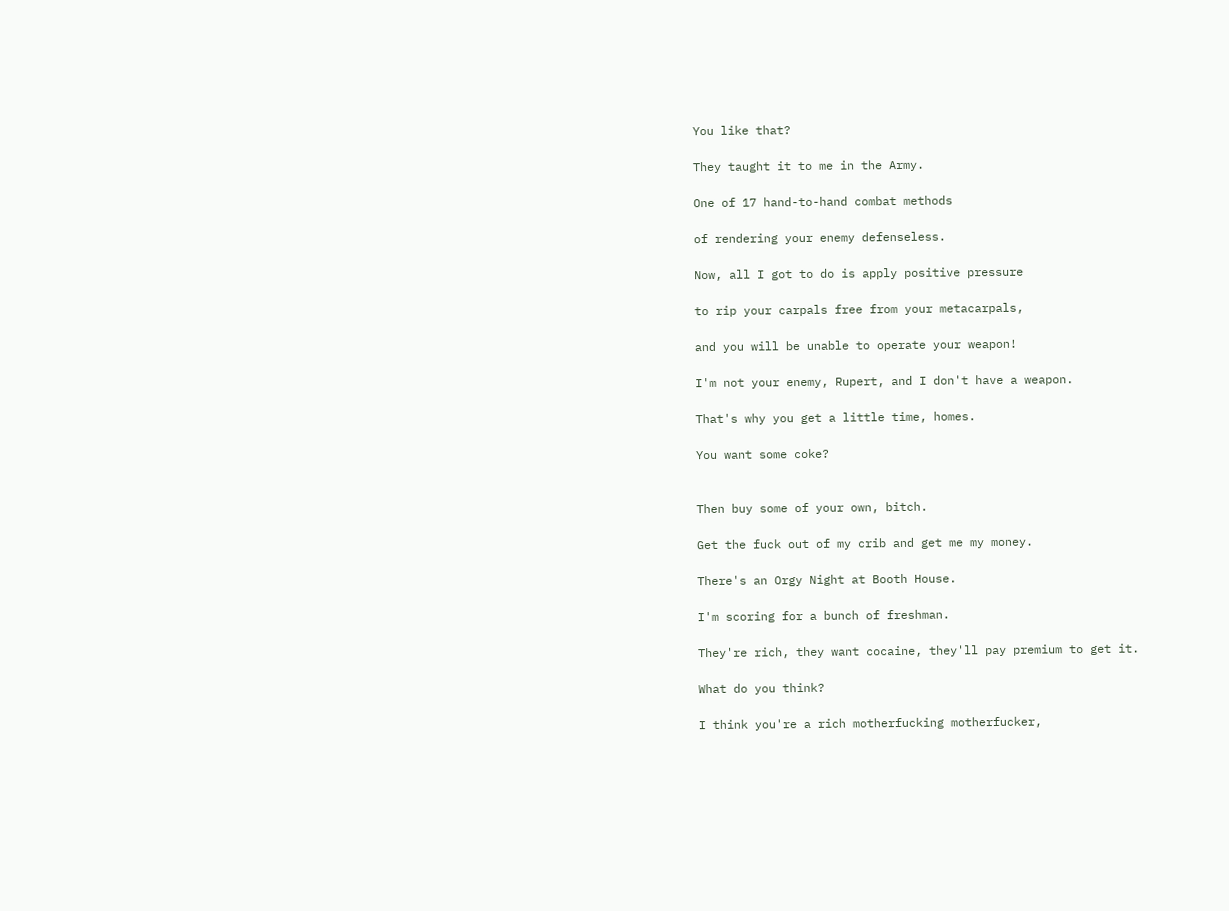You like that?

They taught it to me in the Army.

One of 17 hand-to-hand combat methods

of rendering your enemy defenseless.

Now, all I got to do is apply positive pressure

to rip your carpals free from your metacarpals,

and you will be unable to operate your weapon!

I'm not your enemy, Rupert, and I don't have a weapon.

That's why you get a little time, homes.

You want some coke?


Then buy some of your own, bitch.

Get the fuck out of my crib and get me my money.

There's an Orgy Night at Booth House.

I'm scoring for a bunch of freshman.

They're rich, they want cocaine, they'll pay premium to get it.

What do you think?

I think you're a rich motherfucking motherfucker,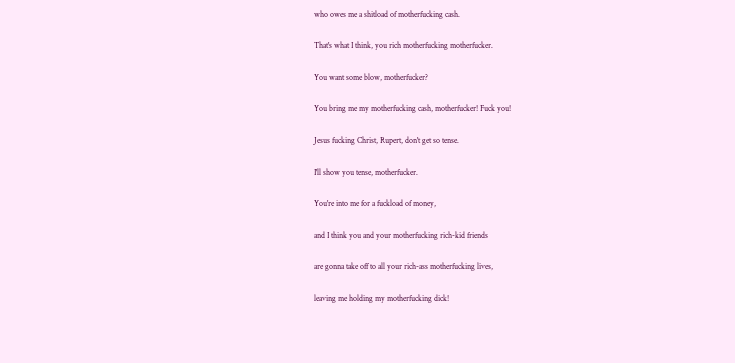who owes me a shitload of motherfucking cash.

That's what I think, you rich motherfucking motherfucker.

You want some blow, motherfucker?

You bring me my motherfucking cash, motherfucker! Fuck you!

Jesus fucking Christ, Rupert, don't get so tense.

I'll show you tense, motherfucker.

You're into me for a fuckload of money,

and I think you and your motherfucking rich-kid friends

are gonna take off to all your rich-ass motherfucking lives,

leaving me holding my motherfucking dick!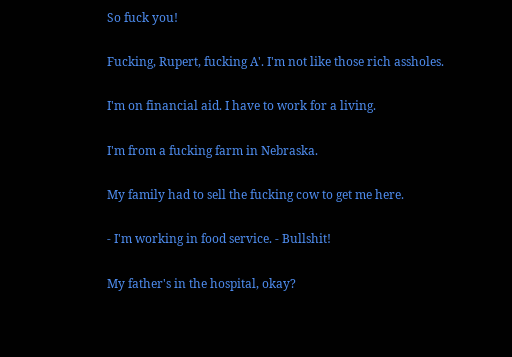So fuck you!

Fucking, Rupert, fucking A'. I'm not like those rich assholes.

I'm on financial aid. I have to work for a living.

I'm from a fucking farm in Nebraska.

My family had to sell the fucking cow to get me here.

- I'm working in food service. - Bullshit!

My father's in the hospital, okay?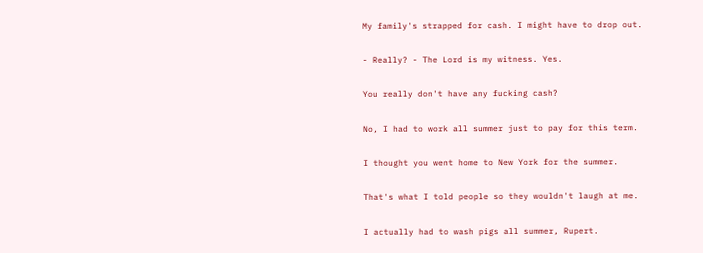My family's strapped for cash. I might have to drop out.

- Really? - The Lord is my witness. Yes.

You really don't have any fucking cash?

No, I had to work all summer just to pay for this term.

I thought you went home to New York for the summer.

That's what I told people so they wouldn't laugh at me.

I actually had to wash pigs all summer, Rupert.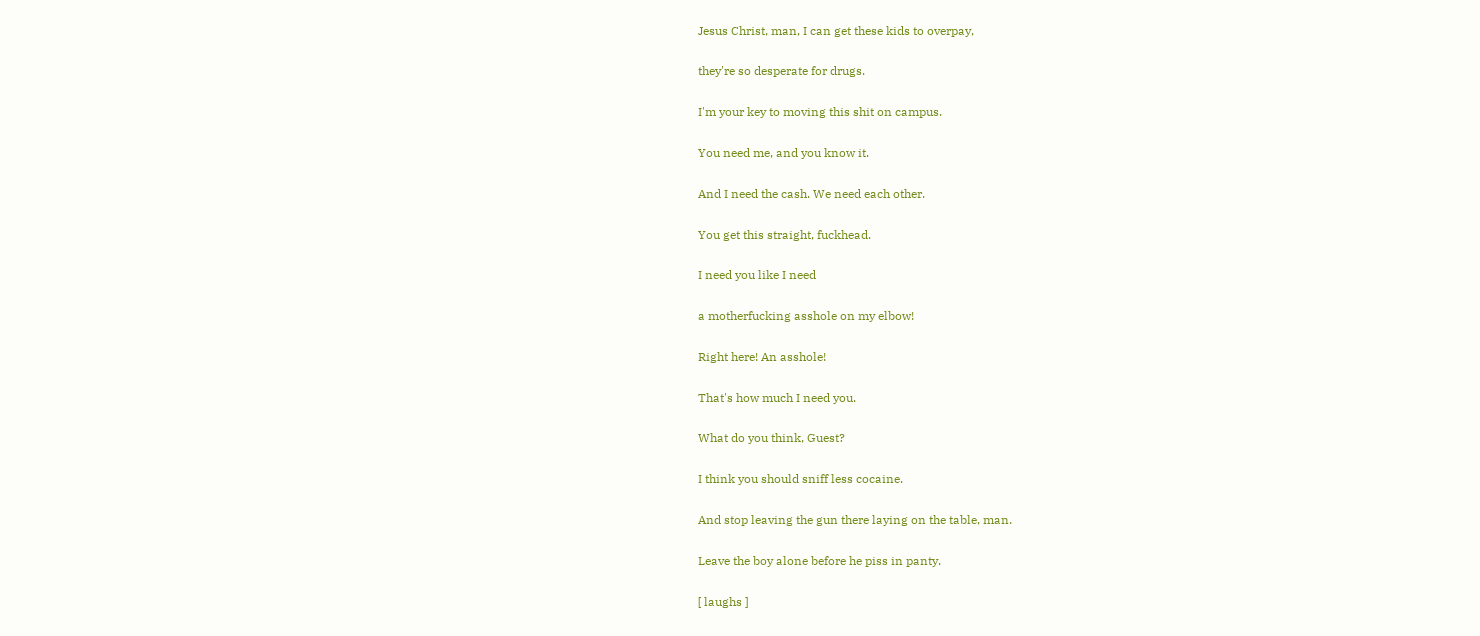Jesus Christ, man, I can get these kids to overpay,

they're so desperate for drugs.

I'm your key to moving this shit on campus.

You need me, and you know it.

And I need the cash. We need each other.

You get this straight, fuckhead.

I need you like I need

a motherfucking asshole on my elbow!

Right here! An asshole!

That's how much I need you.

What do you think, Guest?

I think you should sniff less cocaine.

And stop leaving the gun there laying on the table, man.

Leave the boy alone before he piss in panty.

[ laughs ]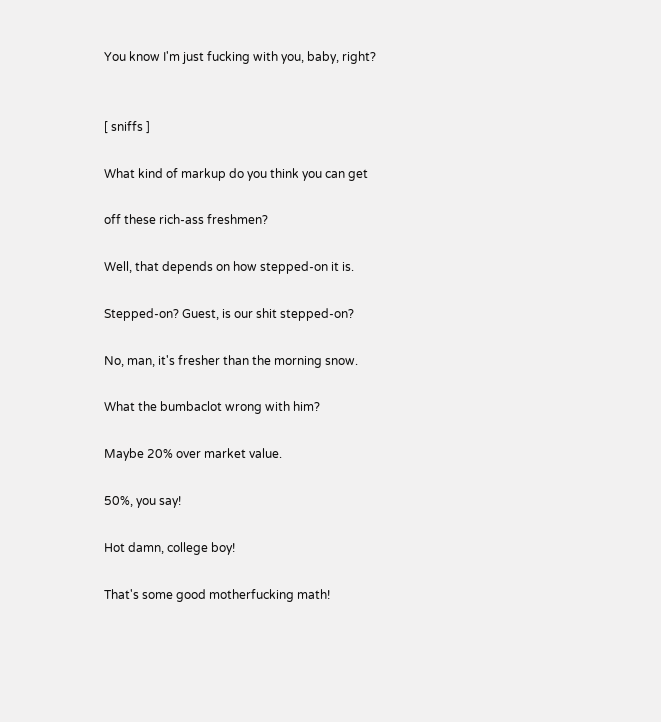You know I'm just fucking with you, baby, right?


[ sniffs ]

What kind of markup do you think you can get

off these rich-ass freshmen?

Well, that depends on how stepped-on it is.

Stepped-on? Guest, is our shit stepped-on?

No, man, it's fresher than the morning snow.

What the bumbaclot wrong with him?

Maybe 20% over market value.

50%, you say!

Hot damn, college boy!

That's some good motherfucking math!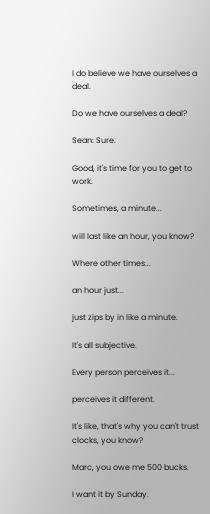I do believe we have ourselves a deal.

Do we have ourselves a deal?

Sean: Sure.

Good, it's time for you to get to work.

Sometimes, a minute...

will last like an hour, you know?

Where other times...

an hour just...

just zips by in like a minute.

It's all subjective.

Every person perceives it...

perceives it different.

It's like, that's why you can't trust clocks, you know?

Marc, you owe me 500 bucks.

I want it by Sunday.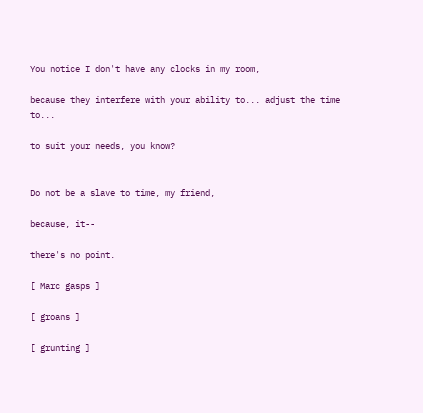You notice I don't have any clocks in my room,

because they interfere with your ability to... adjust the time to...

to suit your needs, you know?


Do not be a slave to time, my friend,

because, it--

there's no point.

[ Marc gasps ]

[ groans ]

[ grunting ]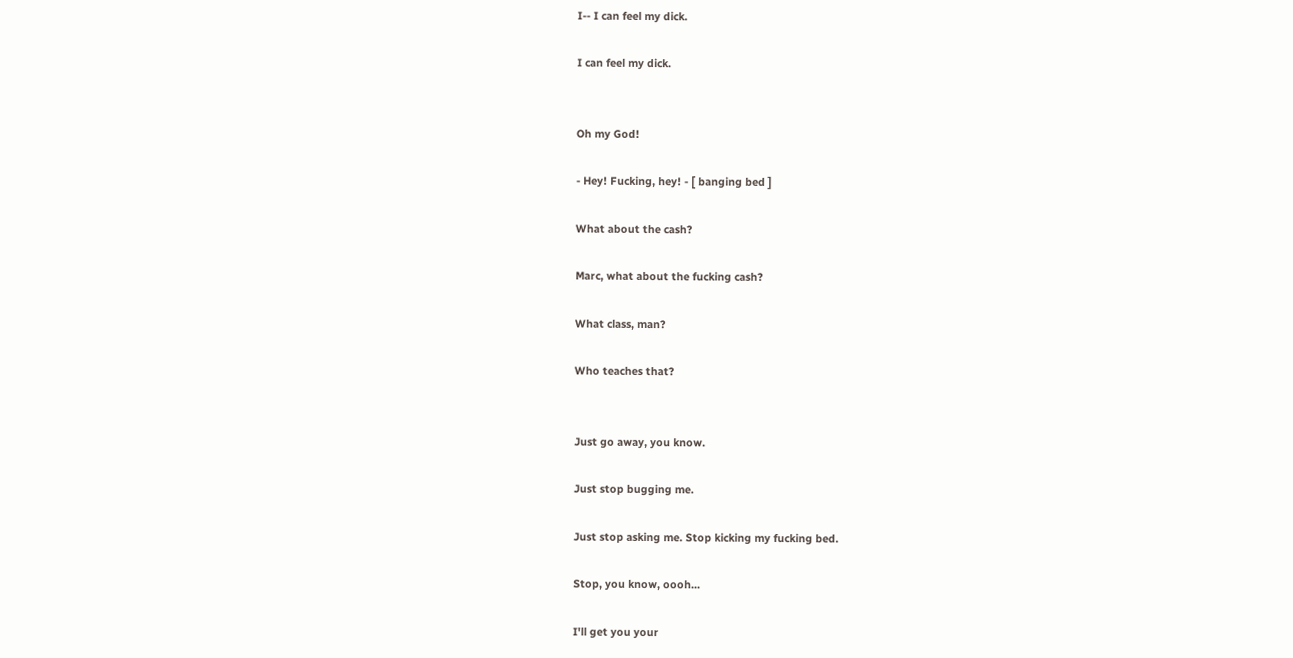I-- I can feel my dick.

I can feel my dick.


Oh my God!

- Hey! Fucking, hey! - [ banging bed ]

What about the cash?

Marc, what about the fucking cash?

What class, man?

Who teaches that?


Just go away, you know.

Just stop bugging me.

Just stop asking me. Stop kicking my fucking bed.

Stop, you know, oooh...

I'll get you your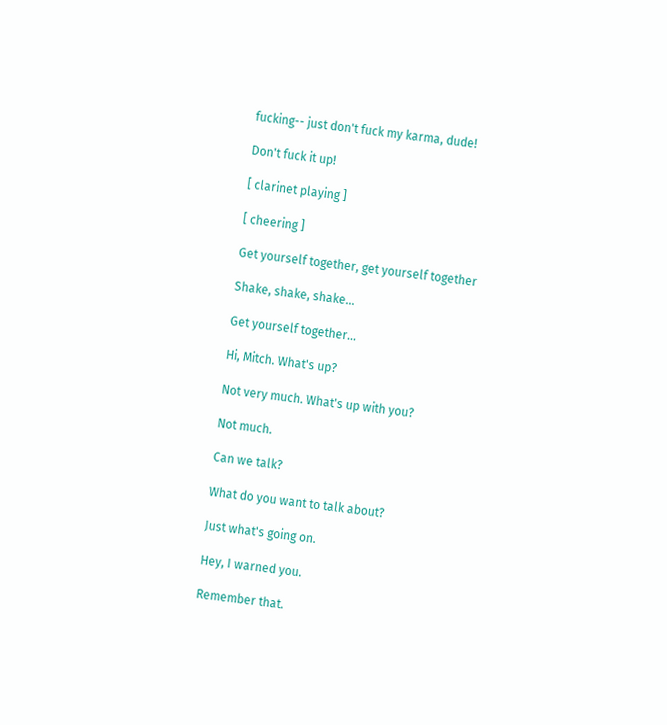fucking-- just don't fuck my karma, dude!

Don't fuck it up!

[ clarinet playing ]

[ cheering ]

Get yourself together, get yourself together

Shake, shake, shake...

Get yourself together...

Hi, Mitch. What's up?

Not very much. What's up with you?

Not much.

Can we talk?

What do you want to talk about?

Just what's going on.

Hey, I warned you.

Remember that.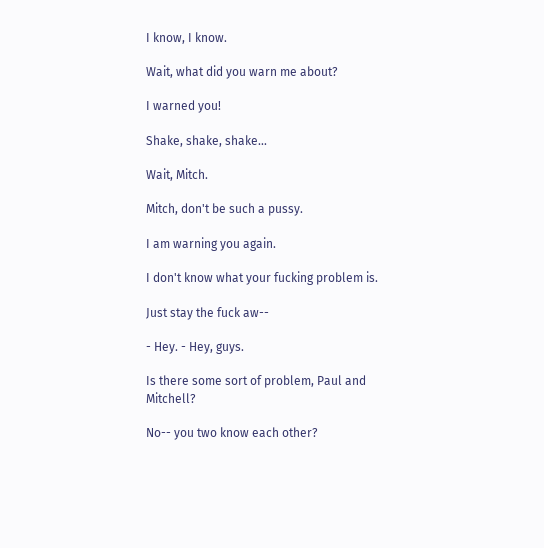I know, I know.

Wait, what did you warn me about?

I warned you!

Shake, shake, shake...

Wait, Mitch.

Mitch, don't be such a pussy.

I am warning you again.

I don't know what your fucking problem is.

Just stay the fuck aw--

- Hey. - Hey, guys.

Is there some sort of problem, Paul and Mitchell?

No-- you two know each other?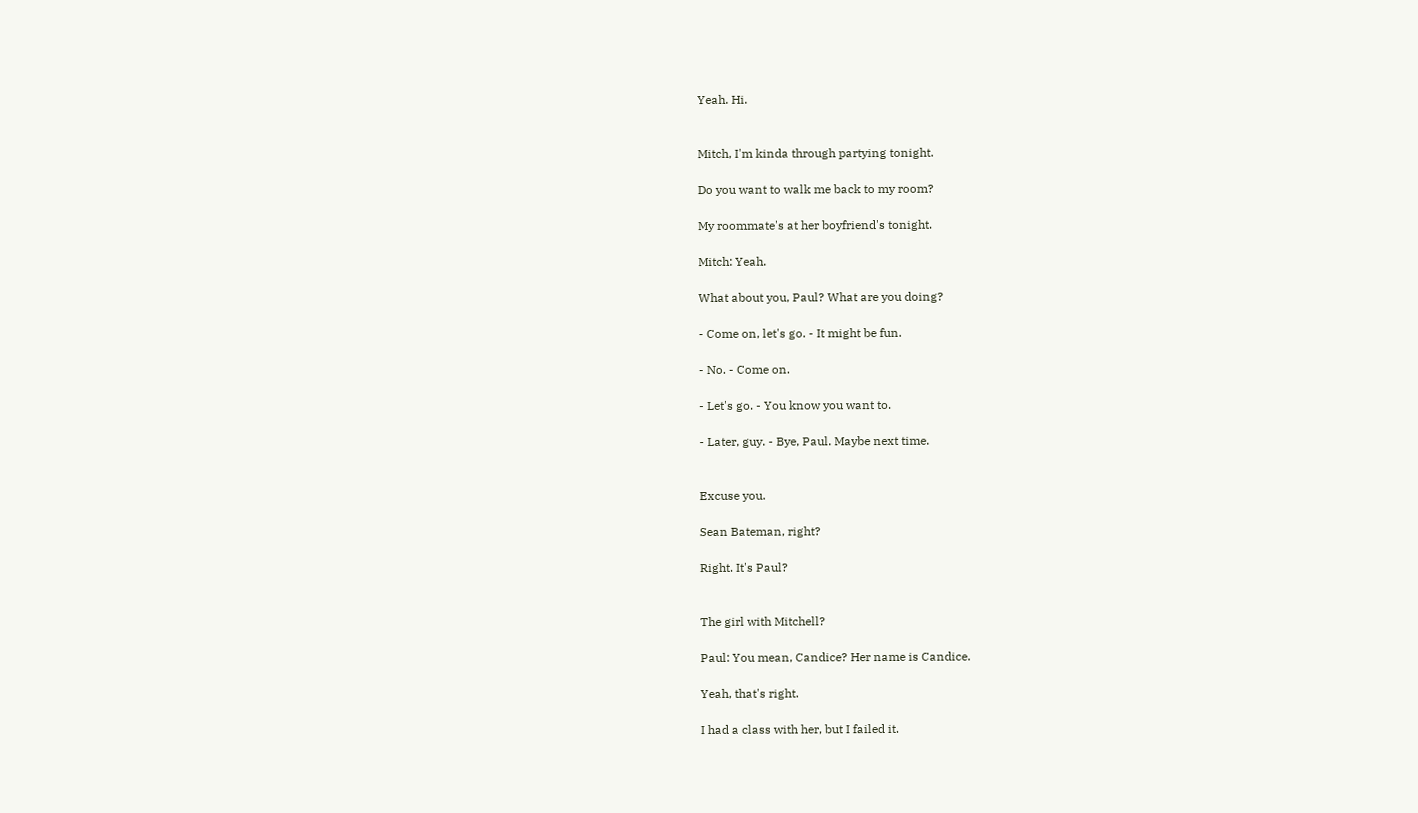Yeah. Hi.


Mitch, I'm kinda through partying tonight.

Do you want to walk me back to my room?

My roommate's at her boyfriend's tonight.

Mitch: Yeah.

What about you, Paul? What are you doing?

- Come on, let's go. - It might be fun.

- No. - Come on.

- Let's go. - You know you want to.

- Later, guy. - Bye, Paul. Maybe next time.


Excuse you.

Sean Bateman, right?

Right. It's Paul?


The girl with Mitchell?

Paul: You mean, Candice? Her name is Candice.

Yeah, that's right.

I had a class with her, but I failed it.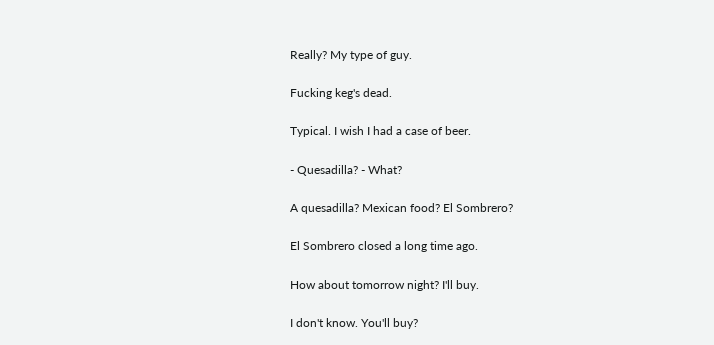Really? My type of guy.

Fucking keg's dead.

Typical. I wish I had a case of beer.

- Quesadilla? - What?

A quesadilla? Mexican food? El Sombrero?

El Sombrero closed a long time ago.

How about tomorrow night? I'll buy.

I don't know. You'll buy?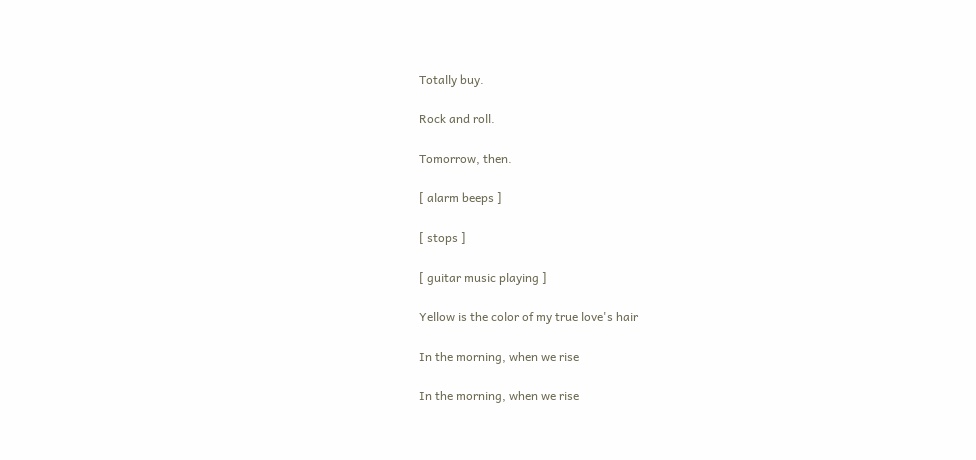Totally buy.

Rock and roll.

Tomorrow, then.

[ alarm beeps ]

[ stops ]

[ guitar music playing ]

Yellow is the color of my true love's hair

In the morning, when we rise

In the morning, when we rise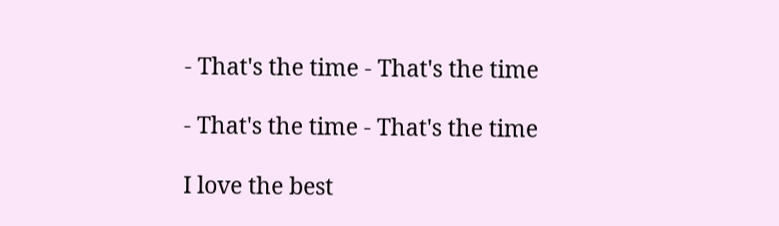- That's the time - That's the time

- That's the time - That's the time

I love the best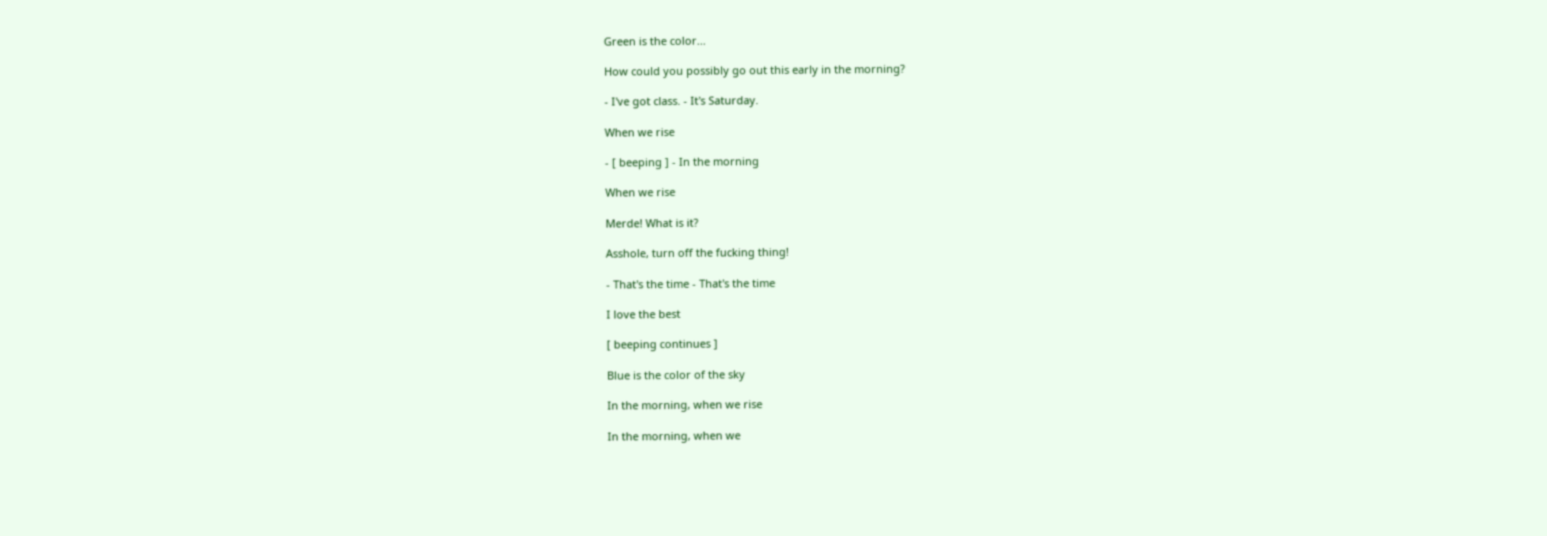Green is the color...

How could you possibly go out this early in the morning?

- I've got class. - It's Saturday.

When we rise

- [ beeping ] - In the morning

When we rise

Merde! What is it?

Asshole, turn off the fucking thing!

- That's the time - That's the time

I love the best

[ beeping continues ]

Blue is the color of the sky

In the morning, when we rise

In the morning, when we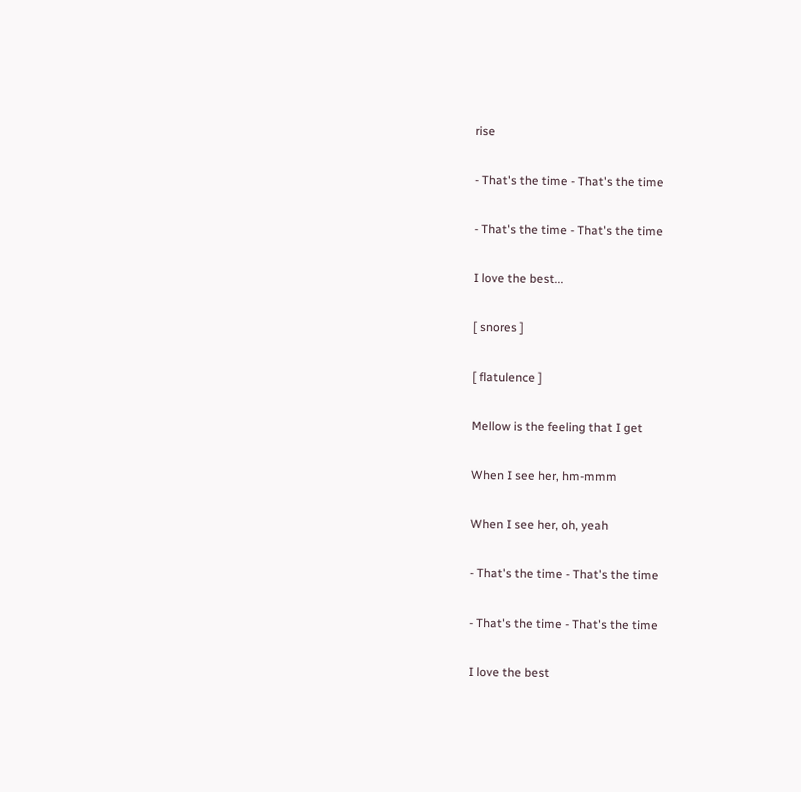rise

- That's the time - That's the time

- That's the time - That's the time

I love the best...

[ snores ]

[ flatulence ]

Mellow is the feeling that I get

When I see her, hm-mmm

When I see her, oh, yeah

- That's the time - That's the time

- That's the time - That's the time

I love the best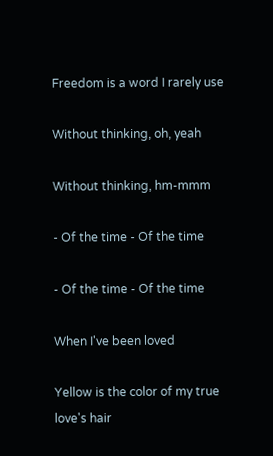Freedom is a word I rarely use

Without thinking, oh, yeah

Without thinking, hm-mmm

- Of the time - Of the time

- Of the time - Of the time

When I've been loved

Yellow is the color of my true love's hair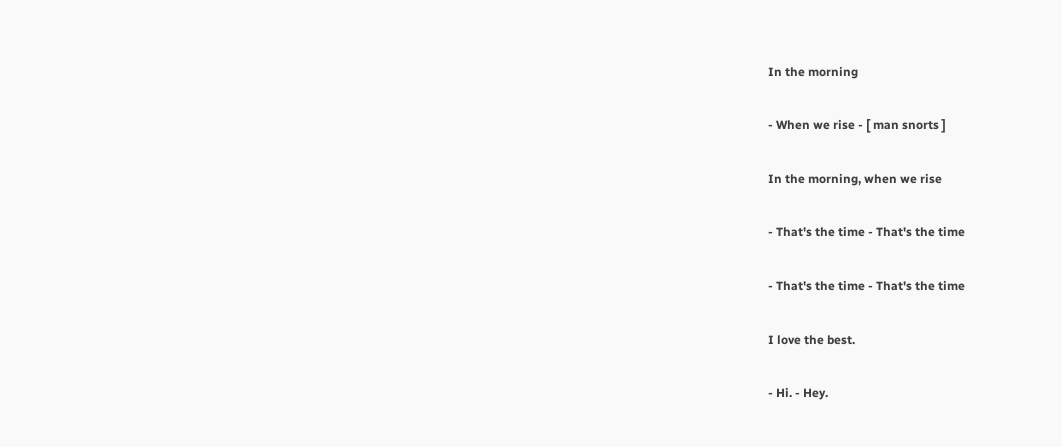In the morning

- When we rise - [ man snorts ]

In the morning, when we rise

- That's the time - That's the time

- That's the time - That's the time

I love the best.

- Hi. - Hey.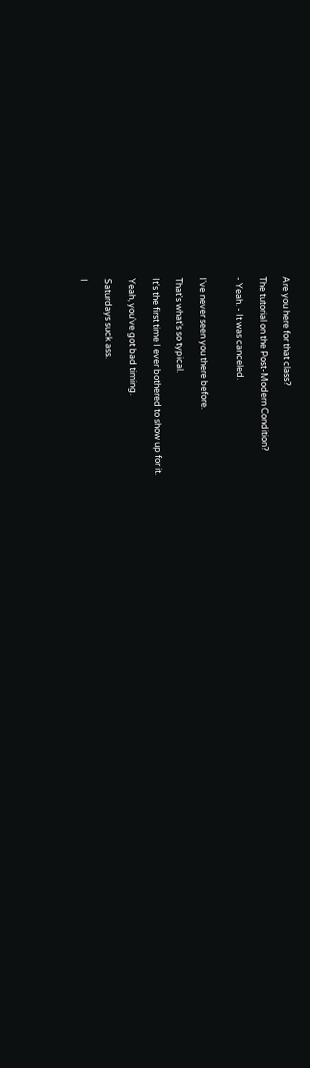Are you here for that class?

The tutorial on the Post-Modern Condition?

- Yeah. - It was canceled.


I've never seen you there before.

That's what's so typical.

It's the first time I ever bothered to show up for it.

Yeah, you've got bad timing.

Saturdays suck ass.

I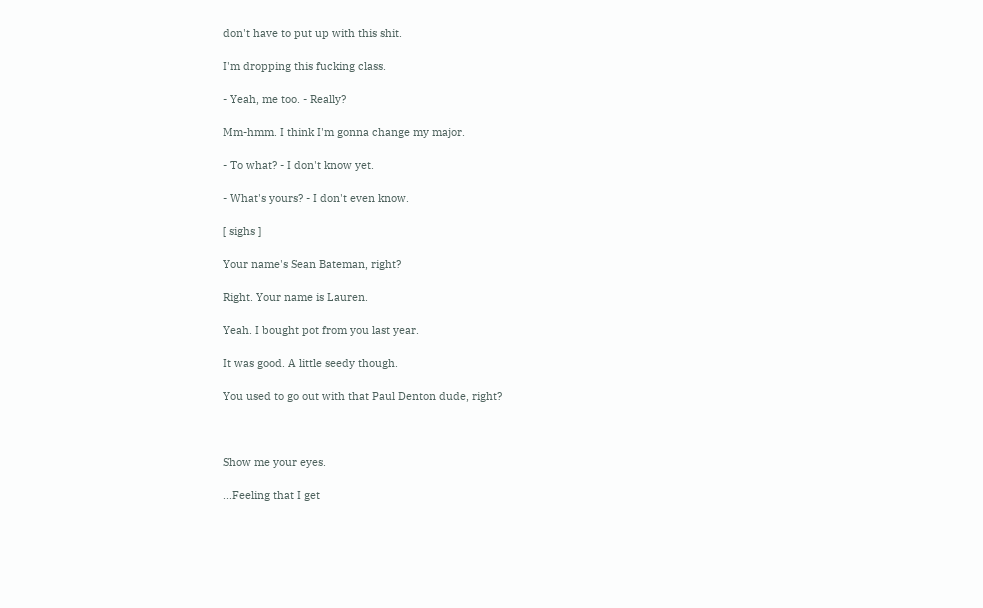don't have to put up with this shit.

I'm dropping this fucking class.

- Yeah, me too. - Really?

Mm-hmm. I think I'm gonna change my major.

- To what? - I don't know yet.

- What's yours? - I don't even know.

[ sighs ]

Your name's Sean Bateman, right?

Right. Your name is Lauren.

Yeah. I bought pot from you last year.

It was good. A little seedy though.

You used to go out with that Paul Denton dude, right?



Show me your eyes.

...Feeling that I get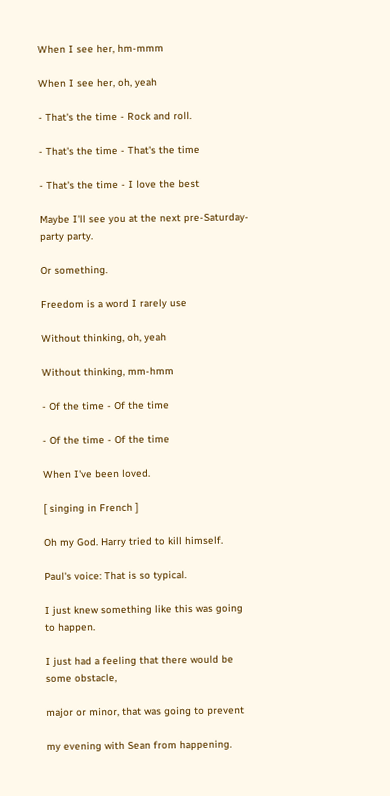When I see her, hm-mmm

When I see her, oh, yeah

- That's the time - Rock and roll.

- That's the time - That's the time

- That's the time - I love the best

Maybe I'll see you at the next pre-Saturday-party party.

Or something.

Freedom is a word I rarely use

Without thinking, oh, yeah

Without thinking, mm-hmm

- Of the time - Of the time

- Of the time - Of the time

When I've been loved.

[ singing in French ]

Oh my God. Harry tried to kill himself.

Paul's voice: That is so typical.

I just knew something like this was going to happen.

I just had a feeling that there would be some obstacle,

major or minor, that was going to prevent

my evening with Sean from happening.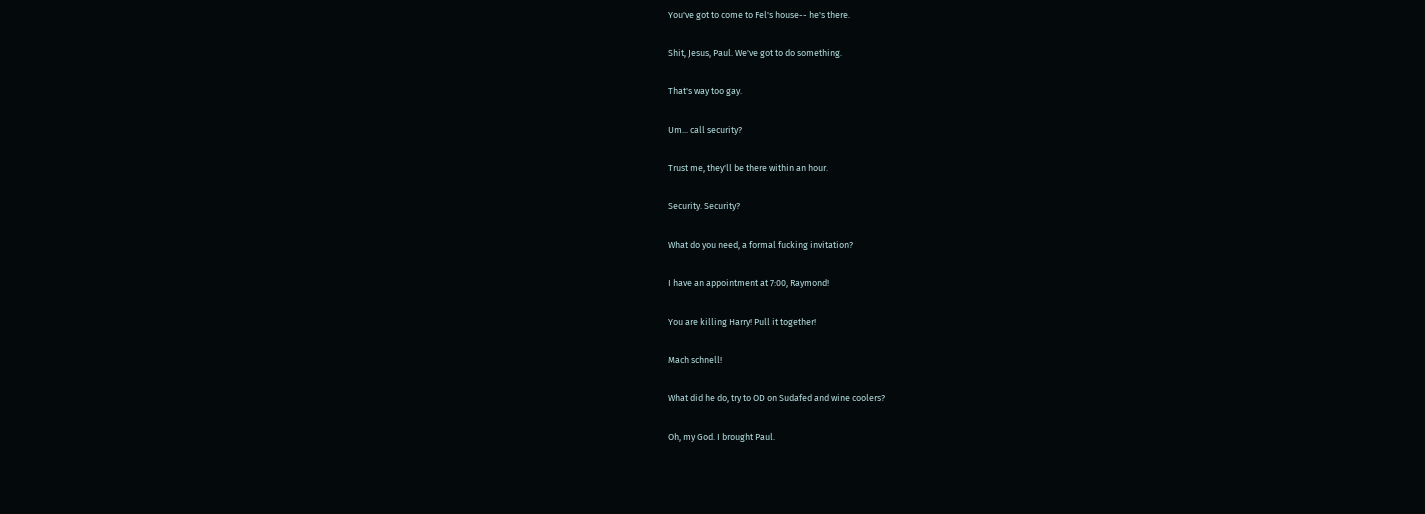You've got to come to Fel's house-- he's there.

Shit, Jesus, Paul. We've got to do something.

That's way too gay.

Um... call security?

Trust me, they'll be there within an hour.

Security. Security?

What do you need, a formal fucking invitation?

I have an appointment at 7:00, Raymond!

You are killing Harry! Pull it together!

Mach schnell!

What did he do, try to OD on Sudafed and wine coolers?

Oh, my God. I brought Paul.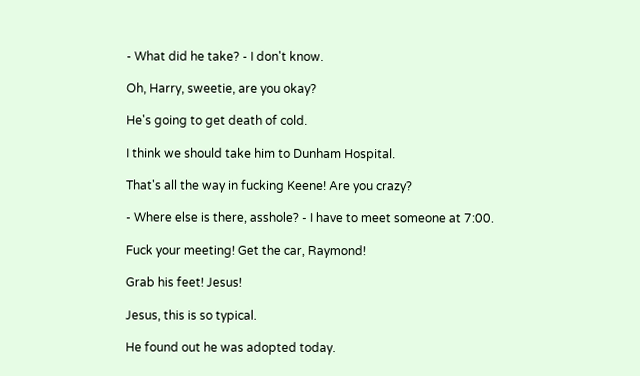- What did he take? - I don't know.

Oh, Harry, sweetie, are you okay?

He's going to get death of cold.

I think we should take him to Dunham Hospital.

That's all the way in fucking Keene! Are you crazy?

- Where else is there, asshole? - I have to meet someone at 7:00.

Fuck your meeting! Get the car, Raymond!

Grab his feet! Jesus!

Jesus, this is so typical.

He found out he was adopted today.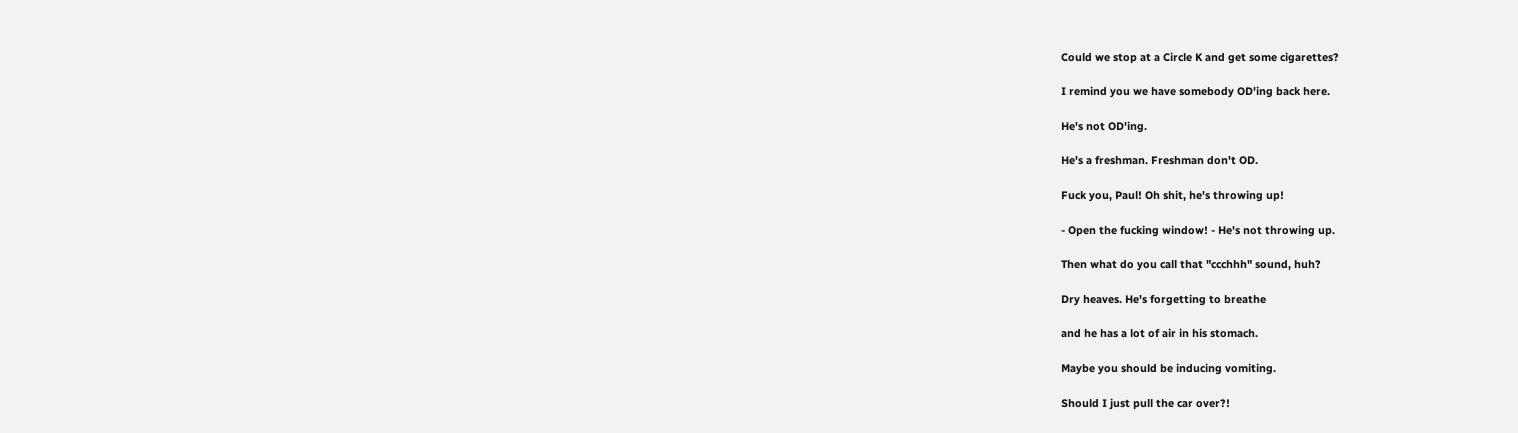Could we stop at a Circle K and get some cigarettes?

I remind you we have somebody OD'ing back here.

He's not OD'ing.

He's a freshman. Freshman don't OD.

Fuck you, Paul! Oh shit, he's throwing up!

- Open the fucking window! - He's not throwing up.

Then what do you call that "ccchhh" sound, huh?

Dry heaves. He's forgetting to breathe

and he has a lot of air in his stomach.

Maybe you should be inducing vomiting.

Should I just pull the car over?!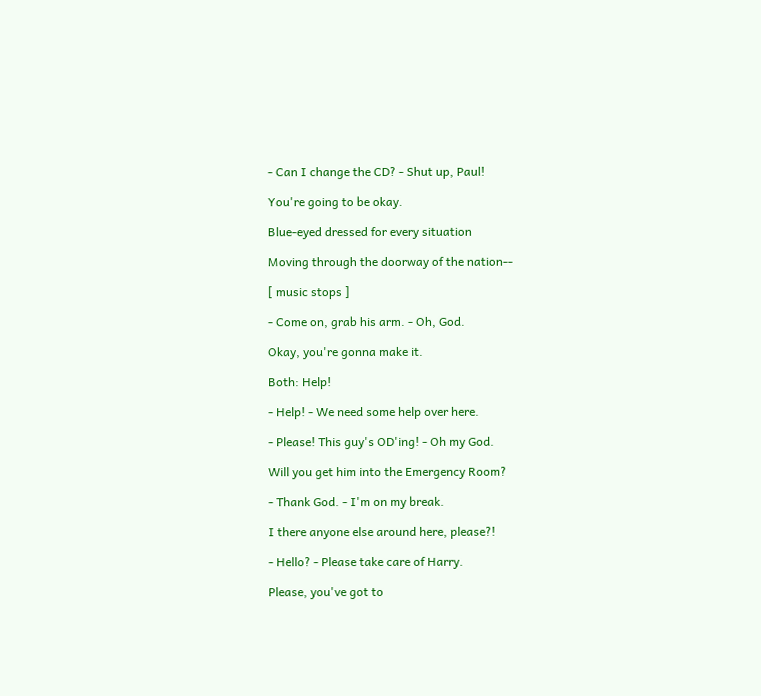- Can I change the CD? - Shut up, Paul!

You're going to be okay.

Blue-eyed dressed for every situation

Moving through the doorway of the nation--

[ music stops ]

- Come on, grab his arm. - Oh, God.

Okay, you're gonna make it.

Both: Help!

- Help! - We need some help over here.

- Please! This guy's OD'ing! - Oh my God.

Will you get him into the Emergency Room?

- Thank God. - I'm on my break.

I there anyone else around here, please?!

- Hello? - Please take care of Harry.

Please, you've got to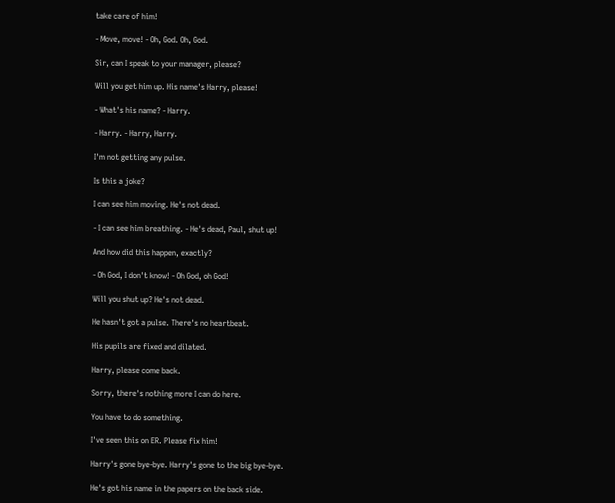take care of him!

- Move, move! - Oh, God. Oh, God.

Sir, can I speak to your manager, please?

Will you get him up. His name's Harry, please!

- What's his name? - Harry.

- Harry. - Harry, Harry.

I'm not getting any pulse.

Is this a joke?

I can see him moving. He's not dead.

- I can see him breathing. - He's dead, Paul, shut up!

And how did this happen, exactly?

- Oh God, I don't know! - Oh God, oh God!

Will you shut up? He's not dead.

He hasn't got a pulse. There's no heartbeat.

His pupils are fixed and dilated.

Harry, please come back.

Sorry, there's nothing more I can do here.

You have to do something.

I've seen this on ER. Please fix him!

Harry's gone bye-bye. Harry's gone to the big bye-bye.

He's got his name in the papers on the back side.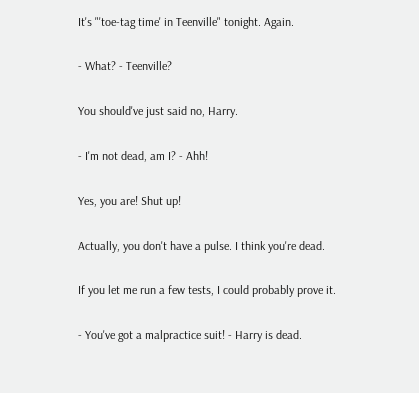It's "'toe-tag time' in Teenville" tonight. Again.

- What? - Teenville?

You should've just said no, Harry.

- I'm not dead, am I? - Ahh!

Yes, you are! Shut up!

Actually, you don't have a pulse. I think you're dead.

If you let me run a few tests, I could probably prove it.

- You've got a malpractice suit! - Harry is dead.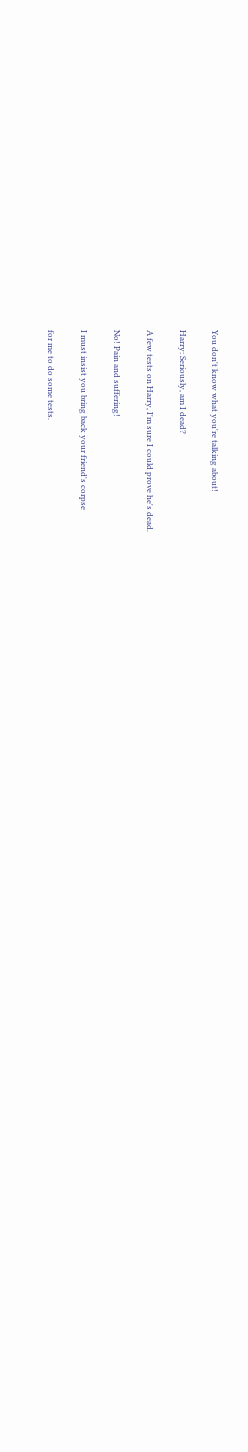You don't know what you're talking about!

Harry: Seriously, am I dead?

A few tests on Harry, I'm sure I could prove he's dead.

No! Pain and suffering!

I must insist you bring back your friend's corpse

for me to do some tests.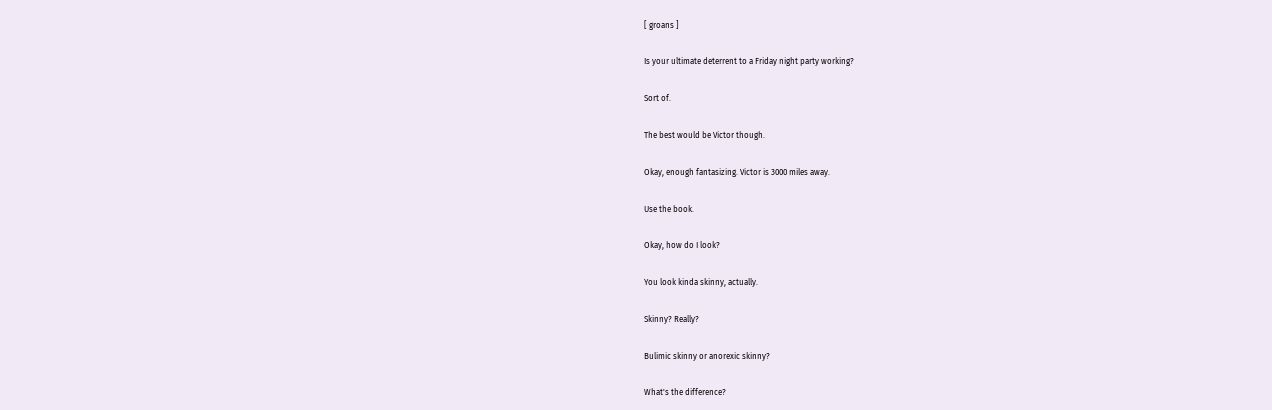[ groans ]

Is your ultimate deterrent to a Friday night party working?

Sort of.

The best would be Victor though.

Okay, enough fantasizing. Victor is 3000 miles away.

Use the book.

Okay, how do I look?

You look kinda skinny, actually.

Skinny? Really?

Bulimic skinny or anorexic skinny?

What's the difference?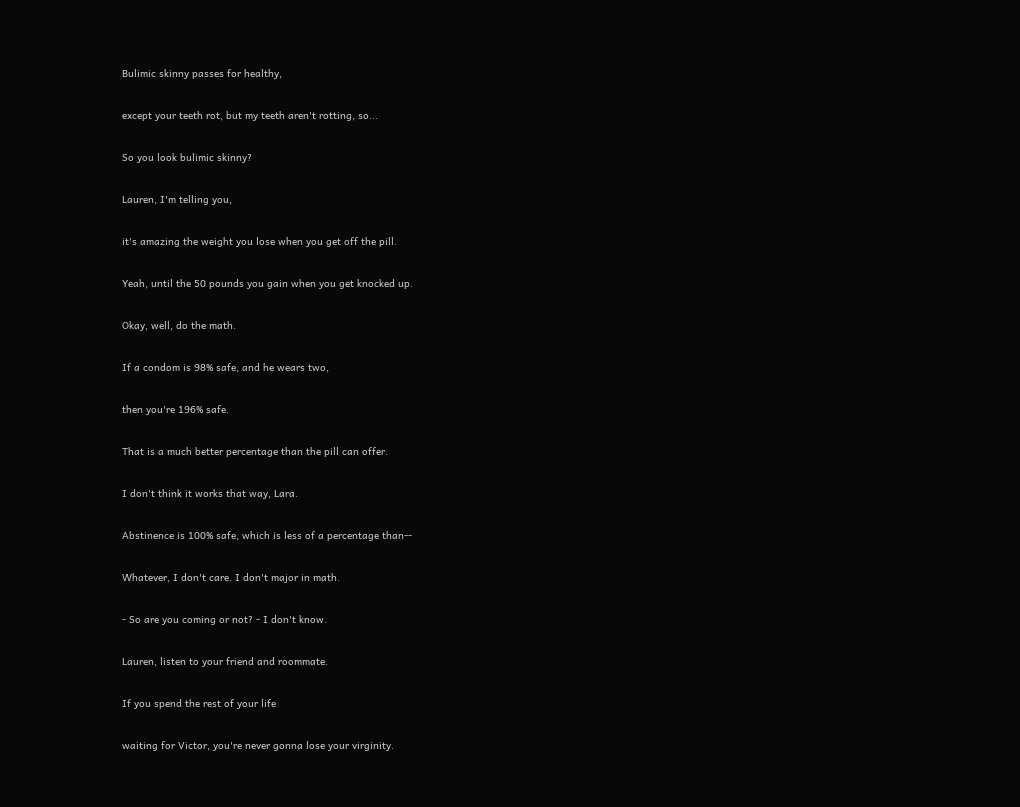Bulimic skinny passes for healthy,

except your teeth rot, but my teeth aren't rotting, so...

So you look bulimic skinny?

Lauren, I'm telling you,

it's amazing the weight you lose when you get off the pill.

Yeah, until the 50 pounds you gain when you get knocked up.

Okay, well, do the math.

If a condom is 98% safe, and he wears two,

then you're 196% safe.

That is a much better percentage than the pill can offer.

I don't think it works that way, Lara.

Abstinence is 100% safe, which is less of a percentage than--

Whatever, I don't care. I don't major in math.

- So are you coming or not? - I don't know.

Lauren, listen to your friend and roommate.

If you spend the rest of your life

waiting for Victor, you're never gonna lose your virginity.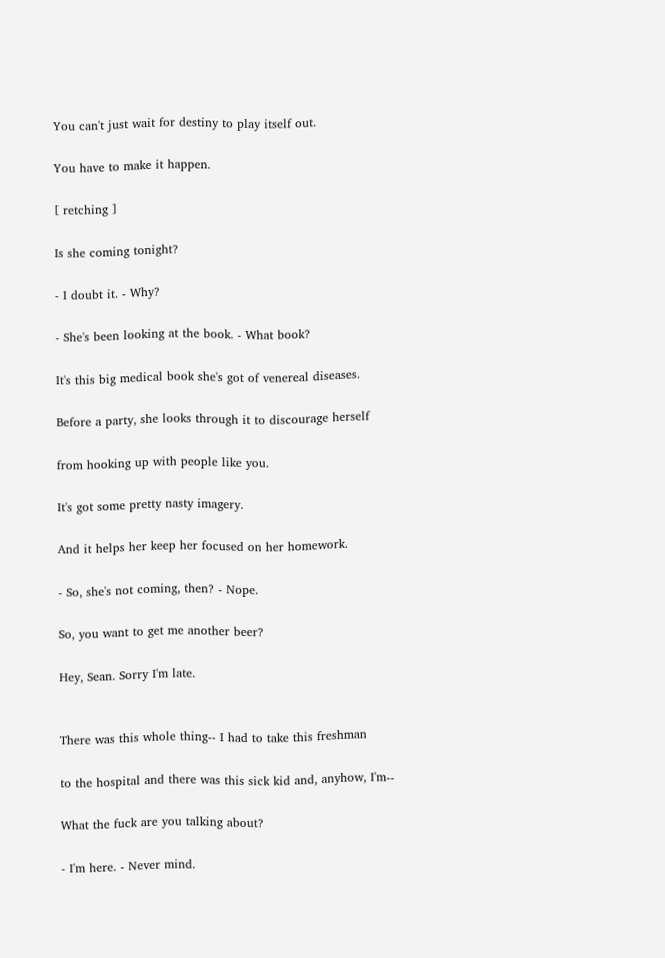You can't just wait for destiny to play itself out.

You have to make it happen.

[ retching ]

Is she coming tonight?

- I doubt it. - Why?

- She's been looking at the book. - What book?

It's this big medical book she's got of venereal diseases.

Before a party, she looks through it to discourage herself

from hooking up with people like you.

It's got some pretty nasty imagery.

And it helps her keep her focused on her homework.

- So, she's not coming, then? - Nope.

So, you want to get me another beer?

Hey, Sean. Sorry I'm late.


There was this whole thing-- I had to take this freshman

to the hospital and there was this sick kid and, anyhow, I'm--

What the fuck are you talking about?

- I'm here. - Never mind.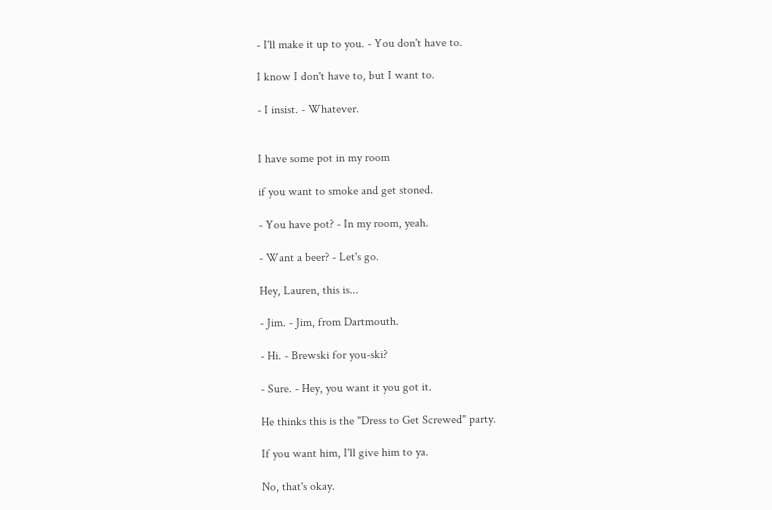- I'll make it up to you. - You don't have to.

I know I don't have to, but I want to.

- I insist. - Whatever.


I have some pot in my room

if you want to smoke and get stoned.

- You have pot? - In my room, yeah.

- Want a beer? - Let's go.

Hey, Lauren, this is...

- Jim. - Jim, from Dartmouth.

- Hi. - Brewski for you-ski?

- Sure. - Hey, you want it you got it.

He thinks this is the "Dress to Get Screwed" party.

If you want him, I'll give him to ya.

No, that's okay.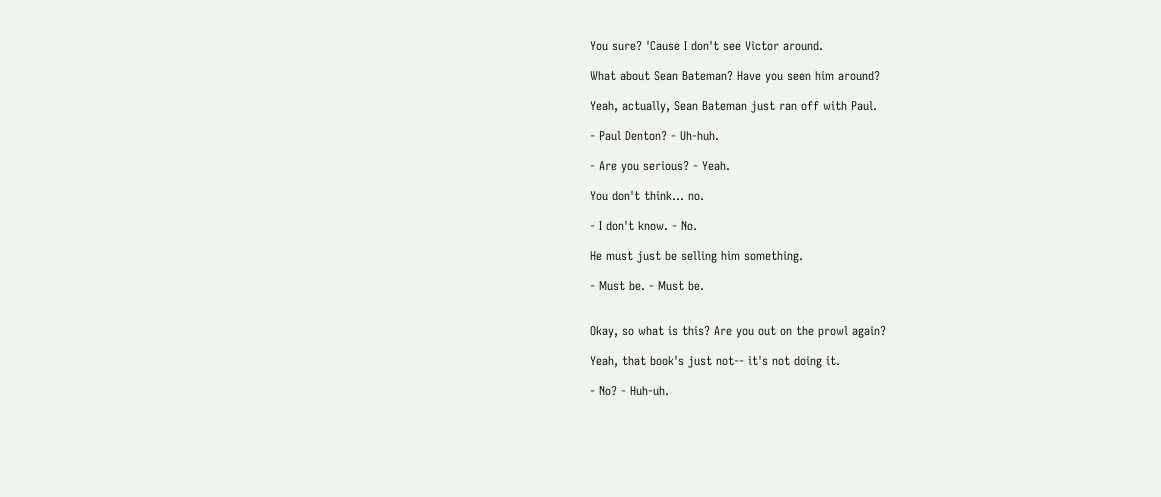You sure? 'Cause I don't see Victor around.

What about Sean Bateman? Have you seen him around?

Yeah, actually, Sean Bateman just ran off with Paul.

- Paul Denton? - Uh-huh.

- Are you serious? - Yeah.

You don't think... no.

- I don't know. - No.

He must just be selling him something.

- Must be. - Must be.


Okay, so what is this? Are you out on the prowl again?

Yeah, that book's just not-- it's not doing it.

- No? - Huh-uh.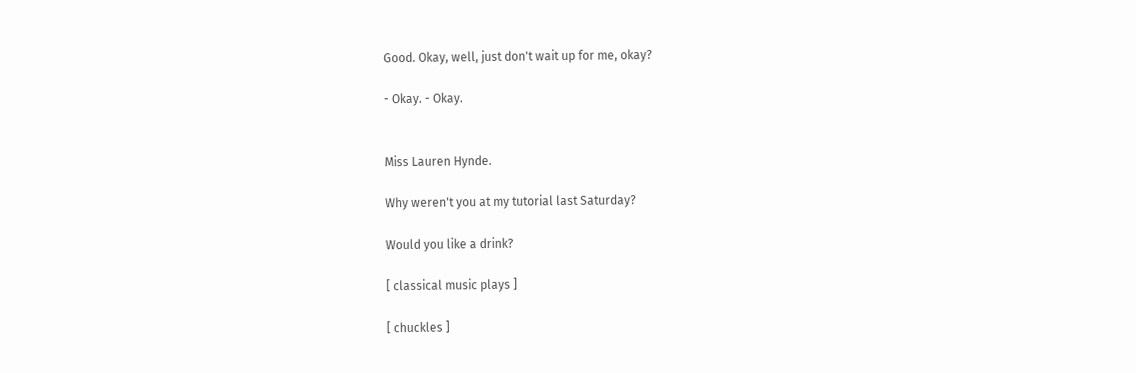Good. Okay, well, just don't wait up for me, okay?

- Okay. - Okay.


Miss Lauren Hynde.

Why weren't you at my tutorial last Saturday?

Would you like a drink?

[ classical music plays ]

[ chuckles ]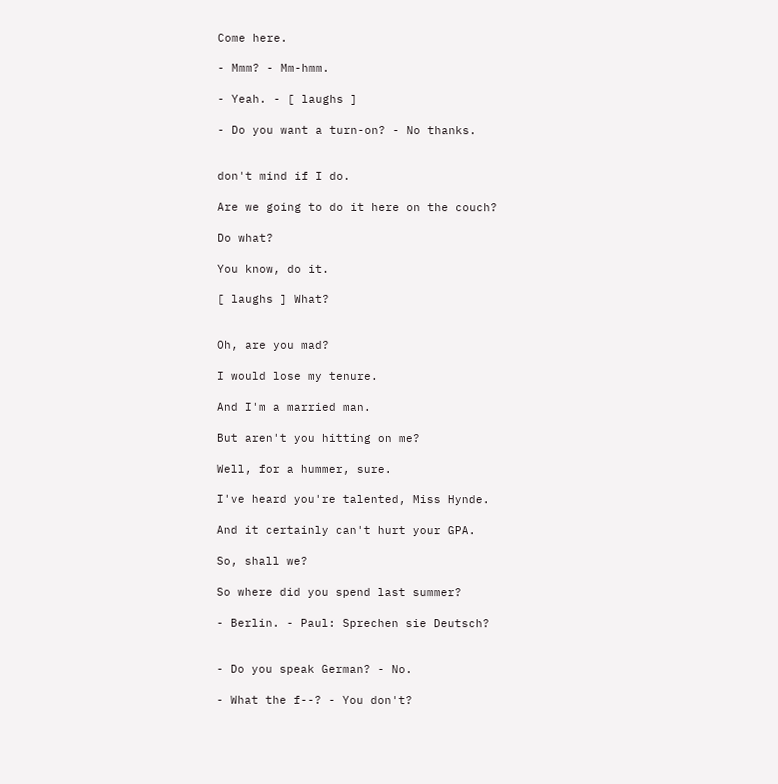Come here.

- Mmm? - Mm-hmm.

- Yeah. - [ laughs ]

- Do you want a turn-on? - No thanks.


don't mind if I do.

Are we going to do it here on the couch?

Do what?

You know, do it.

[ laughs ] What?


Oh, are you mad?

I would lose my tenure.

And I'm a married man.

But aren't you hitting on me?

Well, for a hummer, sure.

I've heard you're talented, Miss Hynde.

And it certainly can't hurt your GPA.

So, shall we?

So where did you spend last summer?

- Berlin. - Paul: Sprechen sie Deutsch?


- Do you speak German? - No.

- What the f--? - You don't?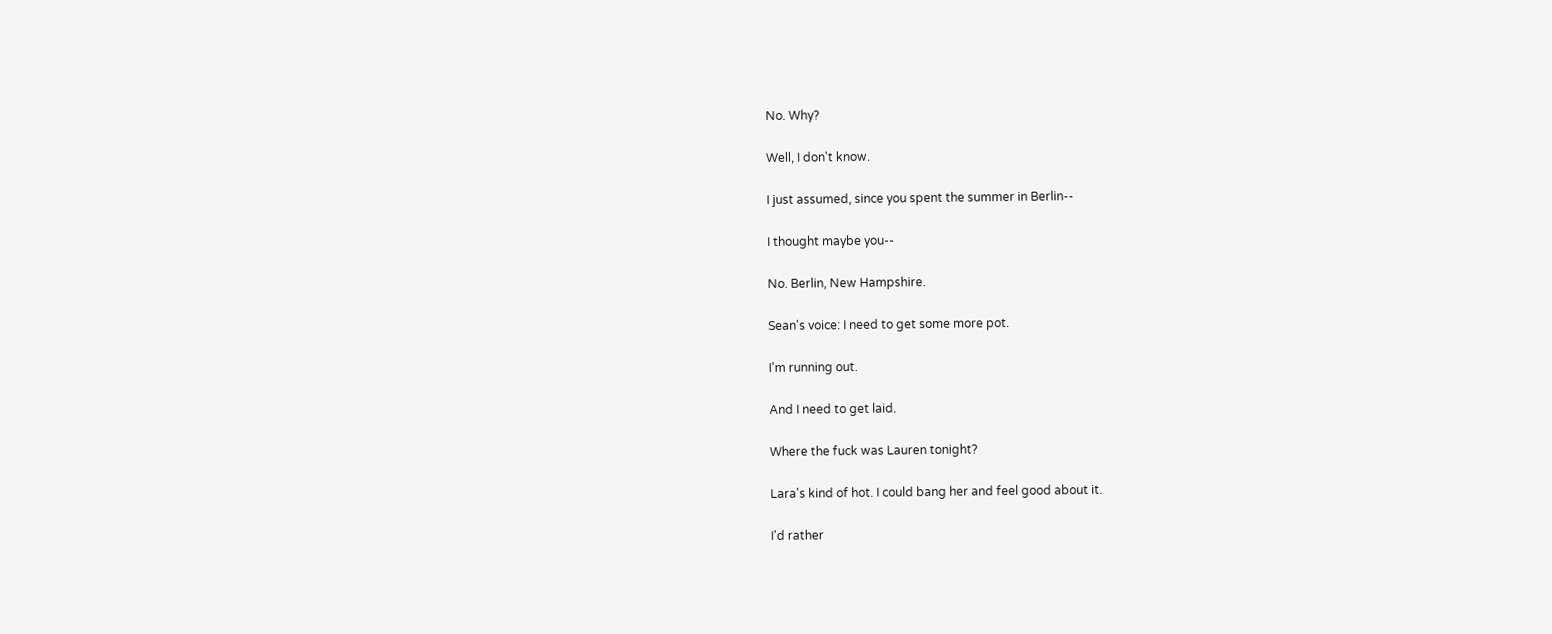No. Why?

Well, I don't know.

I just assumed, since you spent the summer in Berlin--

I thought maybe you--

No. Berlin, New Hampshire.

Sean's voice: I need to get some more pot.

I'm running out.

And I need to get laid.

Where the fuck was Lauren tonight?

Lara's kind of hot. I could bang her and feel good about it.

I'd rather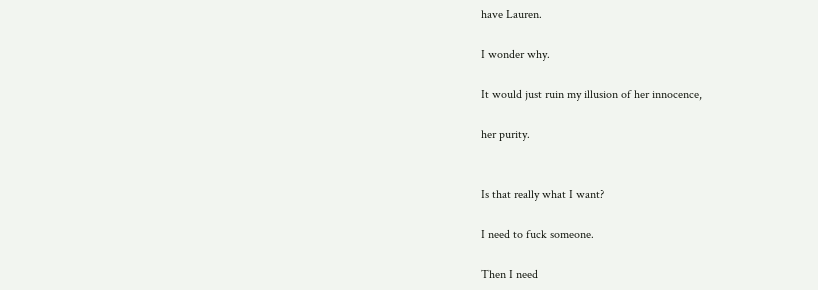have Lauren.

I wonder why.

It would just ruin my illusion of her innocence,

her purity.


Is that really what I want?

I need to fuck someone.

Then I need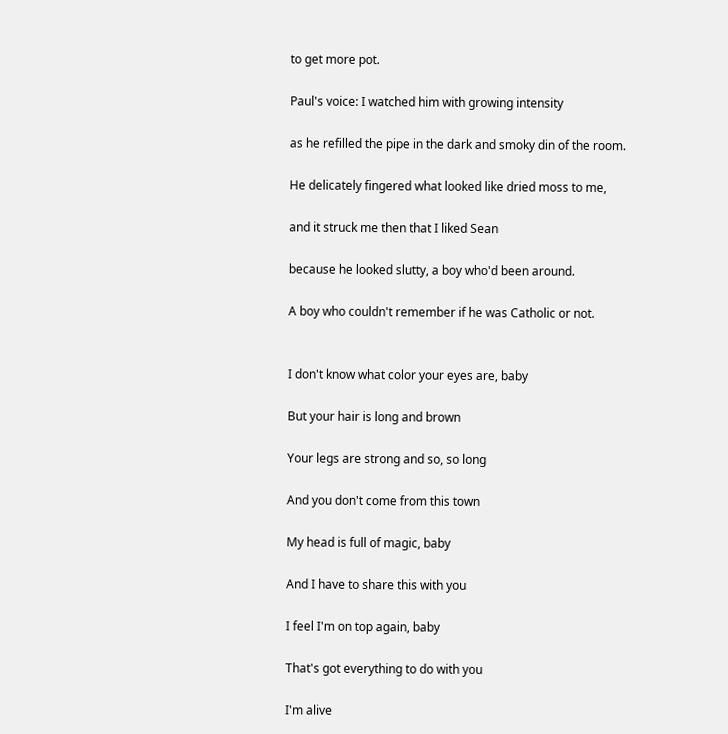to get more pot.

Paul's voice: I watched him with growing intensity

as he refilled the pipe in the dark and smoky din of the room.

He delicately fingered what looked like dried moss to me,

and it struck me then that I liked Sean

because he looked slutty, a boy who'd been around.

A boy who couldn't remember if he was Catholic or not.


I don't know what color your eyes are, baby

But your hair is long and brown

Your legs are strong and so, so long

And you don't come from this town

My head is full of magic, baby

And I have to share this with you

I feel I'm on top again, baby

That's got everything to do with you

I'm alive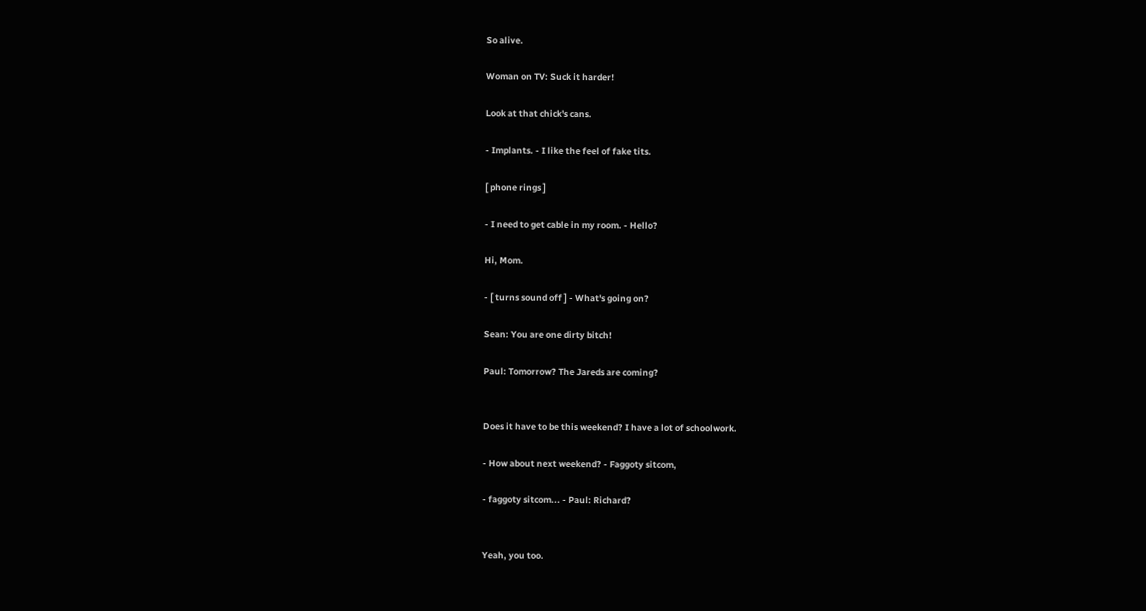So alive.

Woman on TV: Suck it harder!

Look at that chick's cans.

- Implants. - I like the feel of fake tits.

[ phone rings ]

- I need to get cable in my room. - Hello?

Hi, Mom.

- [ turns sound off ] - What's going on?

Sean: You are one dirty bitch!

Paul: Tomorrow? The Jareds are coming?


Does it have to be this weekend? I have a lot of schoolwork.

- How about next weekend? - Faggoty sitcom,

- faggoty sitcom... - Paul: Richard?


Yeah, you too.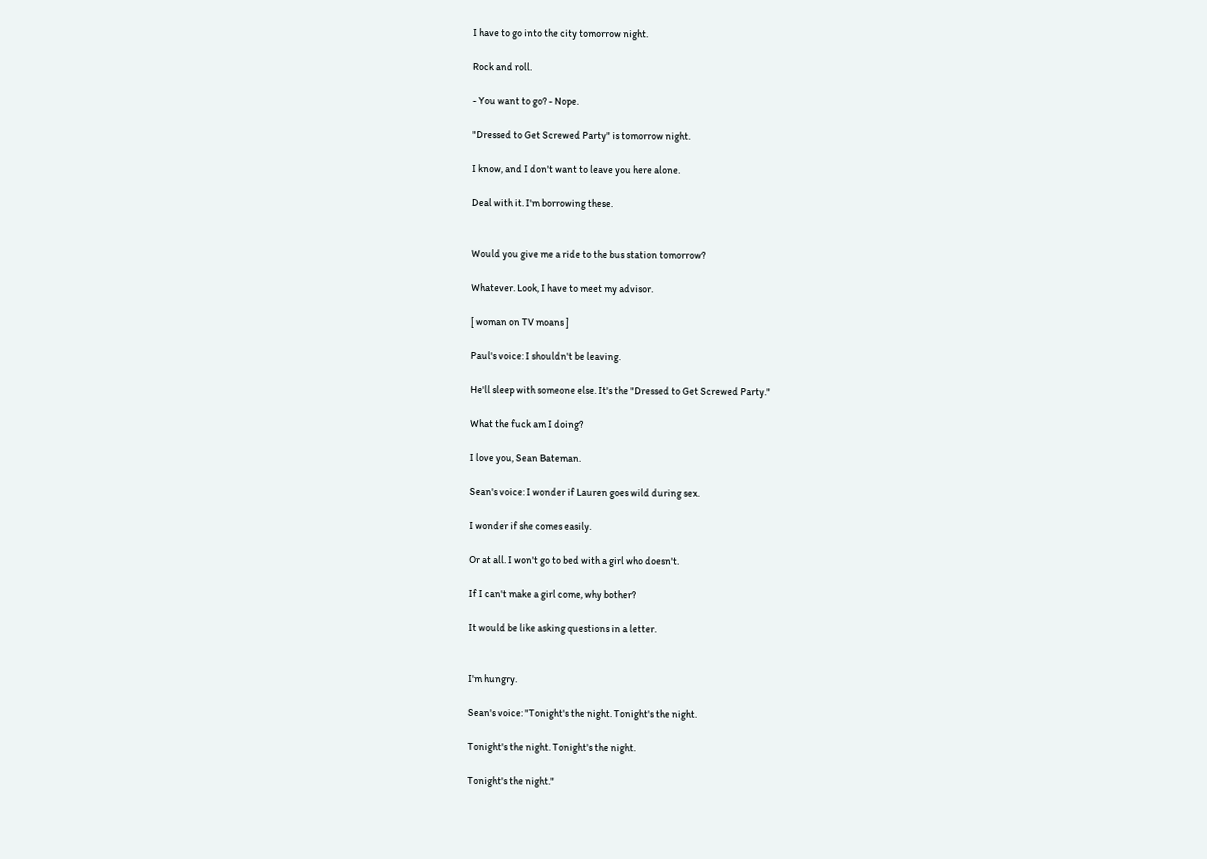I have to go into the city tomorrow night.

Rock and roll.

- You want to go? - Nope.

"Dressed to Get Screwed Party" is tomorrow night.

I know, and I don't want to leave you here alone.

Deal with it. I'm borrowing these.


Would you give me a ride to the bus station tomorrow?

Whatever. Look, I have to meet my advisor.

[ woman on TV moans ]

Paul's voice: I shouldn't be leaving.

He'll sleep with someone else. It's the "Dressed to Get Screwed Party."

What the fuck am I doing?

I love you, Sean Bateman.

Sean's voice: I wonder if Lauren goes wild during sex.

I wonder if she comes easily.

Or at all. I won't go to bed with a girl who doesn't.

If I can't make a girl come, why bother?

It would be like asking questions in a letter.


I'm hungry.

Sean's voice: "Tonight's the night. Tonight's the night.

Tonight's the night. Tonight's the night.

Tonight's the night."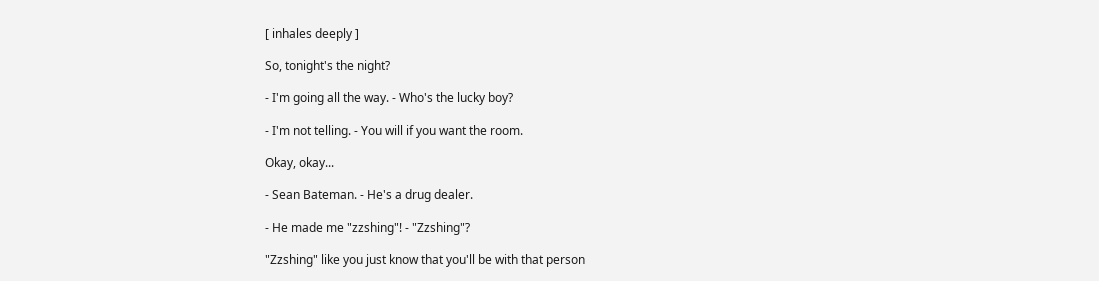[ inhales deeply ]

So, tonight's the night?

- I'm going all the way. - Who's the lucky boy?

- I'm not telling. - You will if you want the room.

Okay, okay...

- Sean Bateman. - He's a drug dealer.

- He made me "zzshing"! - "Zzshing"?

"Zzshing" like you just know that you'll be with that person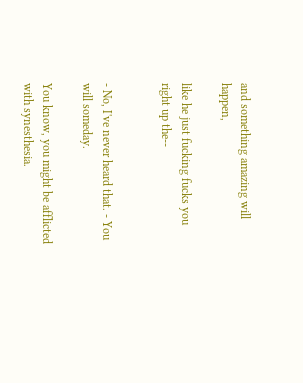and something amazing will happen,

like he just fucking fucks you right up the--


- No, I've never heard that. - You will someday.

You know, you might be afflicted with synesthesia.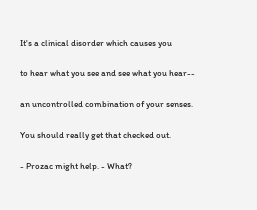It's a clinical disorder which causes you

to hear what you see and see what you hear--

an uncontrolled combination of your senses.

You should really get that checked out.

- Prozac might help. - What?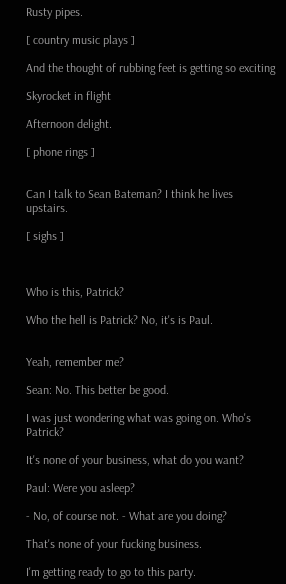Rusty pipes.

[ country music plays ]

And the thought of rubbing feet is getting so exciting

Skyrocket in flight

Afternoon delight.

[ phone rings ]


Can I talk to Sean Bateman? I think he lives upstairs.

[ sighs ]



Who is this, Patrick?

Who the hell is Patrick? No, it's is Paul.


Yeah, remember me?

Sean: No. This better be good.

I was just wondering what was going on. Who's Patrick?

It's none of your business, what do you want?

Paul: Were you asleep?

- No, of course not. - What are you doing?

That's none of your fucking business.

I'm getting ready to go to this party.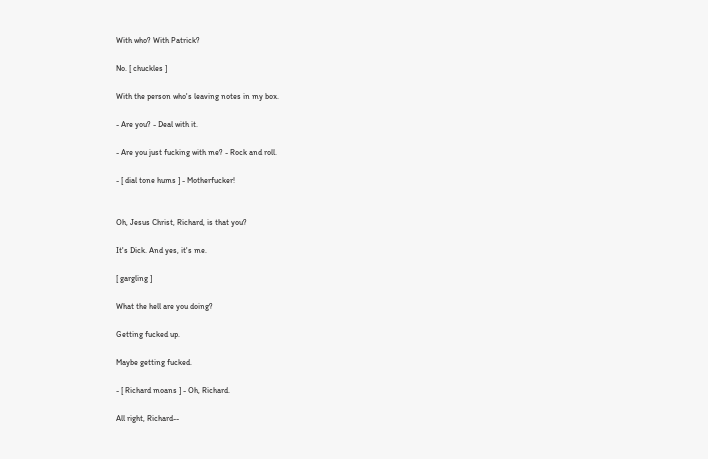With who? With Patrick?

No. [ chuckles ]

With the person who's leaving notes in my box.

- Are you? - Deal with it.

- Are you just fucking with me? - Rock and roll.

- [ dial tone hums ] - Motherfucker!


Oh, Jesus Christ, Richard, is that you?

It's Dick. And yes, it's me.

[ gargling ]

What the hell are you doing?

Getting fucked up.

Maybe getting fucked.

- [ Richard moans ] - Oh, Richard.

All right, Richard--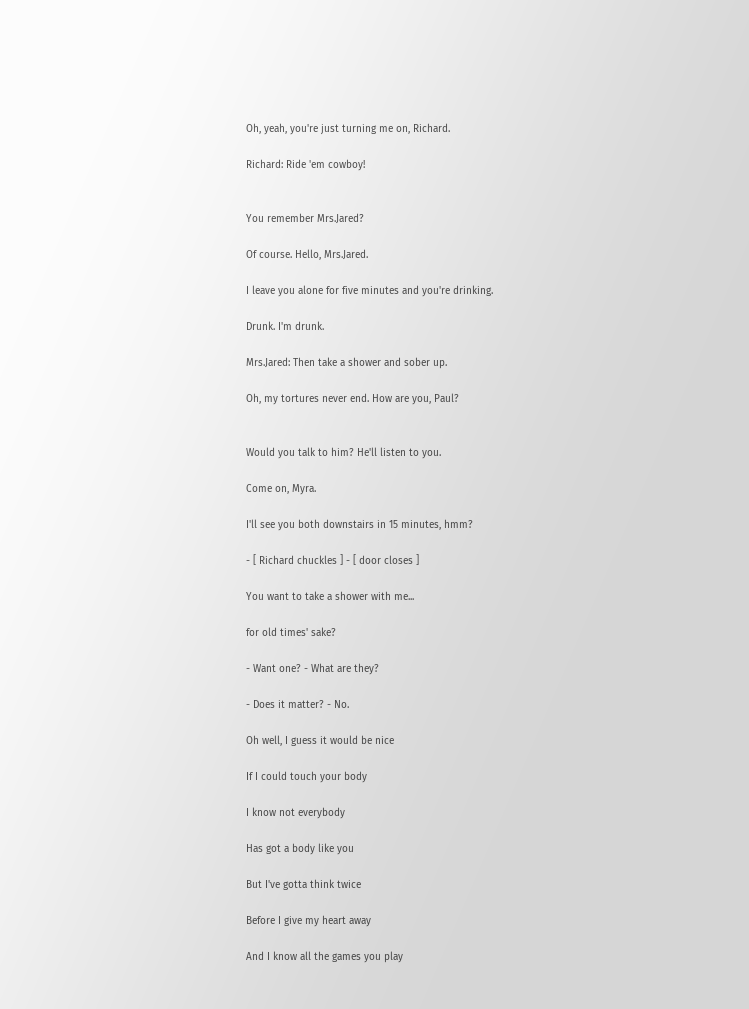Oh, yeah, you're just turning me on, Richard.

Richard: Ride 'em cowboy!


You remember Mrs.Jared?

Of course. Hello, Mrs.Jared.

I leave you alone for five minutes and you're drinking.

Drunk. I'm drunk.

Mrs.Jared: Then take a shower and sober up.

Oh, my tortures never end. How are you, Paul?


Would you talk to him? He'll listen to you.

Come on, Myra.

I'll see you both downstairs in 15 minutes, hmm?

- [ Richard chuckles ] - [ door closes ]

You want to take a shower with me...

for old times' sake?

- Want one? - What are they?

- Does it matter? - No.

Oh well, I guess it would be nice

If I could touch your body

I know not everybody

Has got a body like you

But I've gotta think twice

Before I give my heart away

And I know all the games you play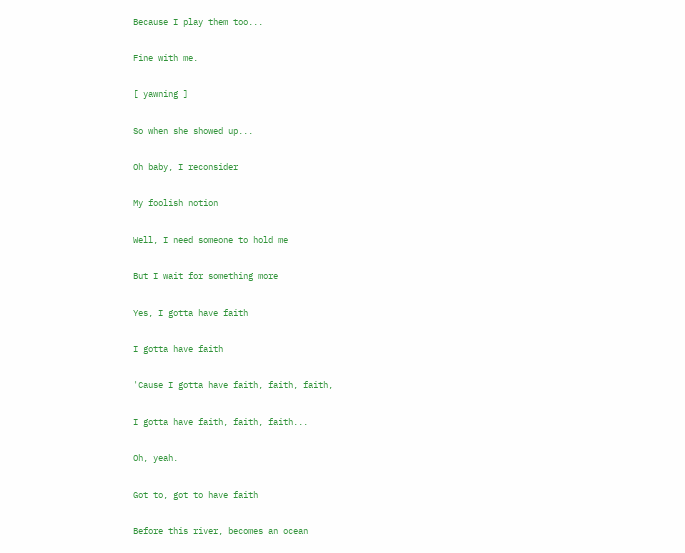Because I play them too...

Fine with me.

[ yawning ]

So when she showed up...

Oh baby, I reconsider

My foolish notion

Well, I need someone to hold me

But I wait for something more

Yes, I gotta have faith

I gotta have faith

'Cause I gotta have faith, faith, faith,

I gotta have faith, faith, faith...

Oh, yeah.

Got to, got to have faith

Before this river, becomes an ocean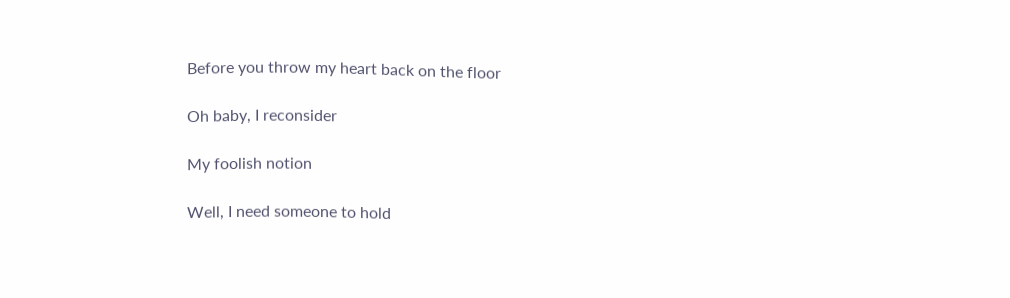Before you throw my heart back on the floor

Oh baby, I reconsider

My foolish notion

Well, I need someone to hold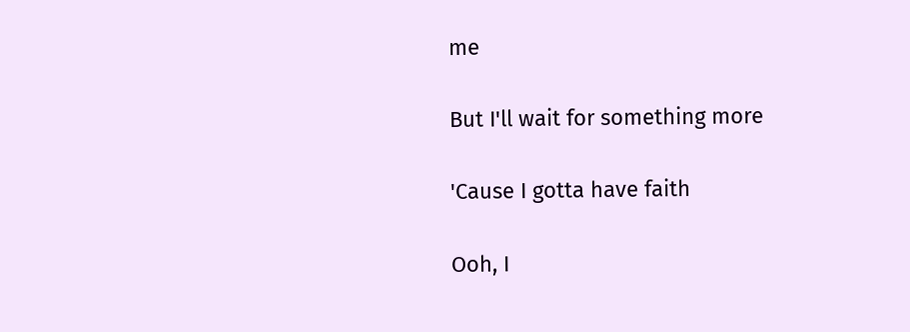me

But I'll wait for something more

'Cause I gotta have faith

Ooh, I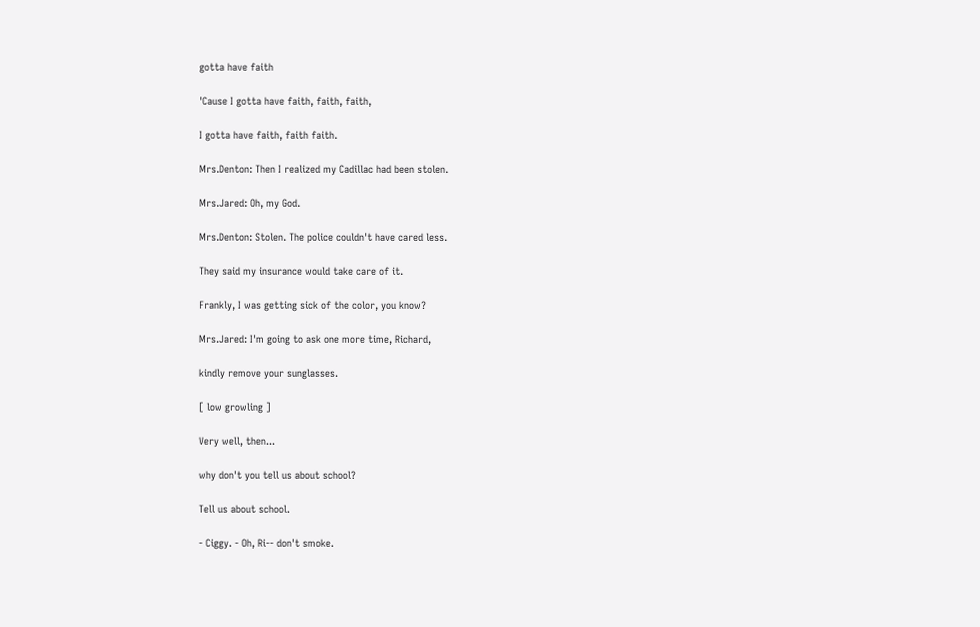gotta have faith

'Cause I gotta have faith, faith, faith,

I gotta have faith, faith faith.

Mrs.Denton: Then I realized my Cadillac had been stolen.

Mrs.Jared: Oh, my God.

Mrs.Denton: Stolen. The police couldn't have cared less.

They said my insurance would take care of it.

Frankly, I was getting sick of the color, you know?

Mrs.Jared: I'm going to ask one more time, Richard,

kindly remove your sunglasses.

[ low growling ]

Very well, then...

why don't you tell us about school?

Tell us about school.

- Ciggy. - Oh, Ri-- don't smoke.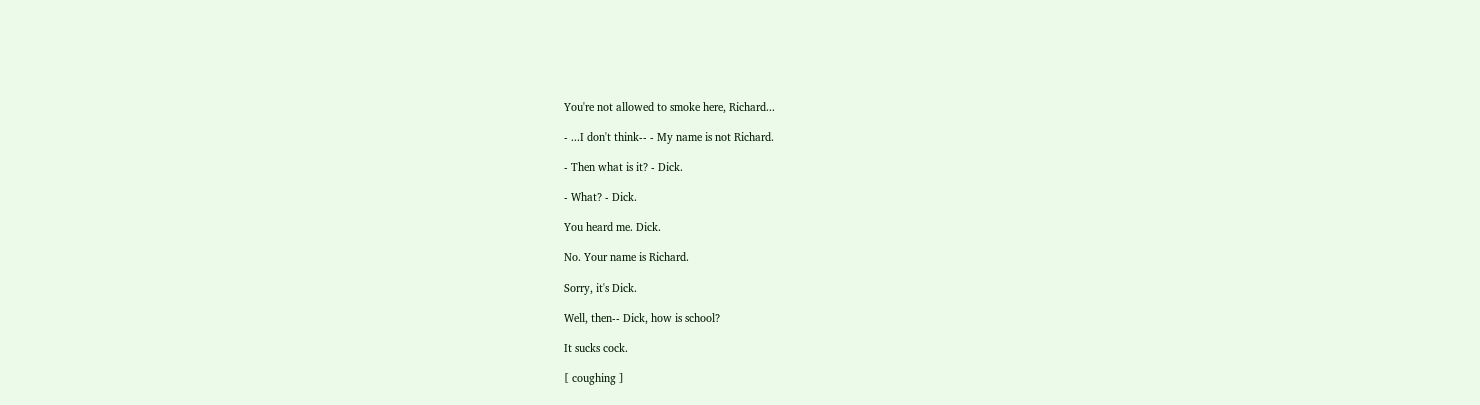You're not allowed to smoke here, Richard...

- ...I don't think-- - My name is not Richard.

- Then what is it? - Dick.

- What? - Dick.

You heard me. Dick.

No. Your name is Richard.

Sorry, it's Dick.

Well, then-- Dick, how is school?

It sucks cock.

[ coughing ]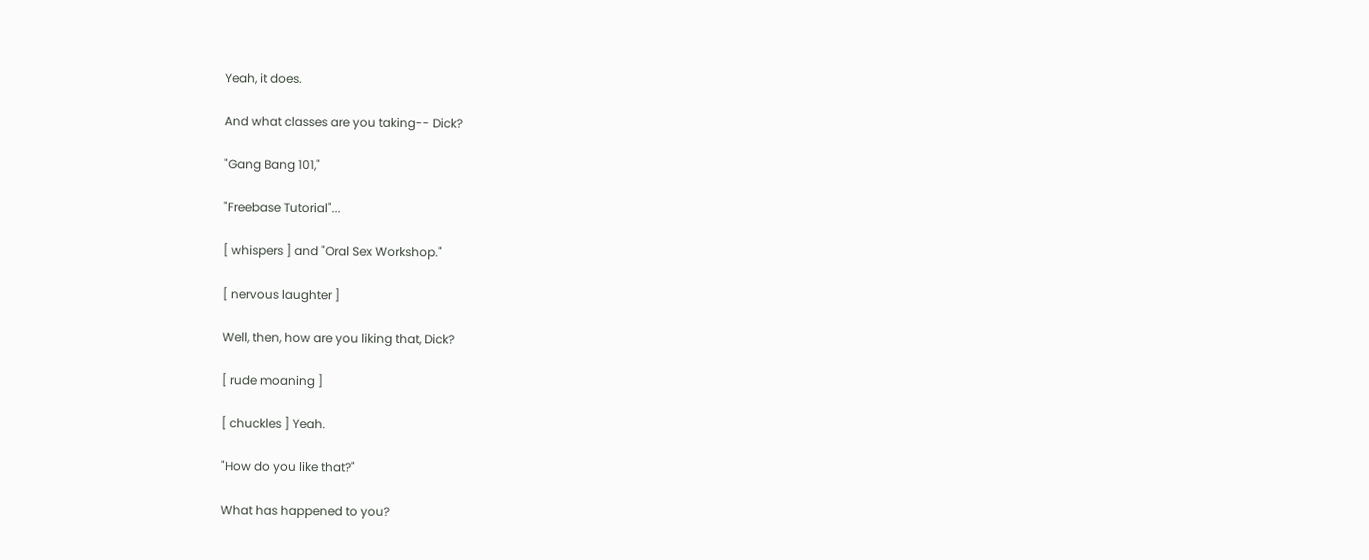Yeah, it does.

And what classes are you taking-- Dick?

"Gang Bang 101,"

"Freebase Tutorial"...

[ whispers ] and "Oral Sex Workshop."

[ nervous laughter ]

Well, then, how are you liking that, Dick?

[ rude moaning ]

[ chuckles ] Yeah.

"How do you like that?"

What has happened to you?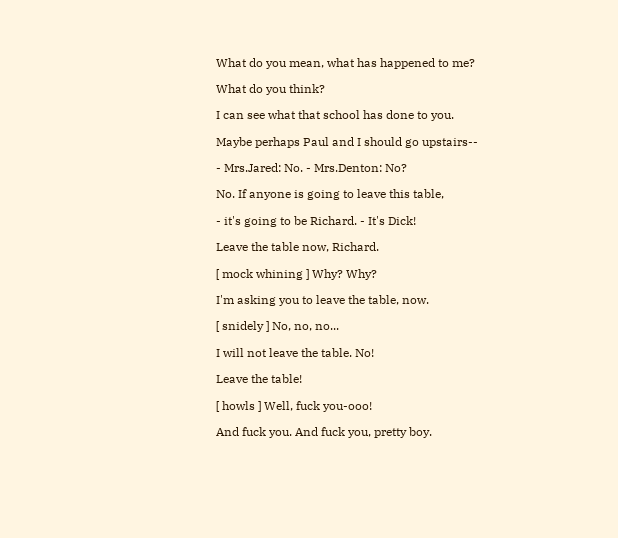What do you mean, what has happened to me?

What do you think?

I can see what that school has done to you.

Maybe perhaps Paul and I should go upstairs--

- Mrs.Jared: No. - Mrs.Denton: No?

No. If anyone is going to leave this table,

- it's going to be Richard. - It's Dick!

Leave the table now, Richard.

[ mock whining ] Why? Why?

I'm asking you to leave the table, now.

[ snidely ] No, no, no...

I will not leave the table. No!

Leave the table!

[ howls ] Well, fuck you-ooo!

And fuck you. And fuck you, pretty boy.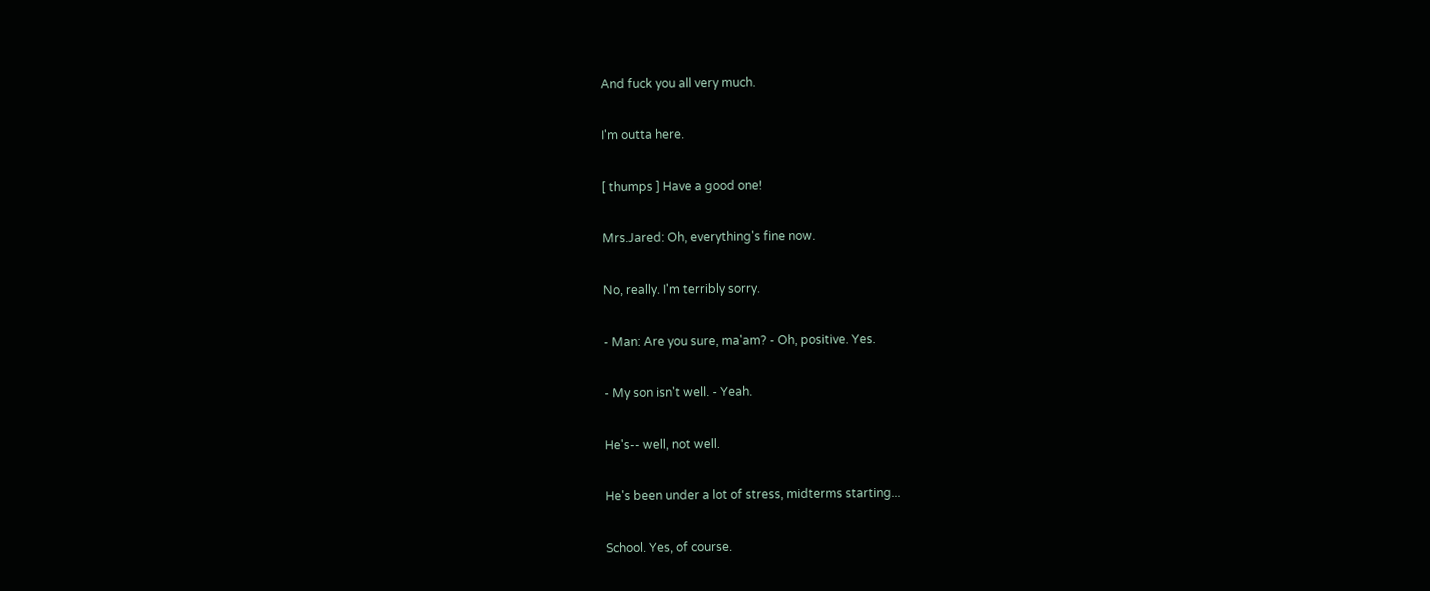And fuck you all very much.

I'm outta here.

[ thumps ] Have a good one!

Mrs.Jared: Oh, everything's fine now.

No, really. I'm terribly sorry.

- Man: Are you sure, ma'am? - Oh, positive. Yes.

- My son isn't well. - Yeah.

He's-- well, not well.

He's been under a lot of stress, midterms starting...

School. Yes, of course.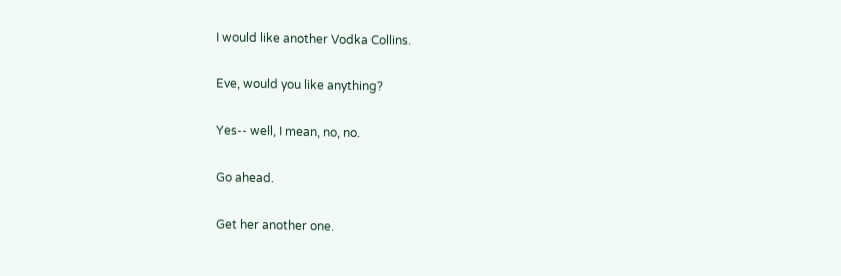I would like another Vodka Collins.

Eve, would you like anything?

Yes-- well, I mean, no, no.

Go ahead.

Get her another one.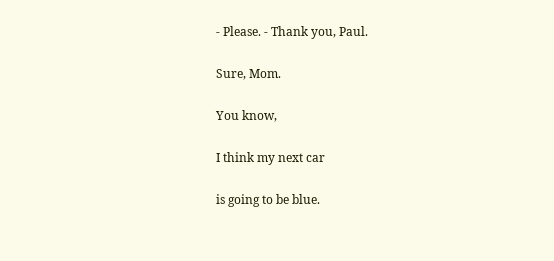- Please. - Thank you, Paul.

Sure, Mom.

You know,

I think my next car

is going to be blue.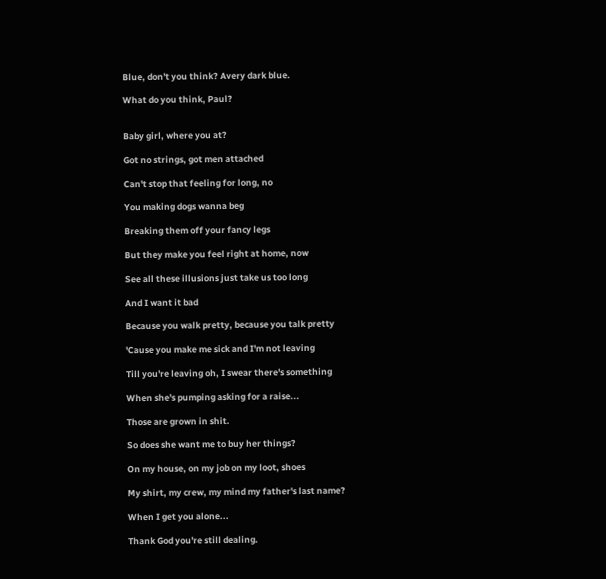Blue, don't you think? Avery dark blue.

What do you think, Paul?


Baby girl, where you at?

Got no strings, got men attached

Can't stop that feeling for long, no

You making dogs wanna beg

Breaking them off your fancy legs

But they make you feel right at home, now

See all these illusions just take us too long

And I want it bad

Because you walk pretty, because you talk pretty

'Cause you make me sick and I'm not leaving

Till you're leaving oh, I swear there's something

When she's pumping asking for a raise...

Those are grown in shit.

So does she want me to buy her things?

On my house, on my job on my loot, shoes

My shirt, my crew, my mind my father's last name?

When I get you alone...

Thank God you're still dealing.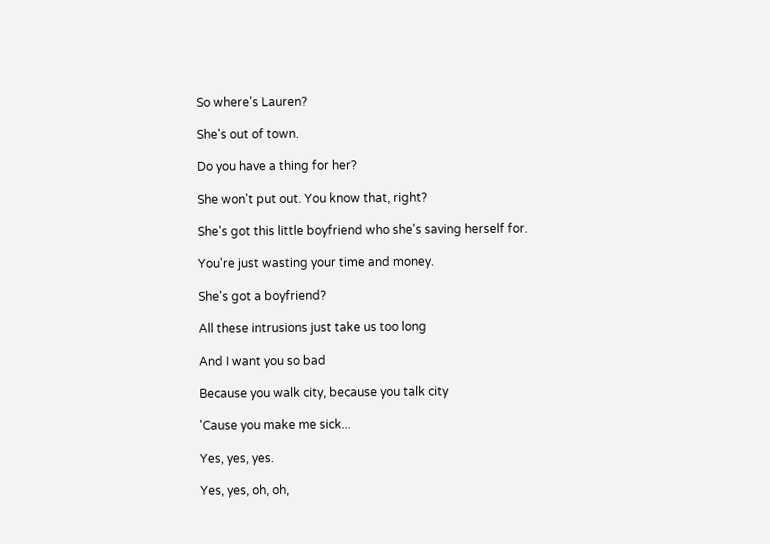So where's Lauren?

She's out of town.

Do you have a thing for her?

She won't put out. You know that, right?

She's got this little boyfriend who she's saving herself for.

You're just wasting your time and money.

She's got a boyfriend?

All these intrusions just take us too long

And I want you so bad

Because you walk city, because you talk city

'Cause you make me sick...

Yes, yes, yes.

Yes, yes, oh, oh,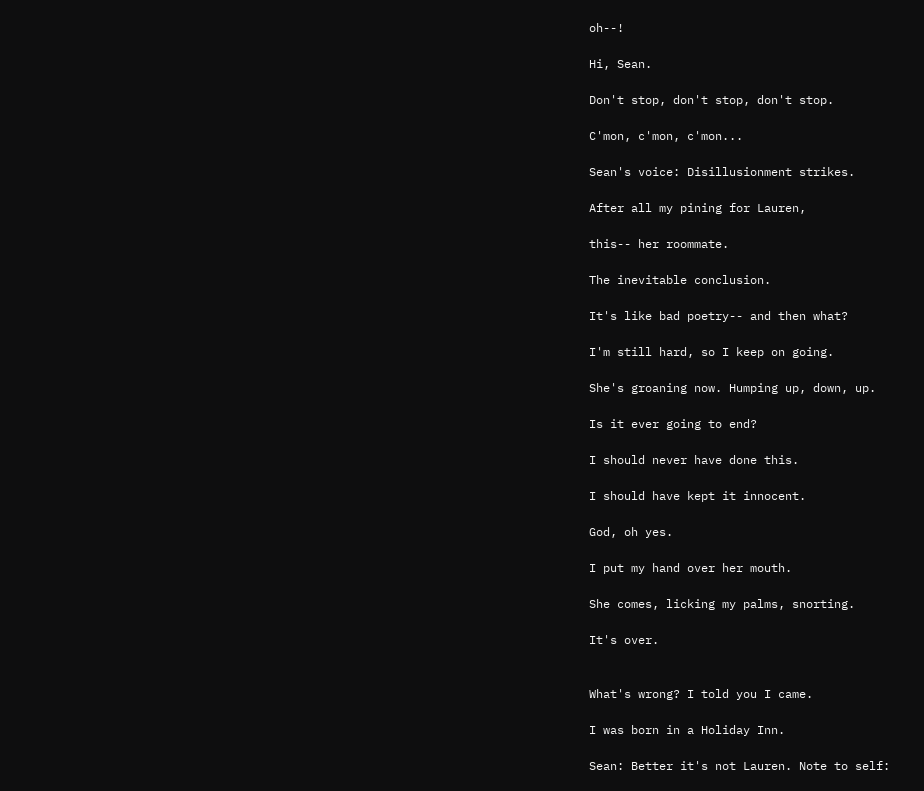oh--!

Hi, Sean.

Don't stop, don't stop, don't stop.

C'mon, c'mon, c'mon...

Sean's voice: Disillusionment strikes.

After all my pining for Lauren,

this-- her roommate.

The inevitable conclusion.

It's like bad poetry-- and then what?

I'm still hard, so I keep on going.

She's groaning now. Humping up, down, up.

Is it ever going to end?

I should never have done this.

I should have kept it innocent.

God, oh yes.

I put my hand over her mouth.

She comes, licking my palms, snorting.

It's over.


What's wrong? I told you I came.

I was born in a Holiday Inn.

Sean: Better it's not Lauren. Note to self: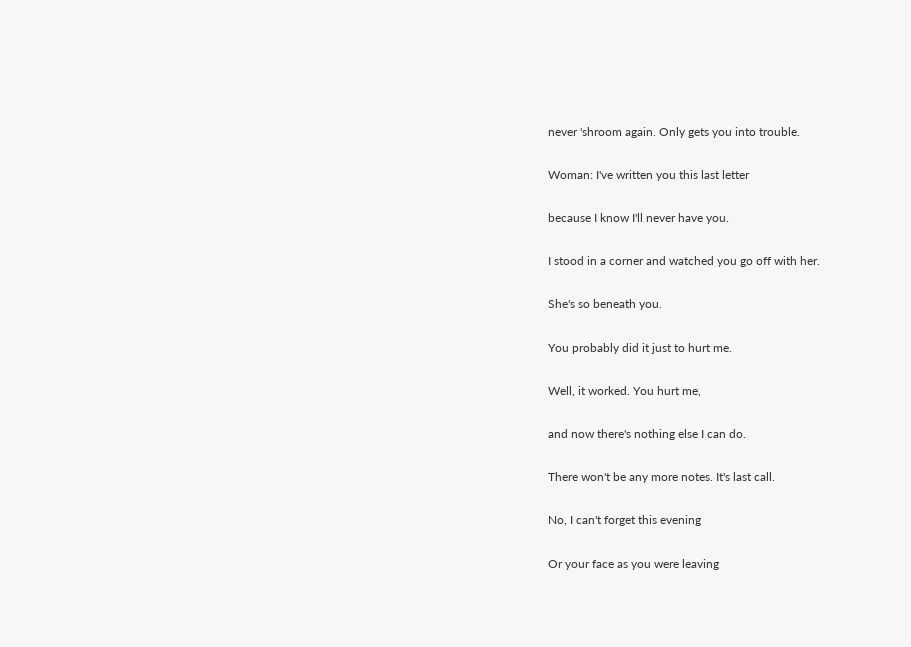never 'shroom again. Only gets you into trouble.

Woman: I've written you this last letter

because I know I'll never have you.

I stood in a corner and watched you go off with her.

She's so beneath you.

You probably did it just to hurt me.

Well, it worked. You hurt me,

and now there's nothing else I can do.

There won't be any more notes. It's last call.

No, I can't forget this evening

Or your face as you were leaving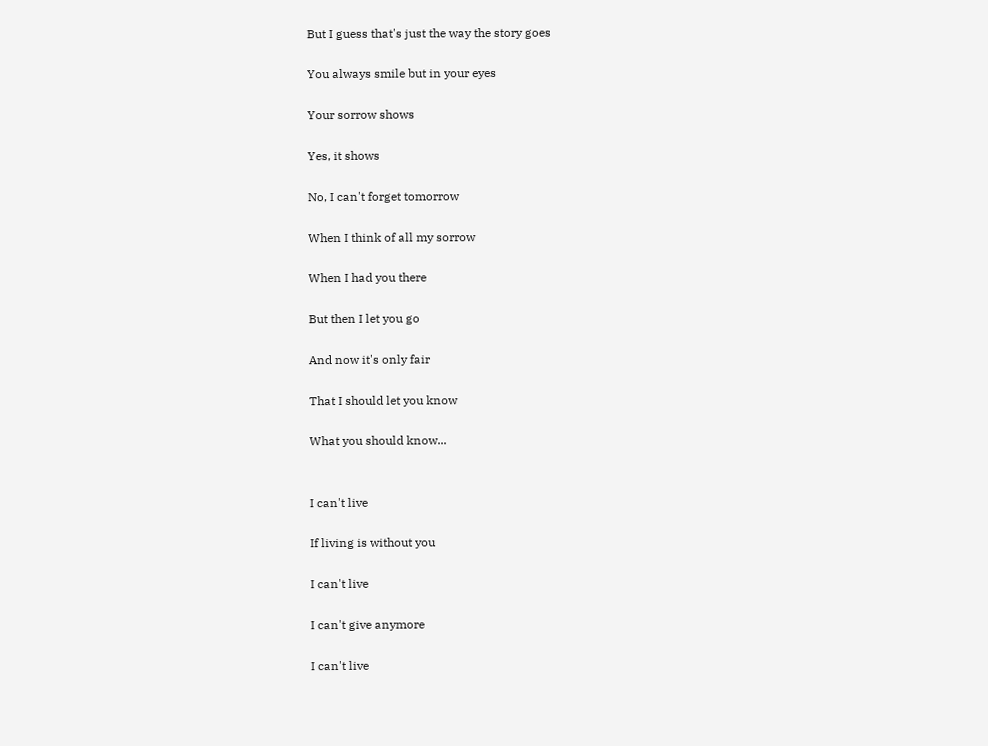But I guess that's just the way the story goes

You always smile but in your eyes

Your sorrow shows

Yes, it shows

No, I can't forget tomorrow

When I think of all my sorrow

When I had you there

But then I let you go

And now it's only fair

That I should let you know

What you should know...


I can't live

If living is without you

I can't live

I can't give anymore

I can't live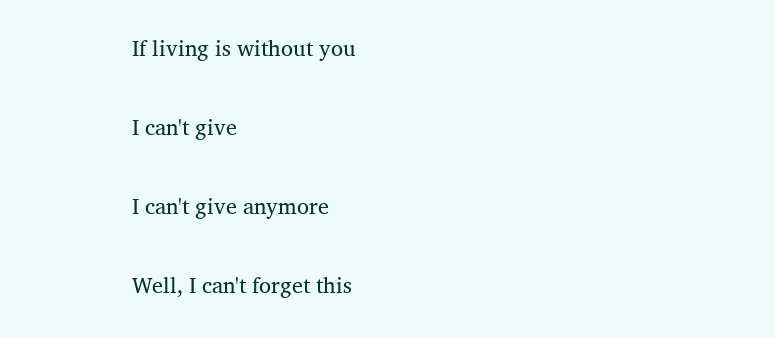If living is without you

I can't give

I can't give anymore

Well, I can't forget this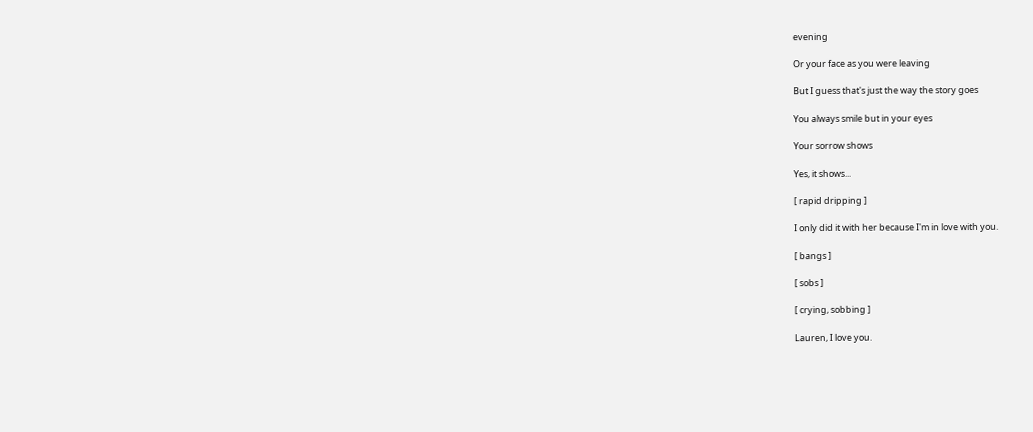evening

Or your face as you were leaving

But I guess that's just the way the story goes

You always smile but in your eyes

Your sorrow shows

Yes, it shows...

[ rapid dripping ]

I only did it with her because I'm in love with you.

[ bangs ]

[ sobs ]

[ crying, sobbing ]

Lauren, I love you.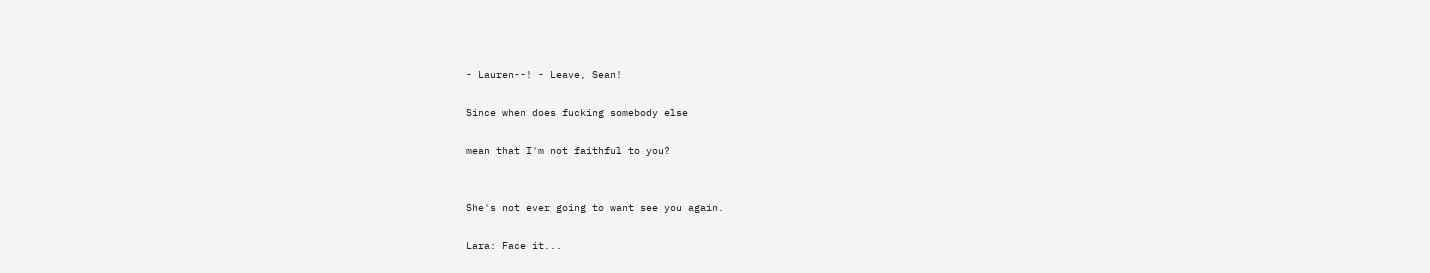- Lauren--! - Leave, Sean!

Since when does fucking somebody else

mean that I'm not faithful to you?


She's not ever going to want see you again.

Lara: Face it...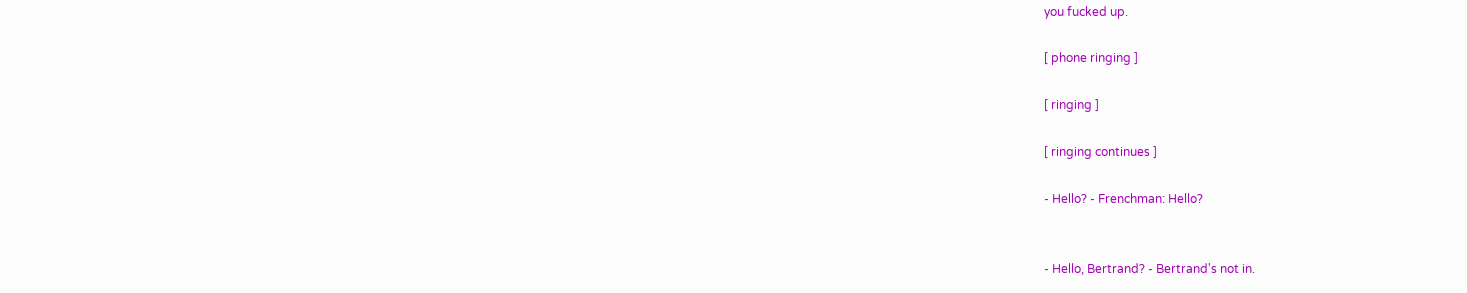you fucked up.

[ phone ringing ]

[ ringing ]

[ ringing continues ]

- Hello? - Frenchman: Hello?


- Hello, Bertrand? - Bertrand's not in.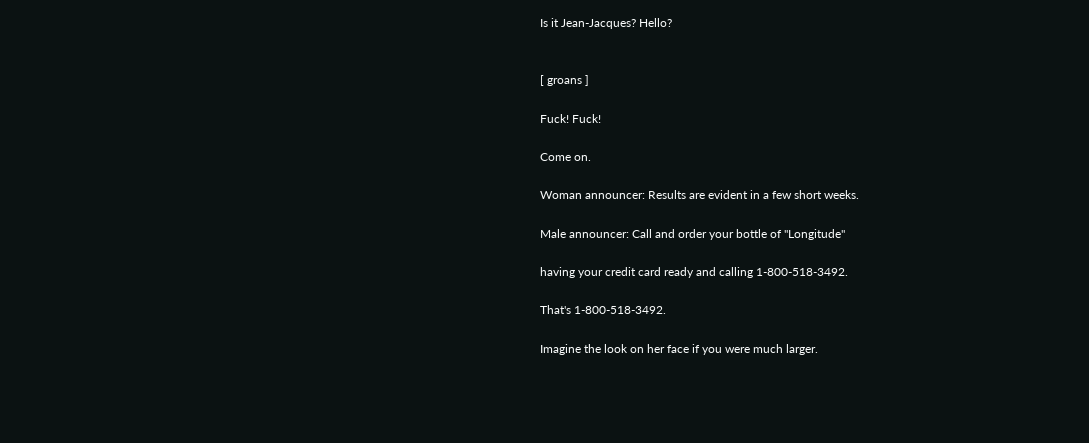Is it Jean-Jacques? Hello?


[ groans ]

Fuck! Fuck!

Come on.

Woman announcer: Results are evident in a few short weeks.

Male announcer: Call and order your bottle of "Longitude"

having your credit card ready and calling 1-800-518-3492.

That's 1-800-518-3492.

Imagine the look on her face if you were much larger.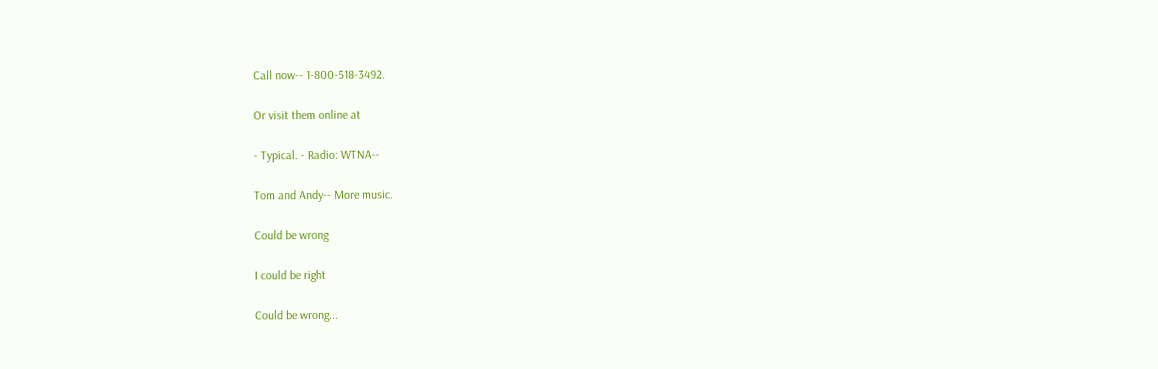Call now-- 1-800-518-3492.

Or visit them online at

- Typical. - Radio: WTNA--

Tom and Andy-- More music.

Could be wrong

I could be right

Could be wrong...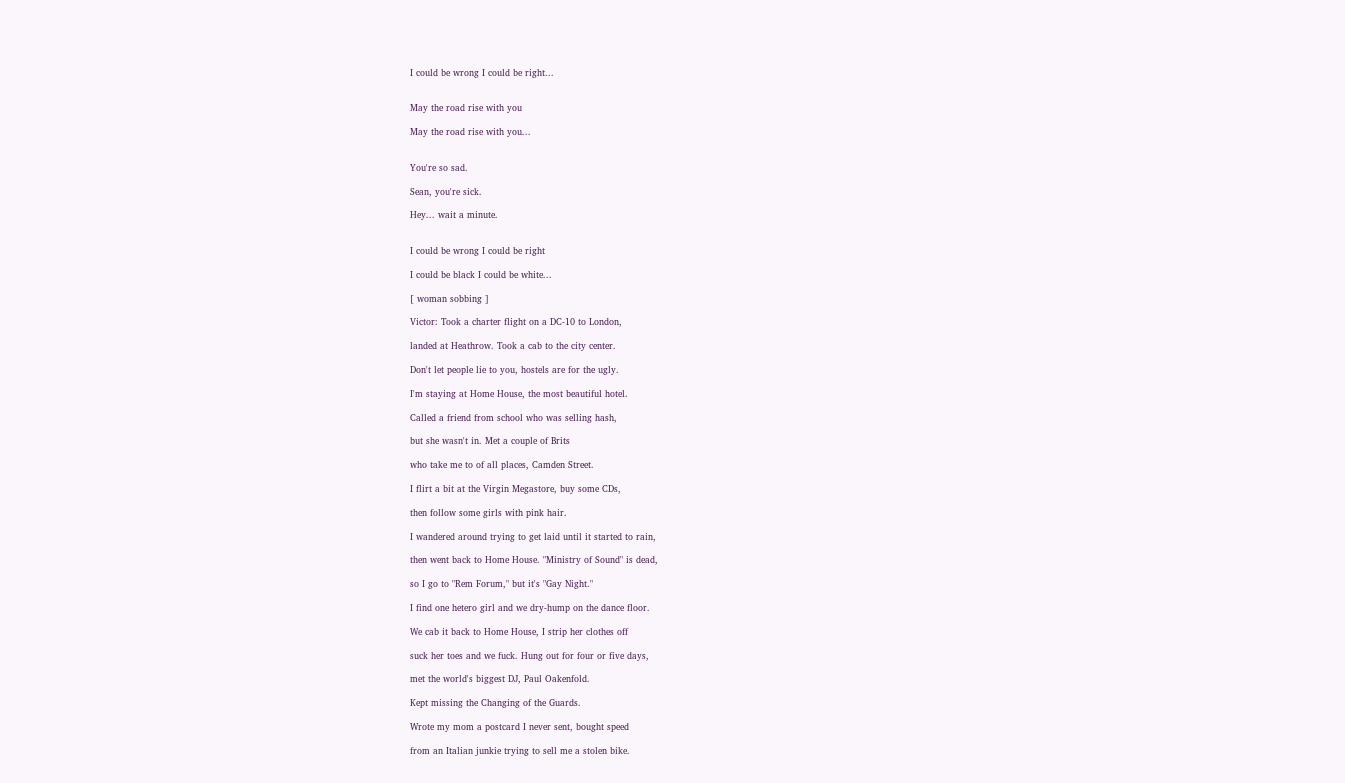I could be wrong I could be right...


May the road rise with you

May the road rise with you...


You're so sad.

Sean, you're sick.

Hey... wait a minute.


I could be wrong I could be right

I could be black I could be white...

[ woman sobbing ]

Victor: Took a charter flight on a DC-10 to London,

landed at Heathrow. Took a cab to the city center.

Don't let people lie to you, hostels are for the ugly.

I'm staying at Home House, the most beautiful hotel.

Called a friend from school who was selling hash,

but she wasn't in. Met a couple of Brits

who take me to of all places, Camden Street.

I flirt a bit at the Virgin Megastore, buy some CDs,

then follow some girls with pink hair.

I wandered around trying to get laid until it started to rain,

then went back to Home House. "Ministry of Sound" is dead,

so I go to "Rem Forum," but it's "Gay Night."

I find one hetero girl and we dry-hump on the dance floor.

We cab it back to Home House, I strip her clothes off

suck her toes and we fuck. Hung out for four or five days,

met the world's biggest DJ, Paul Oakenfold.

Kept missing the Changing of the Guards.

Wrote my mom a postcard I never sent, bought speed

from an Italian junkie trying to sell me a stolen bike.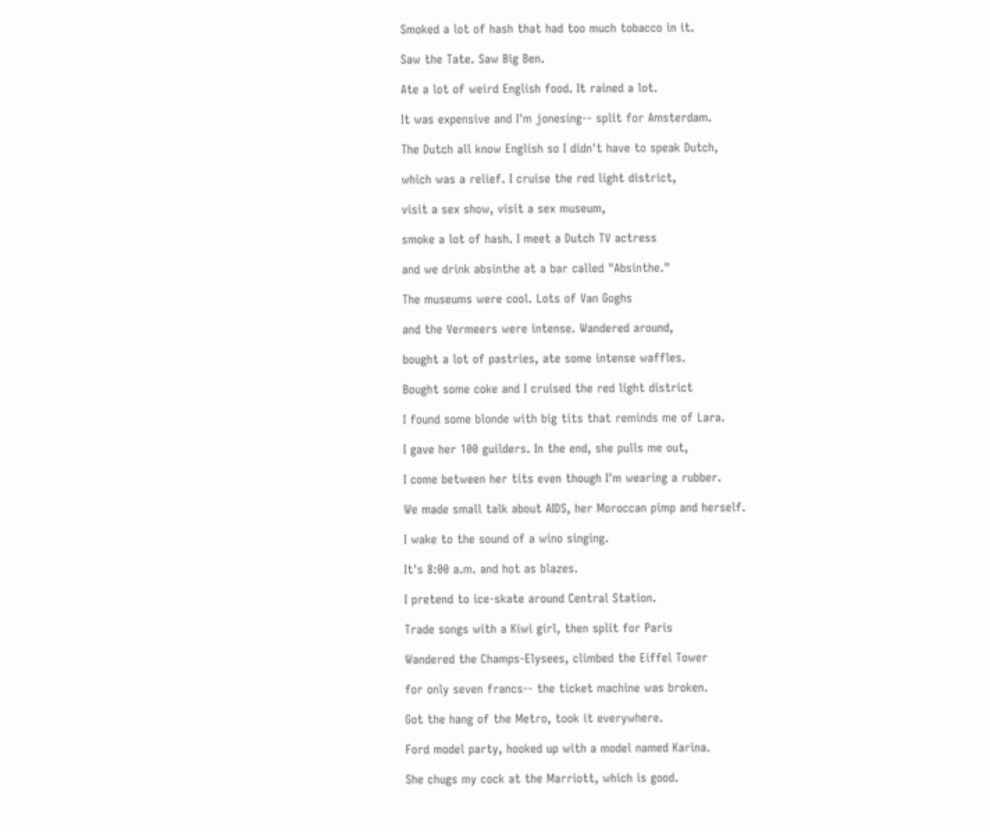Smoked a lot of hash that had too much tobacco in it.

Saw the Tate. Saw Big Ben.

Ate a lot of weird English food. It rained a lot.

It was expensive and I'm jonesing-- split for Amsterdam.

The Dutch all know English so I didn't have to speak Dutch,

which was a relief. I cruise the red light district,

visit a sex show, visit a sex museum,

smoke a lot of hash. I meet a Dutch TV actress

and we drink absinthe at a bar called "Absinthe."

The museums were cool. Lots of Van Goghs

and the Vermeers were intense. Wandered around,

bought a lot of pastries, ate some intense waffles.

Bought some coke and I cruised the red light district

I found some blonde with big tits that reminds me of Lara.

I gave her 100 guilders. In the end, she pulls me out,

I come between her tits even though I'm wearing a rubber.

We made small talk about AIDS, her Moroccan pimp and herself.

I wake to the sound of a wino singing.

It's 8:00 a.m. and hot as blazes.

I pretend to ice-skate around Central Station.

Trade songs with a Kiwi girl, then split for Paris

Wandered the Champs-Elysees, climbed the Eiffel Tower

for only seven francs-- the ticket machine was broken.

Got the hang of the Metro, took it everywhere.

Ford model party, hooked up with a model named Karina.

She chugs my cock at the Marriott, which is good.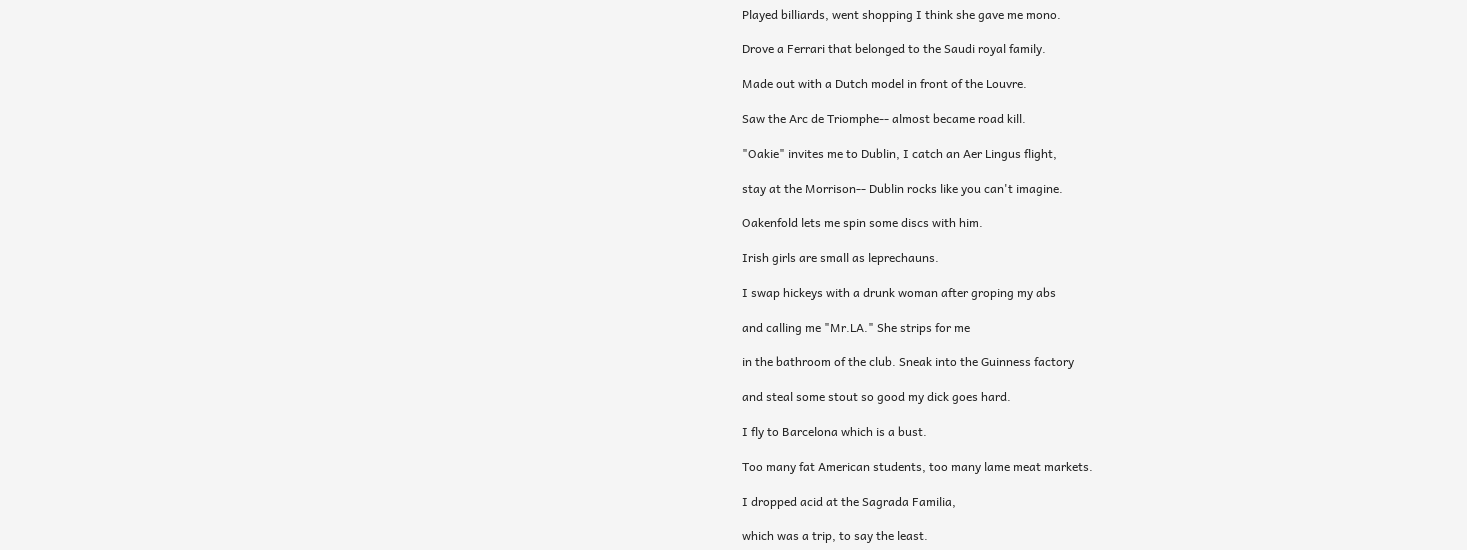Played billiards, went shopping I think she gave me mono.

Drove a Ferrari that belonged to the Saudi royal family.

Made out with a Dutch model in front of the Louvre.

Saw the Arc de Triomphe-- almost became road kill.

"Oakie" invites me to Dublin, I catch an Aer Lingus flight,

stay at the Morrison-- Dublin rocks like you can't imagine.

Oakenfold lets me spin some discs with him.

Irish girls are small as leprechauns.

I swap hickeys with a drunk woman after groping my abs

and calling me "Mr.LA." She strips for me

in the bathroom of the club. Sneak into the Guinness factory

and steal some stout so good my dick goes hard.

I fly to Barcelona which is a bust.

Too many fat American students, too many lame meat markets.

I dropped acid at the Sagrada Familia,

which was a trip, to say the least.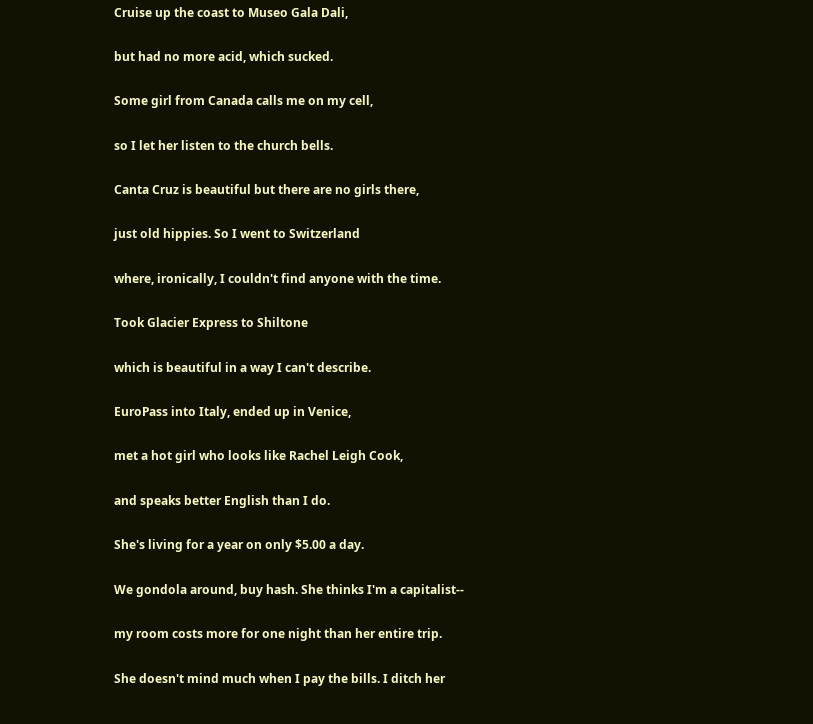Cruise up the coast to Museo Gala Dali,

but had no more acid, which sucked.

Some girl from Canada calls me on my cell,

so I let her listen to the church bells.

Canta Cruz is beautiful but there are no girls there,

just old hippies. So I went to Switzerland

where, ironically, I couldn't find anyone with the time.

Took Glacier Express to Shiltone

which is beautiful in a way I can't describe.

EuroPass into Italy, ended up in Venice,

met a hot girl who looks like Rachel Leigh Cook,

and speaks better English than I do.

She's living for a year on only $5.00 a day.

We gondola around, buy hash. She thinks I'm a capitalist--

my room costs more for one night than her entire trip.

She doesn't mind much when I pay the bills. I ditch her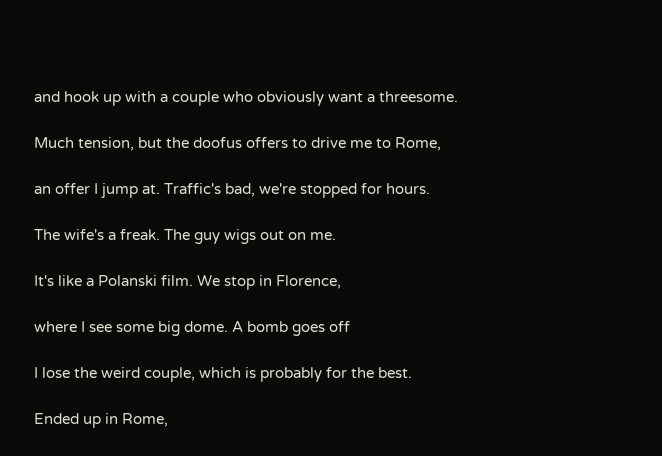and hook up with a couple who obviously want a threesome.

Much tension, but the doofus offers to drive me to Rome,

an offer I jump at. Traffic's bad, we're stopped for hours.

The wife's a freak. The guy wigs out on me.

It's like a Polanski film. We stop in Florence,

where I see some big dome. A bomb goes off

I lose the weird couple, which is probably for the best.

Ended up in Rome,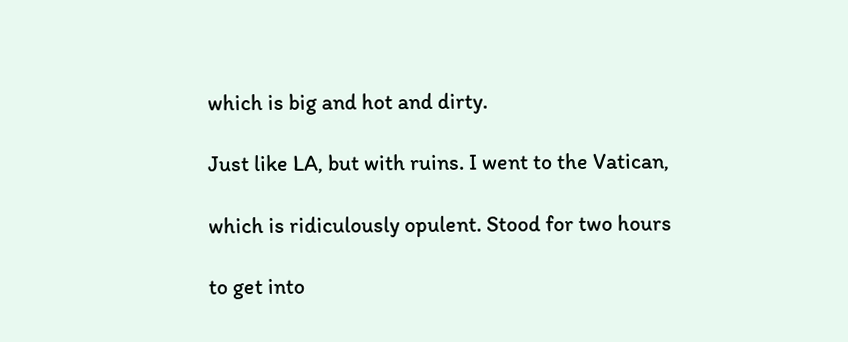which is big and hot and dirty.

Just like LA, but with ruins. I went to the Vatican,

which is ridiculously opulent. Stood for two hours

to get into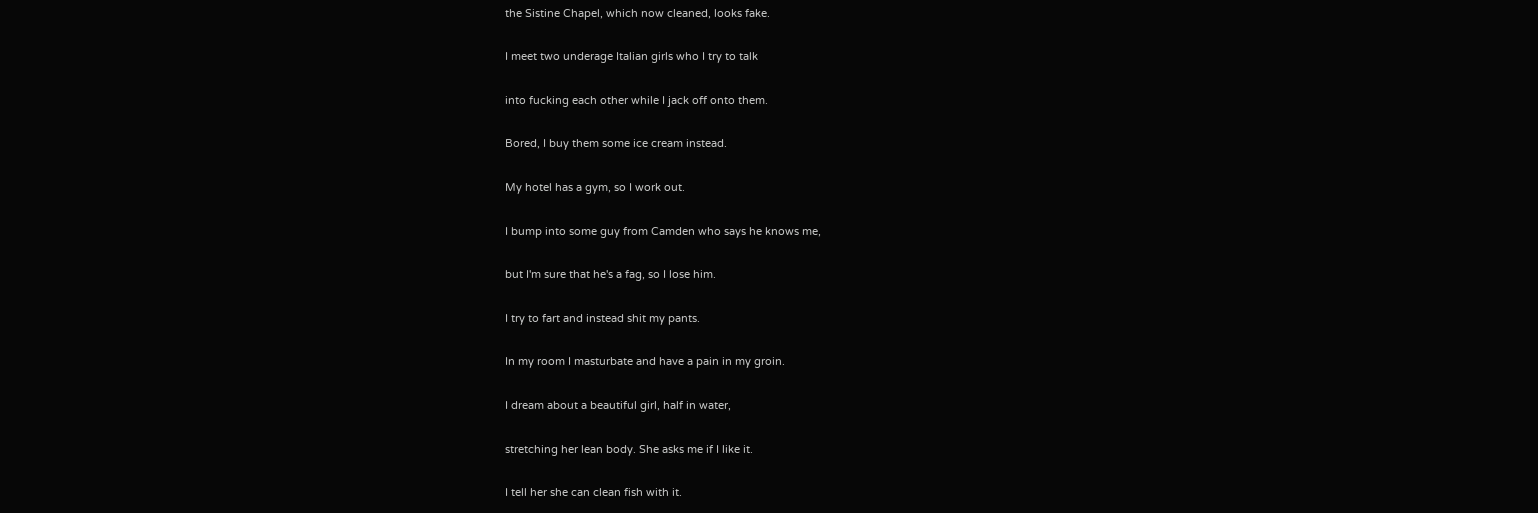the Sistine Chapel, which now cleaned, looks fake.

I meet two underage Italian girls who I try to talk

into fucking each other while I jack off onto them.

Bored, I buy them some ice cream instead.

My hotel has a gym, so I work out.

I bump into some guy from Camden who says he knows me,

but I'm sure that he's a fag, so I lose him.

I try to fart and instead shit my pants.

In my room I masturbate and have a pain in my groin.

I dream about a beautiful girl, half in water,

stretching her lean body. She asks me if I like it.

I tell her she can clean fish with it.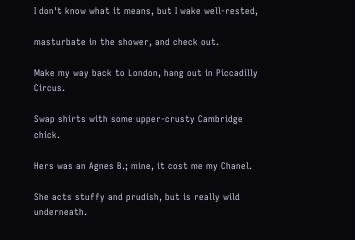I don't know what it means, but I wake well-rested,

masturbate in the shower, and check out.

Make my way back to London, hang out in Piccadilly Circus.

Swap shirts with some upper-crusty Cambridge chick.

Hers was an Agnes B.; mine, it cost me my Chanel.

She acts stuffy and prudish, but is really wild underneath.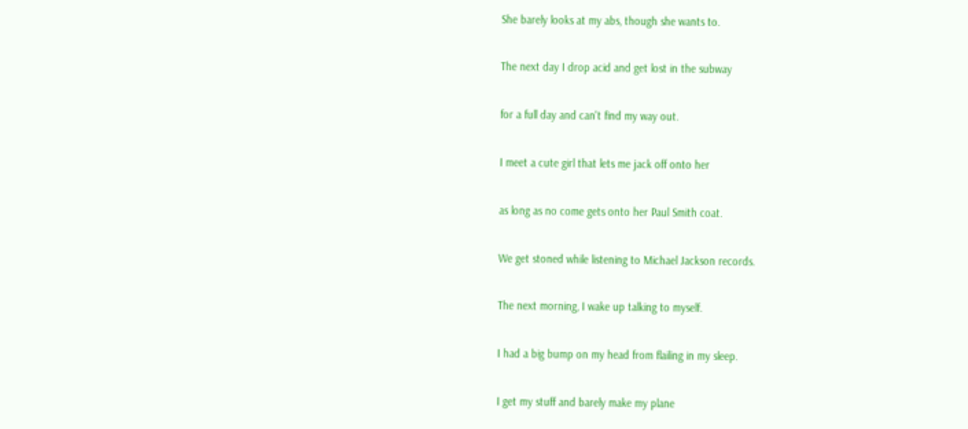She barely looks at my abs, though she wants to.

The next day I drop acid and get lost in the subway

for a full day and can't find my way out.

I meet a cute girl that lets me jack off onto her

as long as no come gets onto her Paul Smith coat.

We get stoned while listening to Michael Jackson records.

The next morning, I wake up talking to myself.

I had a big bump on my head from flailing in my sleep.

I get my stuff and barely make my plane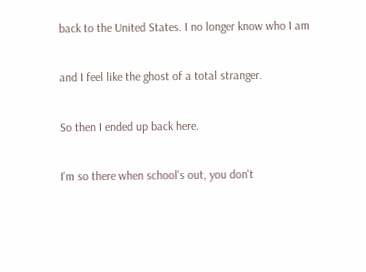back to the United States. I no longer know who I am

and I feel like the ghost of a total stranger.

So then I ended up back here.

I'm so there when school's out, you don't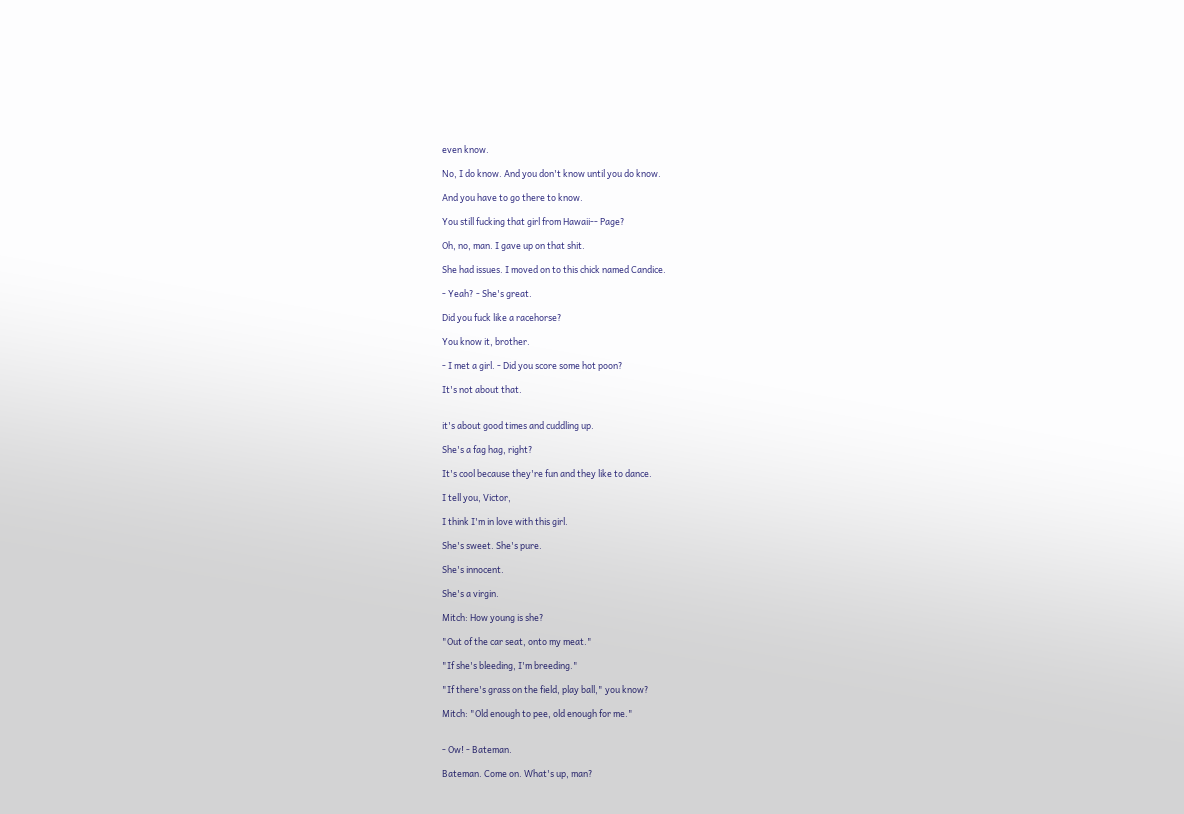even know.

No, I do know. And you don't know until you do know.

And you have to go there to know.

You still fucking that girl from Hawaii-- Page?

Oh, no, man. I gave up on that shit.

She had issues. I moved on to this chick named Candice.

- Yeah? - She's great.

Did you fuck like a racehorse?

You know it, brother.

- I met a girl. - Did you score some hot poon?

It's not about that.


it's about good times and cuddling up.

She's a fag hag, right?

It's cool because they're fun and they like to dance.

I tell you, Victor,

I think I'm in love with this girl.

She's sweet. She's pure.

She's innocent.

She's a virgin.

Mitch: How young is she?

"Out of the car seat, onto my meat."

"If she's bleeding, I'm breeding."

"If there's grass on the field, play ball," you know?

Mitch: "Old enough to pee, old enough for me."


- Ow! - Bateman.

Bateman. Come on. What's up, man?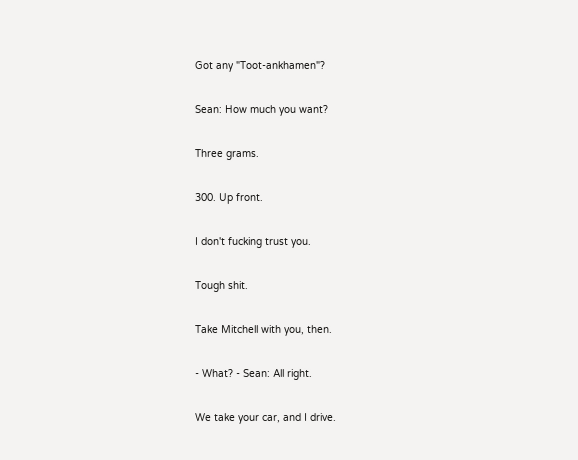Got any "Toot-ankhamen"?

Sean: How much you want?

Three grams.

300. Up front.

I don't fucking trust you.

Tough shit.

Take Mitchell with you, then.

- What? - Sean: All right.

We take your car, and I drive.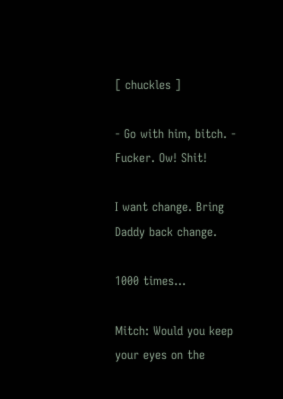[ chuckles ]

- Go with him, bitch. - Fucker. Ow! Shit!

I want change. Bring Daddy back change.

1000 times...

Mitch: Would you keep your eyes on the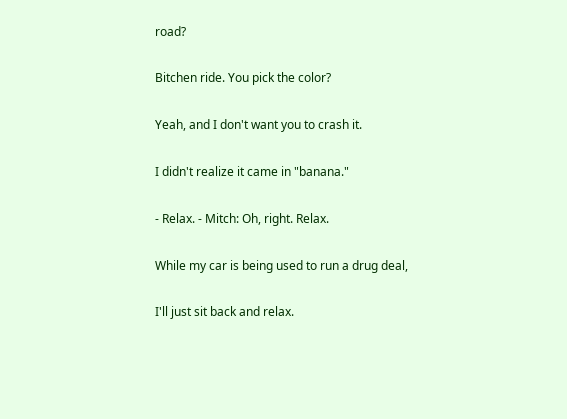road?

Bitchen ride. You pick the color?

Yeah, and I don't want you to crash it.

I didn't realize it came in "banana."

- Relax. - Mitch: Oh, right. Relax.

While my car is being used to run a drug deal,

I'll just sit back and relax.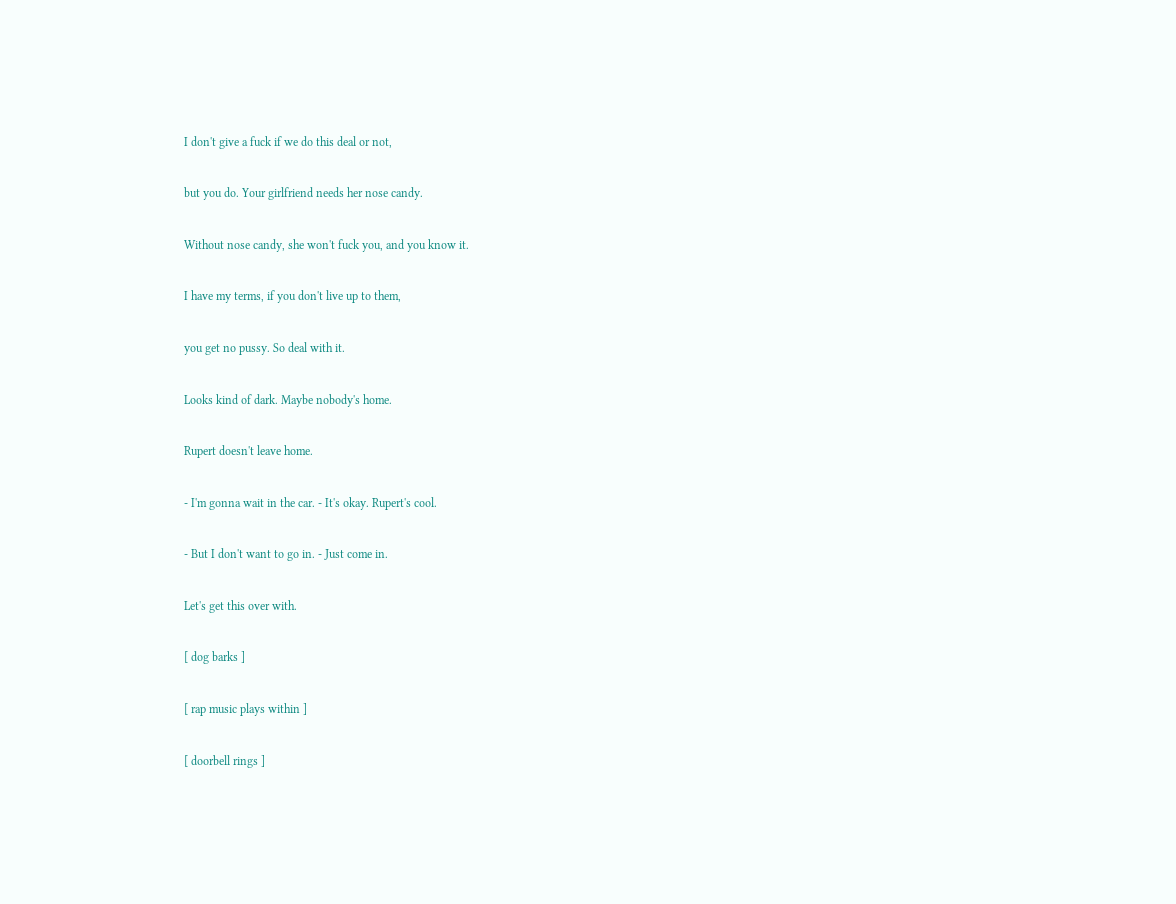I don't give a fuck if we do this deal or not,

but you do. Your girlfriend needs her nose candy.

Without nose candy, she won't fuck you, and you know it.

I have my terms, if you don't live up to them,

you get no pussy. So deal with it.

Looks kind of dark. Maybe nobody's home.

Rupert doesn't leave home.

- I'm gonna wait in the car. - It's okay. Rupert's cool.

- But I don't want to go in. - Just come in.

Let's get this over with.

[ dog barks ]

[ rap music plays within ]

[ doorbell rings ]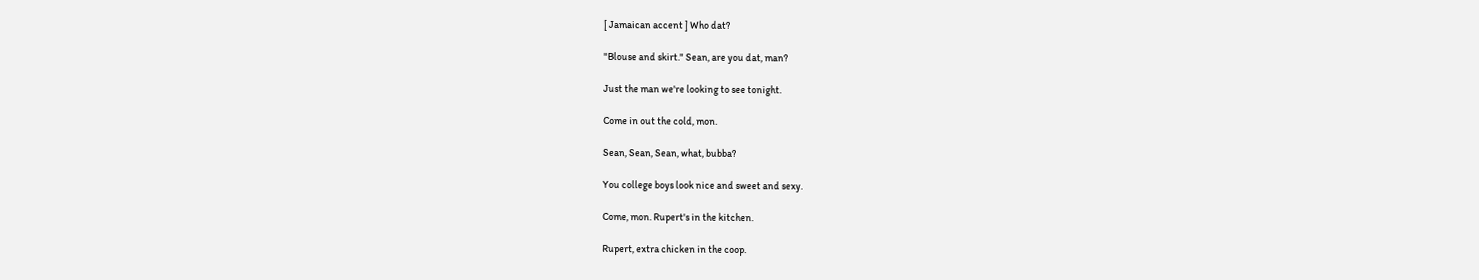[ Jamaican accent ] Who dat?

"Blouse and skirt." Sean, are you dat, man?

Just the man we're looking to see tonight.

Come in out the cold, mon.

Sean, Sean, Sean, what, bubba?

You college boys look nice and sweet and sexy.

Come, mon. Rupert's in the kitchen.

Rupert, extra chicken in the coop.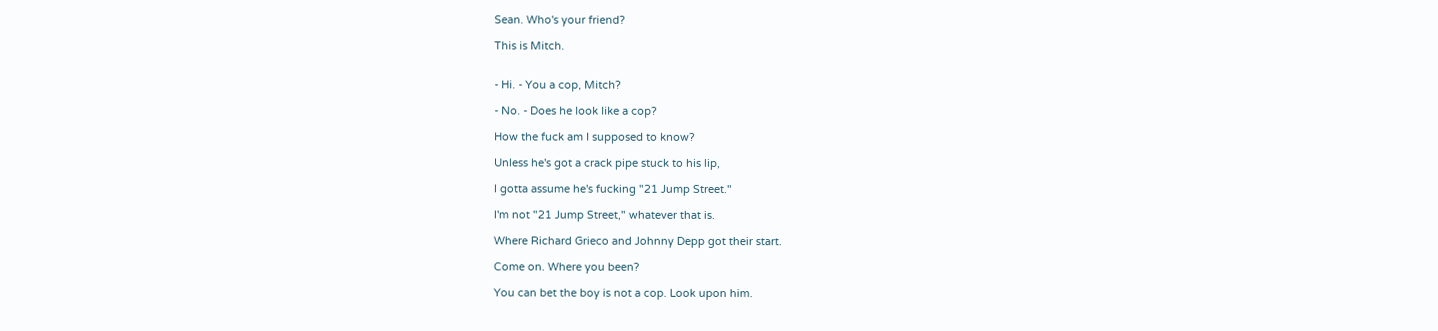Sean. Who's your friend?

This is Mitch.


- Hi. - You a cop, Mitch?

- No. - Does he look like a cop?

How the fuck am I supposed to know?

Unless he's got a crack pipe stuck to his lip,

I gotta assume he's fucking "21 Jump Street."

I'm not "21 Jump Street," whatever that is.

Where Richard Grieco and Johnny Depp got their start.

Come on. Where you been?

You can bet the boy is not a cop. Look upon him.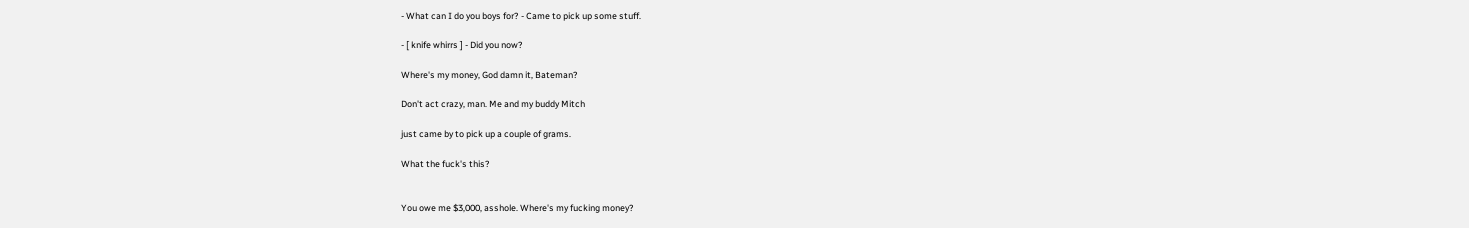- What can I do you boys for? - Came to pick up some stuff.

- [ knife whirrs ] - Did you now?

Where's my money, God damn it, Bateman?

Don't act crazy, man. Me and my buddy Mitch

just came by to pick up a couple of grams.

What the fuck's this?


You owe me $3,000, asshole. Where's my fucking money?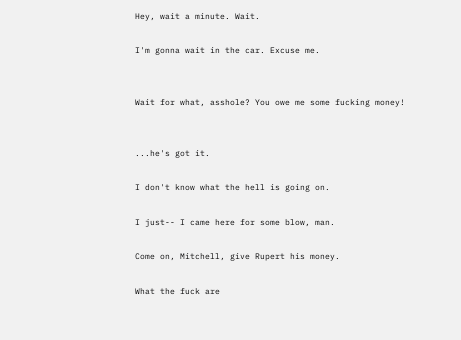Hey, wait a minute. Wait.

I'm gonna wait in the car. Excuse me.


Wait for what, asshole? You owe me some fucking money!


...he's got it.

I don't know what the hell is going on.

I just-- I came here for some blow, man.

Come on, Mitchell, give Rupert his money.

What the fuck are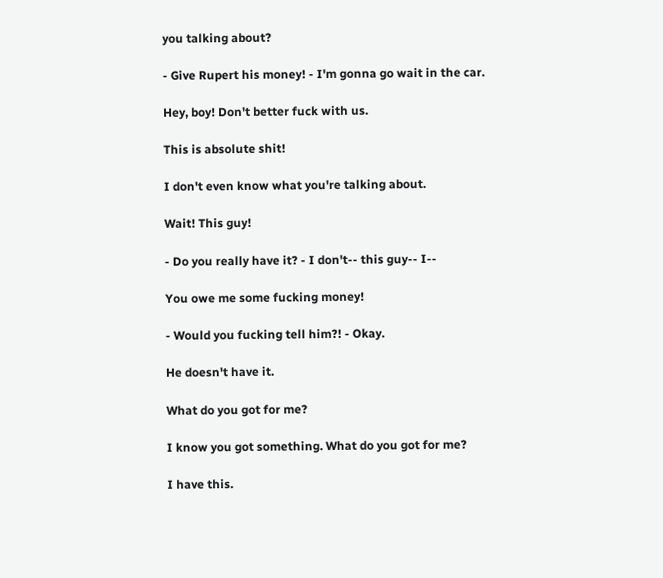you talking about?

- Give Rupert his money! - I'm gonna go wait in the car.

Hey, boy! Don't better fuck with us.

This is absolute shit!

I don't even know what you're talking about.

Wait! This guy!

- Do you really have it? - I don't-- this guy-- I--

You owe me some fucking money!

- Would you fucking tell him?! - Okay.

He doesn't have it.

What do you got for me?

I know you got something. What do you got for me?

I have this.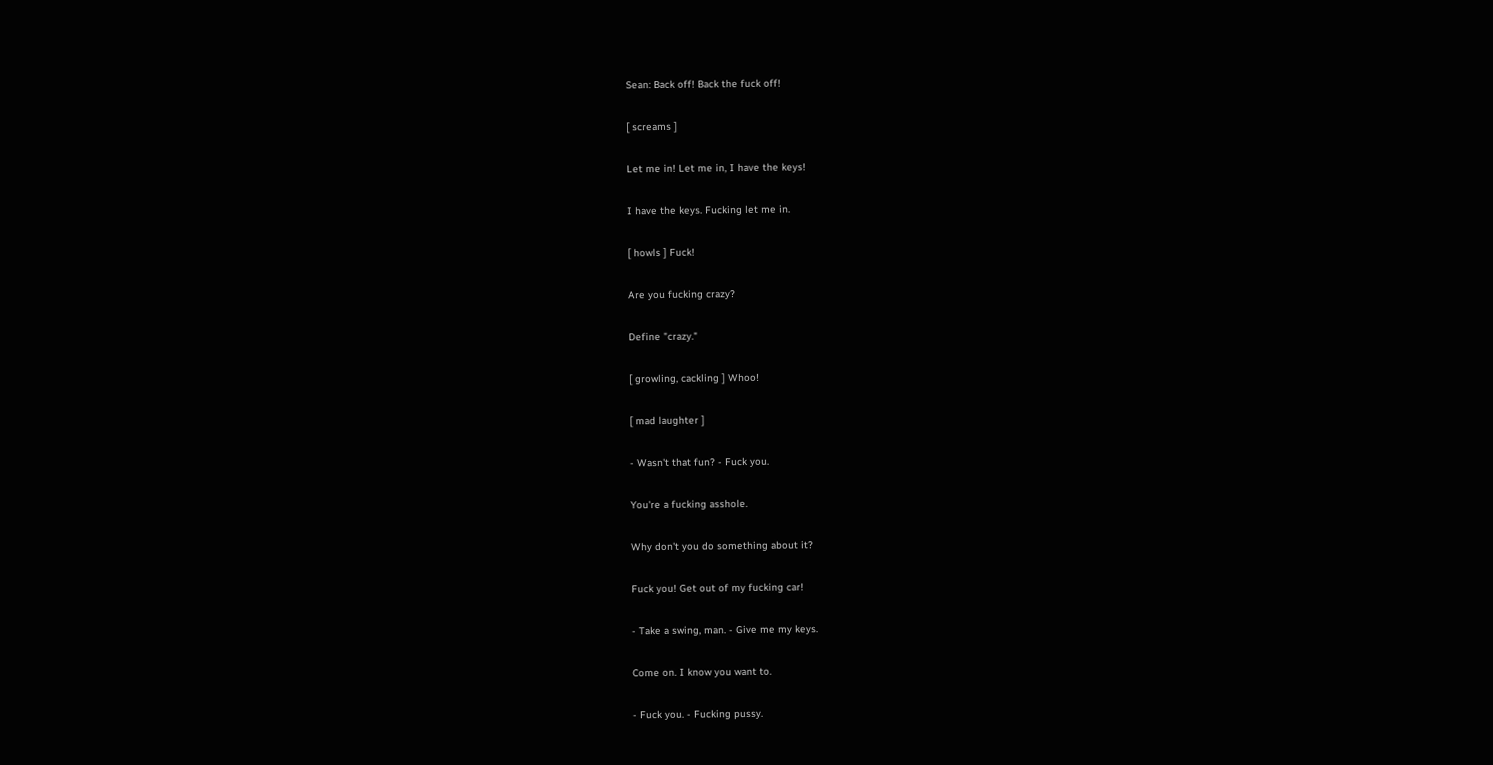Sean: Back off! Back the fuck off!

[ screams ]

Let me in! Let me in, I have the keys!

I have the keys. Fucking let me in.

[ howls ] Fuck!

Are you fucking crazy?

Define "crazy."

[ growling, cackling ] Whoo!

[ mad laughter ]

- Wasn't that fun? - Fuck you.

You're a fucking asshole.

Why don't you do something about it?

Fuck you! Get out of my fucking car!

- Take a swing, man. - Give me my keys.

Come on. I know you want to.

- Fuck you. - Fucking pussy.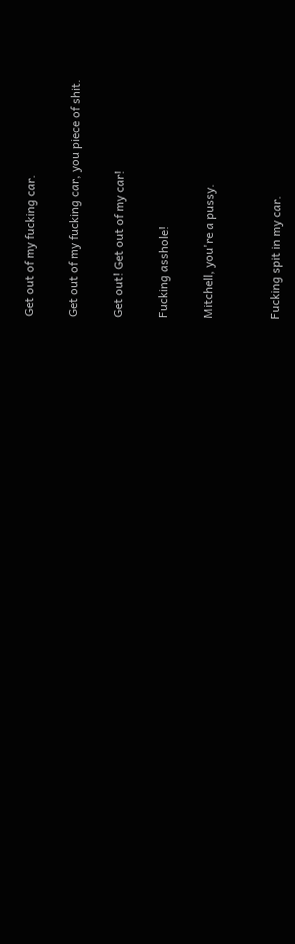Get out of my fucking car.

Get out of my fucking car, you piece of shit.

Get out! Get out of my car!

Fucking asshole!

Mitchell, you're a pussy.


Fucking spit in my car.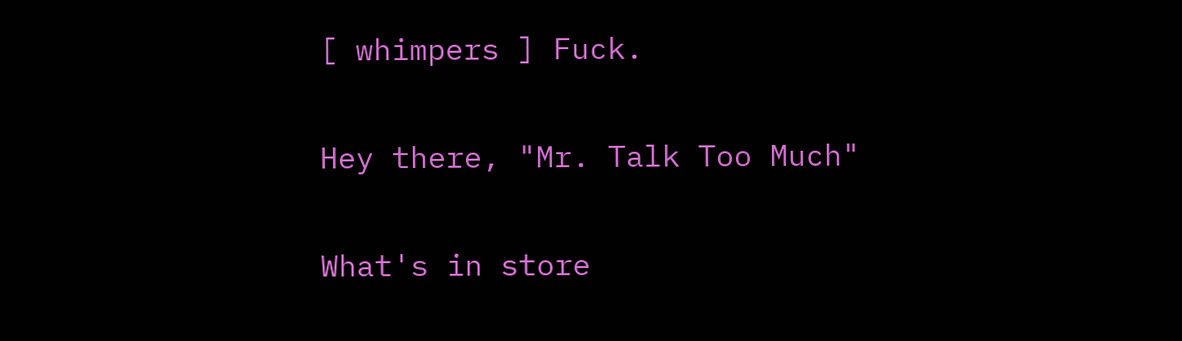[ whimpers ] Fuck.

Hey there, "Mr. Talk Too Much"

What's in store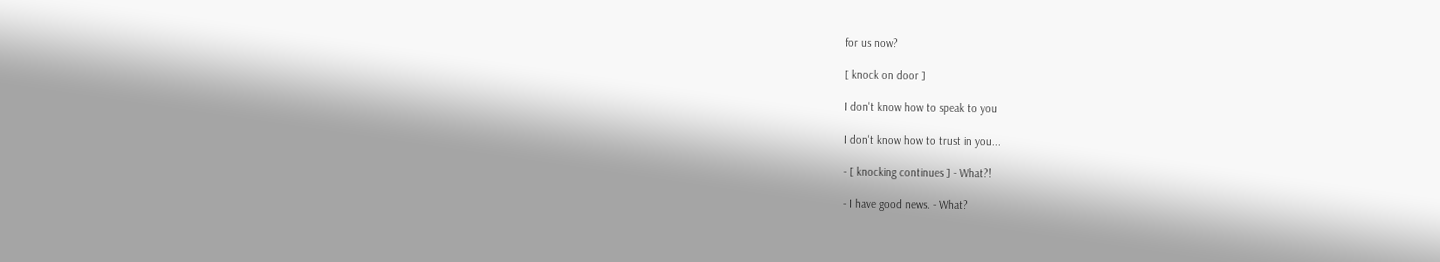for us now?

[ knock on door ]

I don't know how to speak to you

I don't know how to trust in you...

- [ knocking continues ] - What?!

- I have good news. - What?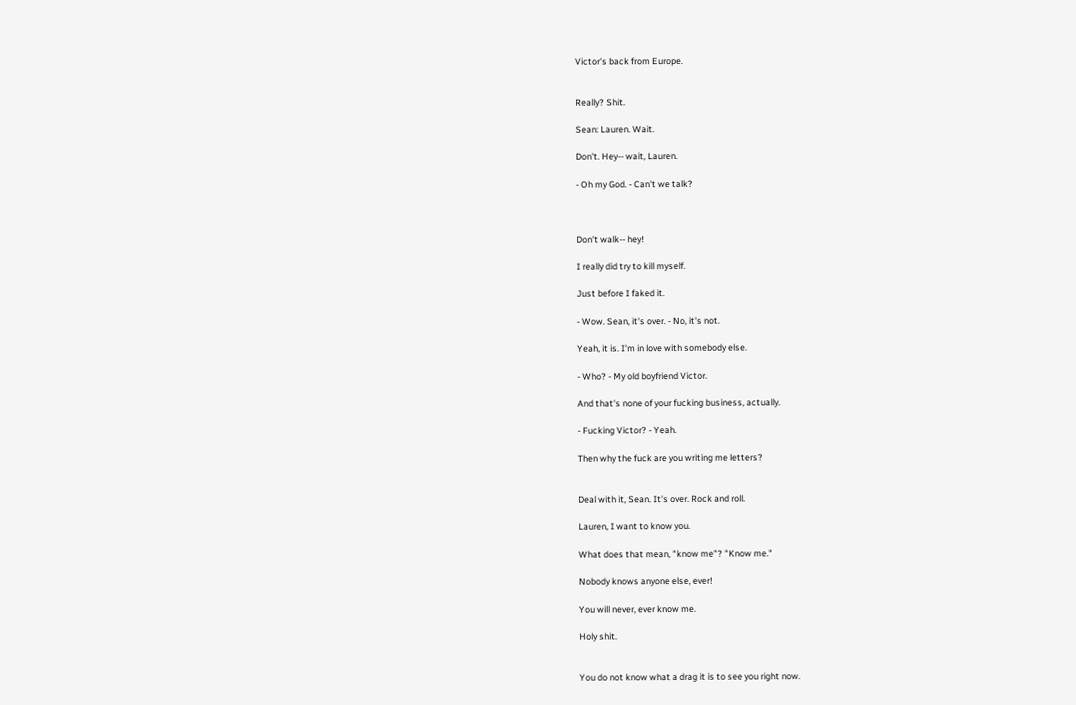Victor's back from Europe.


Really? Shit.

Sean: Lauren. Wait.

Don't. Hey-- wait, Lauren.

- Oh my God. - Can't we talk?



Don't walk-- hey!

I really did try to kill myself.

Just before I faked it.

- Wow. Sean, it's over. - No, it's not.

Yeah, it is. I'm in love with somebody else.

- Who? - My old boyfriend Victor.

And that's none of your fucking business, actually.

- Fucking Victor? - Yeah.

Then why the fuck are you writing me letters?


Deal with it, Sean. It's over. Rock and roll.

Lauren, I want to know you.

What does that mean, "know me"? "Know me."

Nobody knows anyone else, ever!

You will never, ever know me.

Holy shit.


You do not know what a drag it is to see you right now.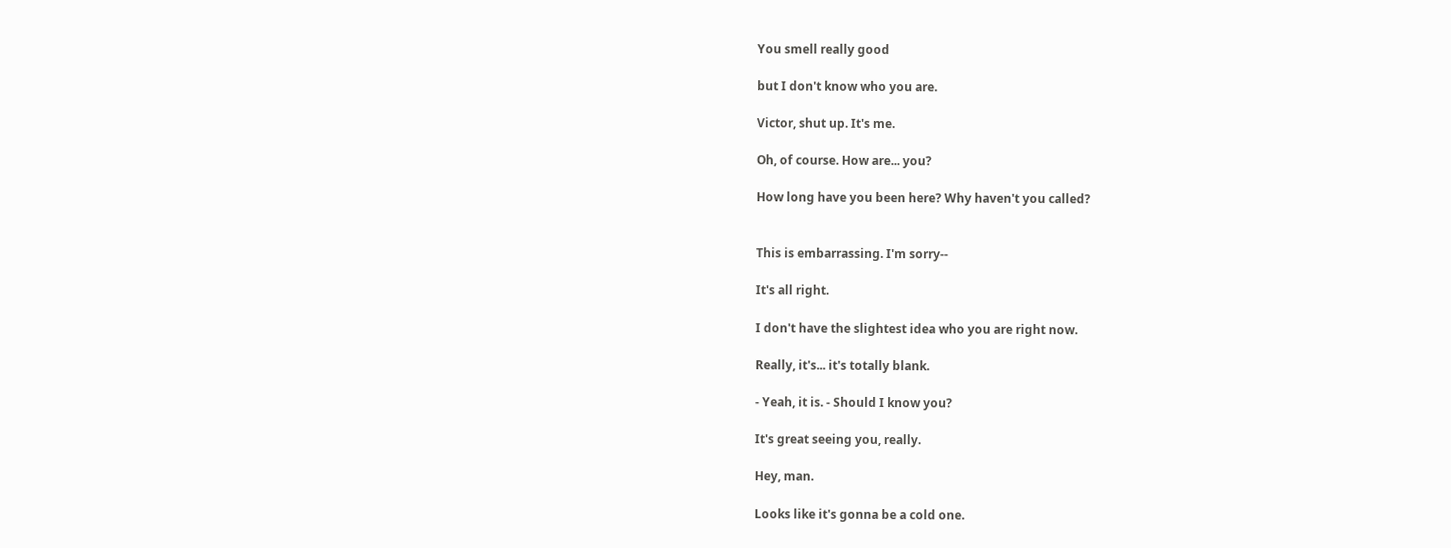You smell really good

but I don't know who you are.

Victor, shut up. It's me.

Oh, of course. How are... you?

How long have you been here? Why haven't you called?


This is embarrassing. I'm sorry--

It's all right.

I don't have the slightest idea who you are right now.

Really, it's... it's totally blank.

- Yeah, it is. - Should I know you?

It's great seeing you, really.

Hey, man.

Looks like it's gonna be a cold one.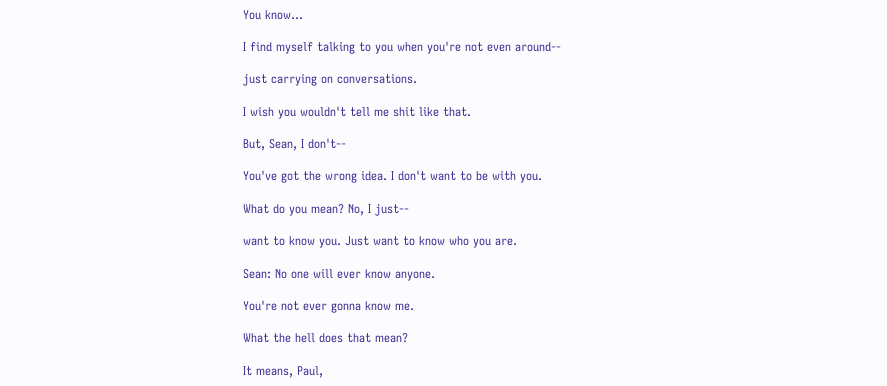You know...

I find myself talking to you when you're not even around--

just carrying on conversations.

I wish you wouldn't tell me shit like that.

But, Sean, I don't--

You've got the wrong idea. I don't want to be with you.

What do you mean? No, I just--

want to know you. Just want to know who you are.

Sean: No one will ever know anyone.

You're not ever gonna know me.

What the hell does that mean?

It means, Paul,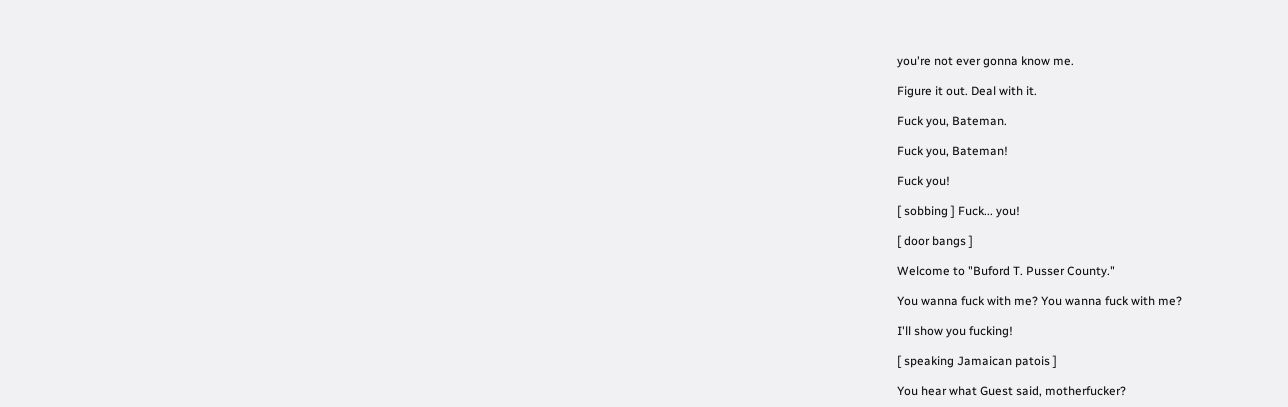you're not ever gonna know me.

Figure it out. Deal with it.

Fuck you, Bateman.

Fuck you, Bateman!

Fuck you!

[ sobbing ] Fuck... you!

[ door bangs ]

Welcome to "Buford T. Pusser County."

You wanna fuck with me? You wanna fuck with me?

I'll show you fucking!

[ speaking Jamaican patois ]

You hear what Guest said, motherfucker?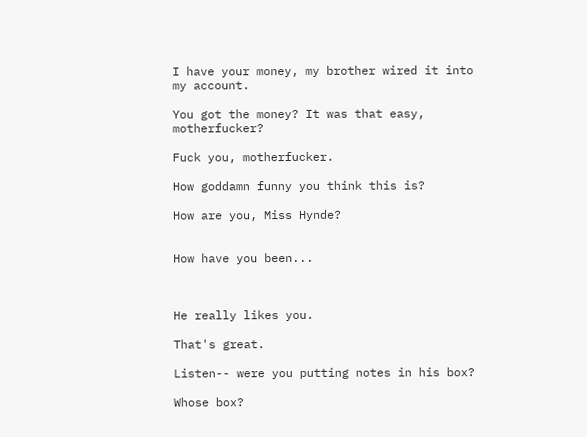I have your money, my brother wired it into my account.

You got the money? It was that easy, motherfucker?

Fuck you, motherfucker.

How goddamn funny you think this is?

How are you, Miss Hynde?


How have you been...



He really likes you.

That's great.

Listen-- were you putting notes in his box?

Whose box?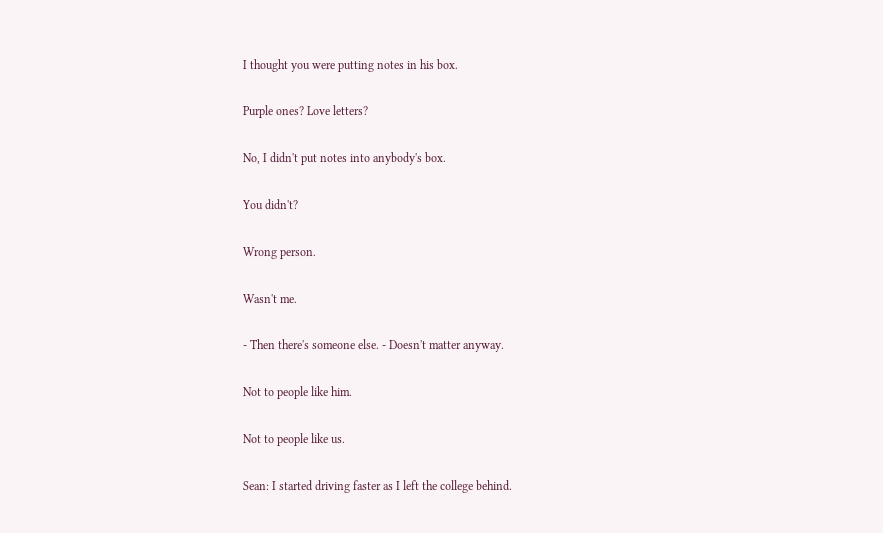I thought you were putting notes in his box.

Purple ones? Love letters?

No, I didn't put notes into anybody's box.

You didn't?

Wrong person.

Wasn't me.

- Then there's someone else. - Doesn't matter anyway.

Not to people like him.

Not to people like us.

Sean: I started driving faster as I left the college behind.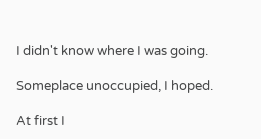I didn't know where I was going.

Someplace unoccupied, I hoped.

At first I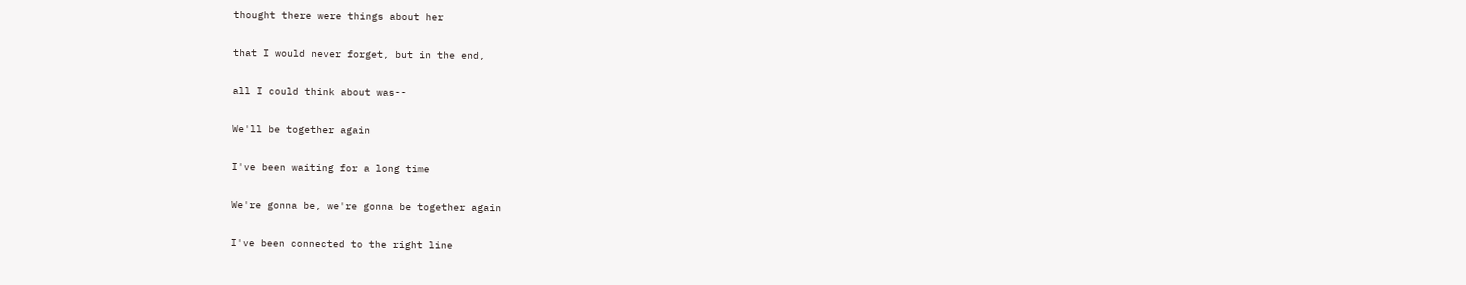thought there were things about her

that I would never forget, but in the end,

all I could think about was--

We'll be together again

I've been waiting for a long time

We're gonna be, we're gonna be together again

I've been connected to the right line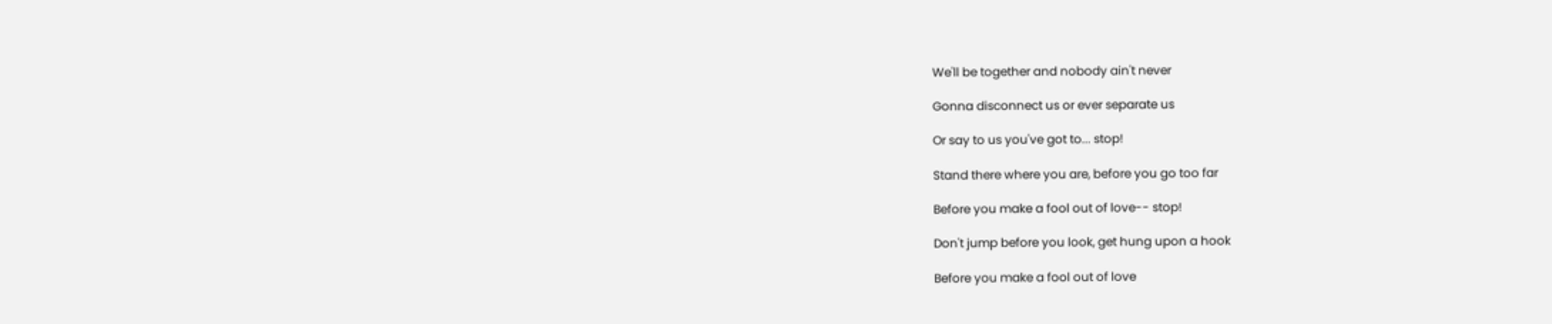We'll be together and nobody ain't never

Gonna disconnect us or ever separate us

Or say to us you've got to... stop!

Stand there where you are, before you go too far

Before you make a fool out of love-- stop!

Don't jump before you look, get hung upon a hook

Before you make a fool out of love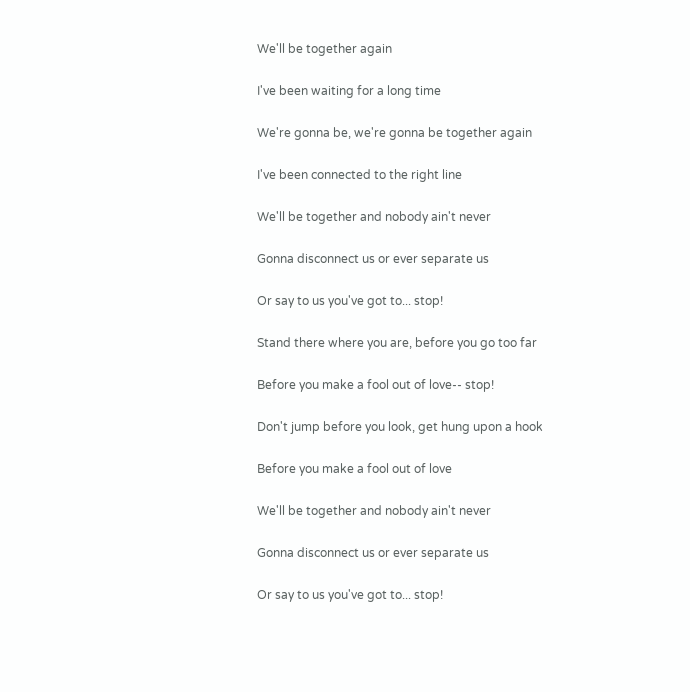We'll be together again

I've been waiting for a long time

We're gonna be, we're gonna be together again

I've been connected to the right line

We'll be together and nobody ain't never

Gonna disconnect us or ever separate us

Or say to us you've got to... stop!

Stand there where you are, before you go too far

Before you make a fool out of love-- stop!

Don't jump before you look, get hung upon a hook

Before you make a fool out of love

We'll be together and nobody ain't never

Gonna disconnect us or ever separate us

Or say to us you've got to... stop!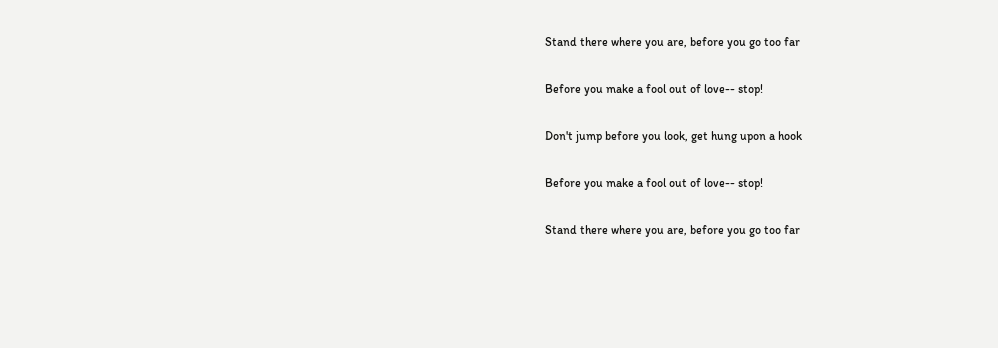Stand there where you are, before you go too far

Before you make a fool out of love-- stop!

Don't jump before you look, get hung upon a hook

Before you make a fool out of love-- stop!

Stand there where you are, before you go too far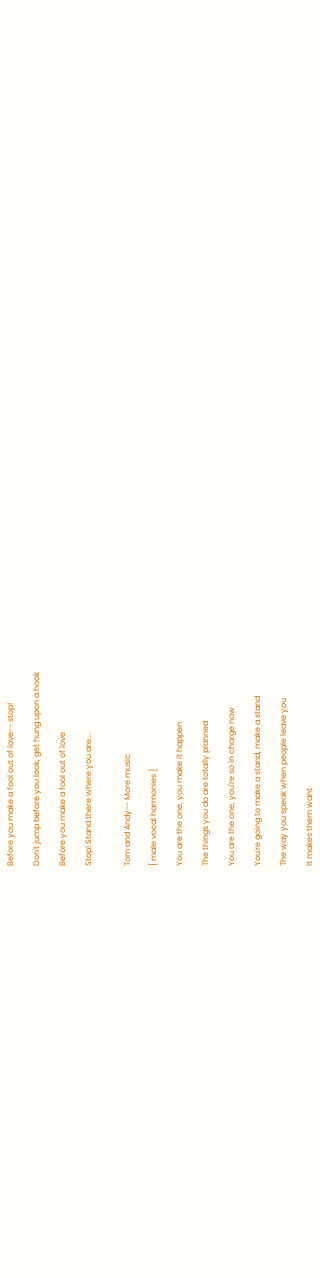Before you make a fool out of love-- stop!

Don't jump before you look, get hung upon a hook

Before you make a fool out of love

Stop! Stand there where you are...


Tom and Andy-- More music

[ male vocal harmonies ]

You are the one, you make it happen

The things you do are totally planned

You are the one, you're so in charge now

You're going to make a stand, make a stand

The way you speak when people leave you

It makes them want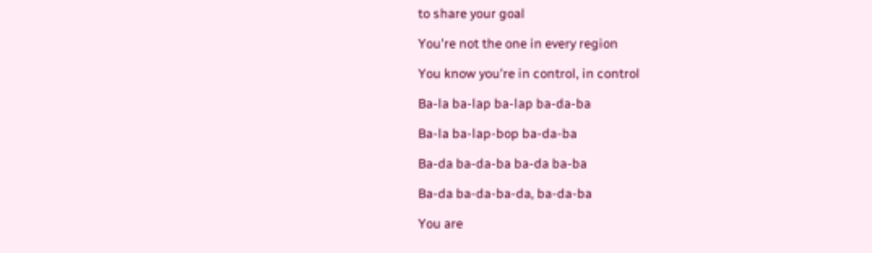to share your goal

You're not the one in every region

You know you're in control, in control

Ba-la ba-lap ba-lap ba-da-ba

Ba-la ba-lap-bop ba-da-ba

Ba-da ba-da-ba ba-da ba-ba

Ba-da ba-da-ba-da, ba-da-ba

You are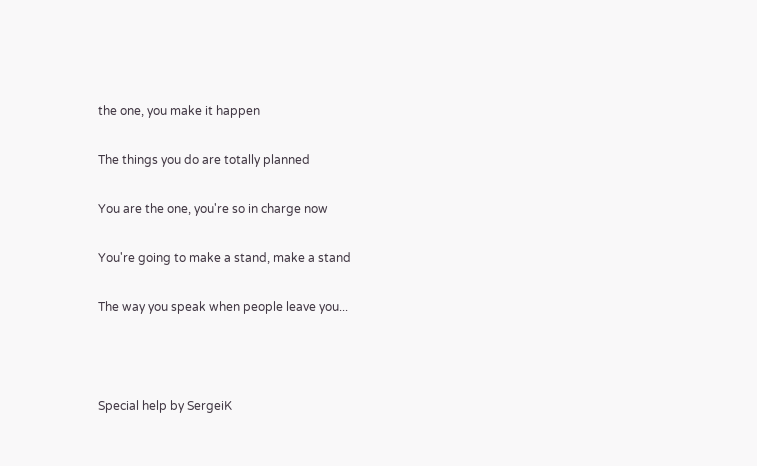the one, you make it happen

The things you do are totally planned

You are the one, you're so in charge now

You're going to make a stand, make a stand

The way you speak when people leave you...



Special help by SergeiK